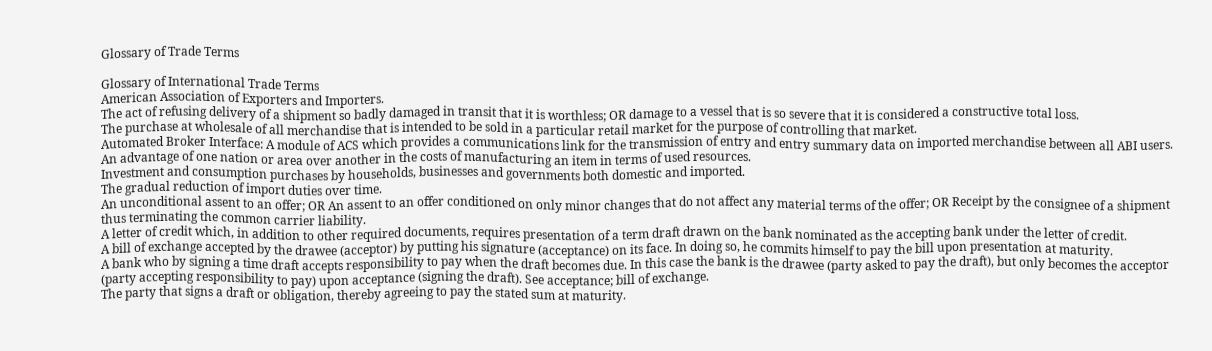Glossary of Trade Terms

Glossary of International Trade Terms
American Association of Exporters and Importers.
The act of refusing delivery of a shipment so badly damaged in transit that it is worthless; OR damage to a vessel that is so severe that it is considered a constructive total loss.
The purchase at wholesale of all merchandise that is intended to be sold in a particular retail market for the purpose of controlling that market.
Automated Broker Interface: A module of ACS which provides a communications link for the transmission of entry and entry summary data on imported merchandise between all ABI users.
An advantage of one nation or area over another in the costs of manufacturing an item in terms of used resources.
Investment and consumption purchases by households, businesses and governments both domestic and imported.
The gradual reduction of import duties over time.
An unconditional assent to an offer; OR An assent to an offer conditioned on only minor changes that do not affect any material terms of the offer; OR Receipt by the consignee of a shipment thus terminating the common carrier liability.
A letter of credit which, in addition to other required documents, requires presentation of a term draft drawn on the bank nominated as the accepting bank under the letter of credit.
A bill of exchange accepted by the drawee (acceptor) by putting his signature (acceptance) on its face. In doing so, he commits himself to pay the bill upon presentation at maturity.
A bank who by signing a time draft accepts responsibility to pay when the draft becomes due. In this case the bank is the drawee (party asked to pay the draft), but only becomes the acceptor (party accepting responsibility to pay) upon acceptance (signing the draft). See acceptance; bill of exchange.
The party that signs a draft or obligation, thereby agreeing to pay the stated sum at maturity.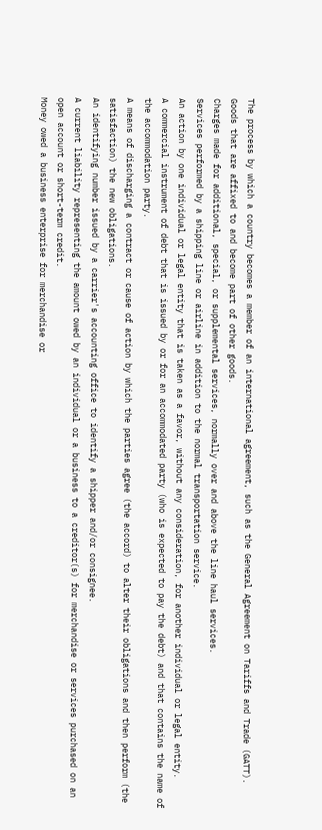The process by which a country becomes a member of an international agreement, such as the General Agreement on Tariffs and Trade (GATT).
Goods that are affixed to and become part of other goods.
Charges made for additional, special, or supplemental services, normally over and above the line haul services.
Services performed by a shipping line or airline in addition to the normal transportation service.
An action by one individual or legal entity that is taken as a favor, without any consideration, for another individual or legal entity.
A commercial instrument of debt that is issued by or for an accommodated party (who is expected to pay the debt) and that contains the name of the accommodation party.
A means of discharging a contract or cause of action by which the parties agree (the accord) to alter their obligations and then perform (the satisfaction) the new obligations.
An identifying number issued by a carrier's accounting office to identify a shipper and/or consignee.
A current liability representing the amount owed by an individual or a business to a creditor(s) for merchandise or services purchased on an open account or short-term credit.
Money owed a business enterprise for merchandise or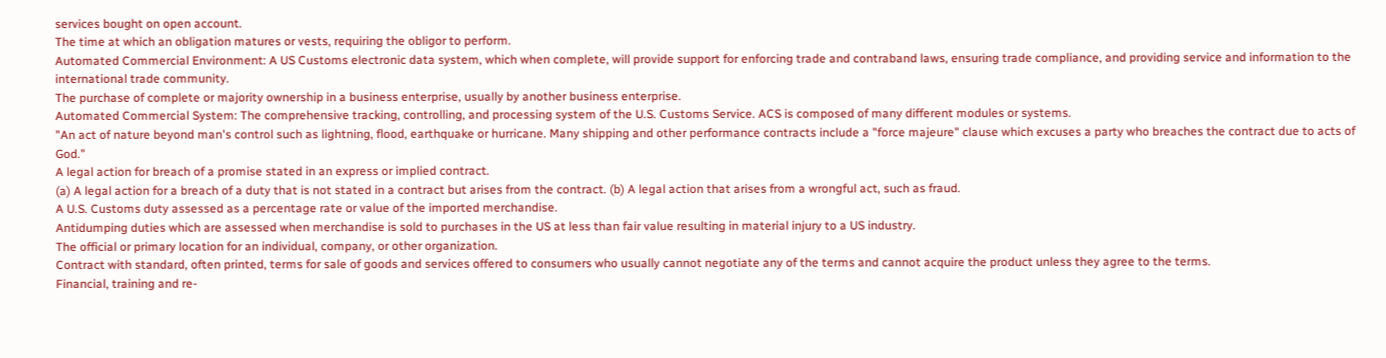services bought on open account.
The time at which an obligation matures or vests, requiring the obligor to perform.
Automated Commercial Environment: A US Customs electronic data system, which when complete, will provide support for enforcing trade and contraband laws, ensuring trade compliance, and providing service and information to the international trade community.
The purchase of complete or majority ownership in a business enterprise, usually by another business enterprise.
Automated Commercial System: The comprehensive tracking, controlling, and processing system of the U.S. Customs Service. ACS is composed of many different modules or systems.
"An act of nature beyond man's control such as lightning, flood, earthquake or hurricane. Many shipping and other performance contracts include a "force majeure" clause which excuses a party who breaches the contract due to acts of God."
A legal action for breach of a promise stated in an express or implied contract.
(a) A legal action for a breach of a duty that is not stated in a contract but arises from the contract. (b) A legal action that arises from a wrongful act, such as fraud.
A U.S. Customs duty assessed as a percentage rate or value of the imported merchandise.
Antidumping duties which are assessed when merchandise is sold to purchases in the US at less than fair value resulting in material injury to a US industry.
The official or primary location for an individual, company, or other organization.
Contract with standard, often printed, terms for sale of goods and services offered to consumers who usually cannot negotiate any of the terms and cannot acquire the product unless they agree to the terms.
Financial, training and re-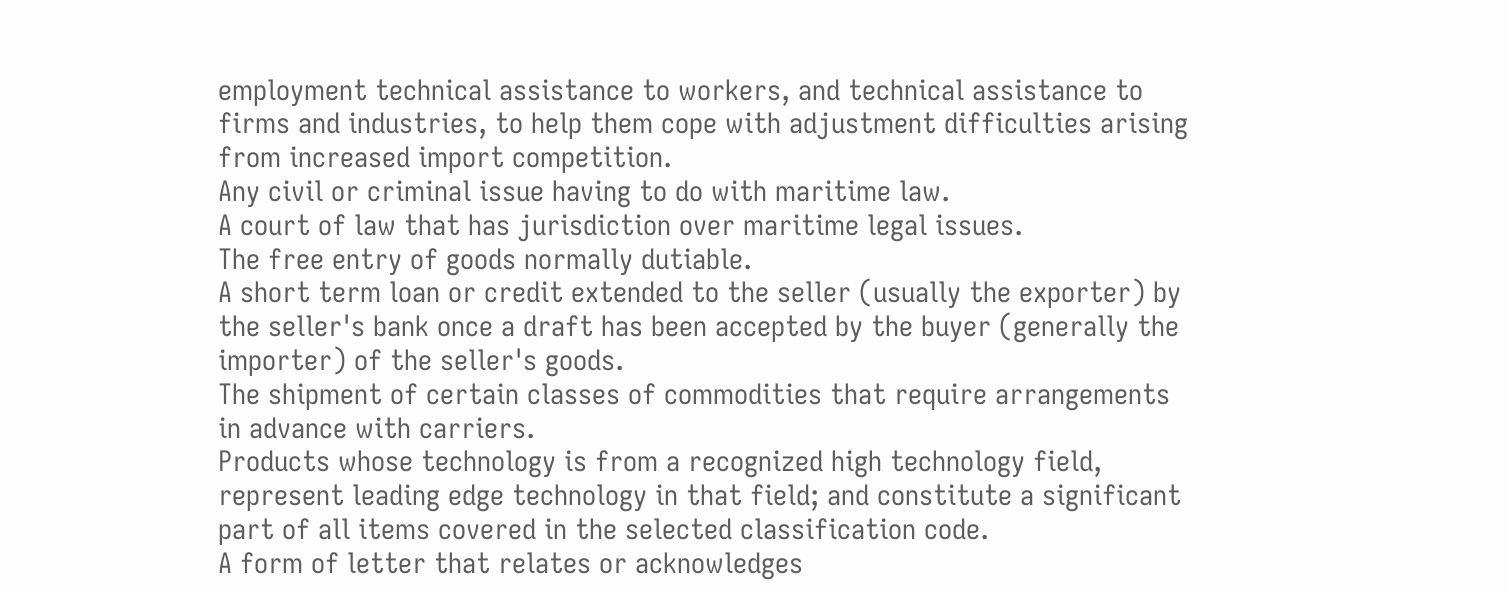employment technical assistance to workers, and technical assistance to firms and industries, to help them cope with adjustment difficulties arising from increased import competition.
Any civil or criminal issue having to do with maritime law.
A court of law that has jurisdiction over maritime legal issues.
The free entry of goods normally dutiable.
A short term loan or credit extended to the seller (usually the exporter) by the seller's bank once a draft has been accepted by the buyer (generally the importer) of the seller's goods.
The shipment of certain classes of commodities that require arrangements in advance with carriers.
Products whose technology is from a recognized high technology field, represent leading edge technology in that field; and constitute a significant part of all items covered in the selected classification code.
A form of letter that relates or acknowledges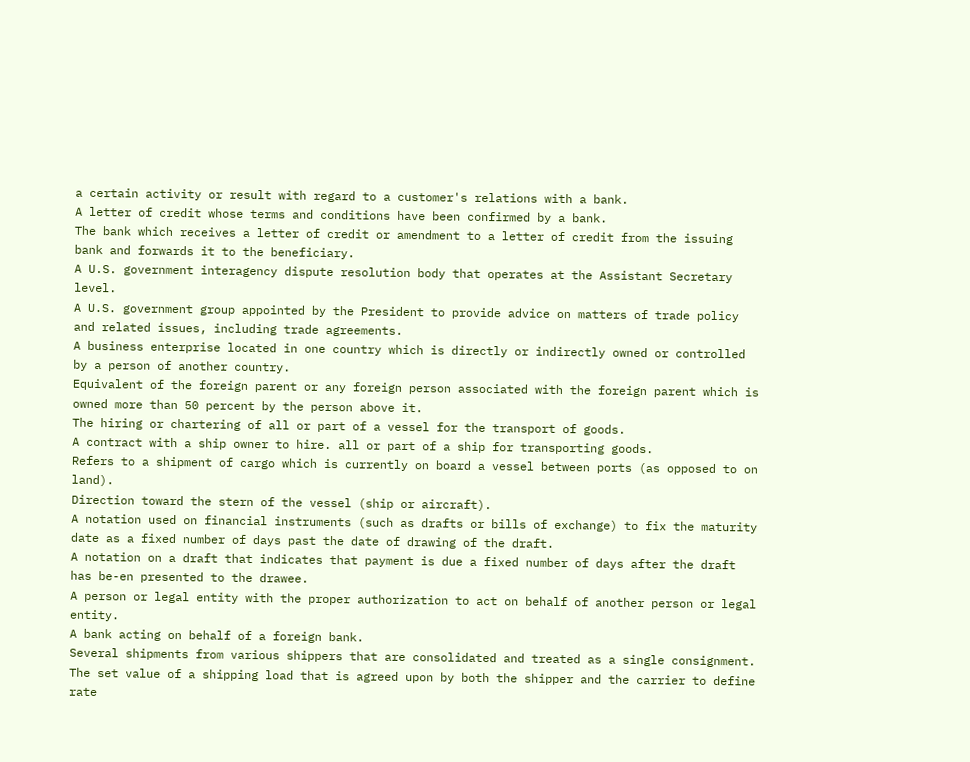a certain activity or result with regard to a customer's relations with a bank.
A letter of credit whose terms and conditions have been confirmed by a bank.
The bank which receives a letter of credit or amendment to a letter of credit from the issuing bank and forwards it to the beneficiary.
A U.S. government interagency dispute resolution body that operates at the Assistant Secretary level.
A U.S. government group appointed by the President to provide advice on matters of trade policy and related issues, including trade agreements.
A business enterprise located in one country which is directly or indirectly owned or controlled by a person of another country.
Equivalent of the foreign parent or any foreign person associated with the foreign parent which is owned more than 50 percent by the person above it.
The hiring or chartering of all or part of a vessel for the transport of goods.
A contract with a ship owner to hire. all or part of a ship for transporting goods.
Refers to a shipment of cargo which is currently on board a vessel between ports (as opposed to on land).
Direction toward the stern of the vessel (ship or aircraft).
A notation used on financial instruments (such as drafts or bills of exchange) to fix the maturity date as a fixed number of days past the date of drawing of the draft.
A notation on a draft that indicates that payment is due a fixed number of days after the draft has be-en presented to the drawee.
A person or legal entity with the proper authorization to act on behalf of another person or legal entity.
A bank acting on behalf of a foreign bank.
Several shipments from various shippers that are consolidated and treated as a single consignment.
The set value of a shipping load that is agreed upon by both the shipper and the carrier to define rate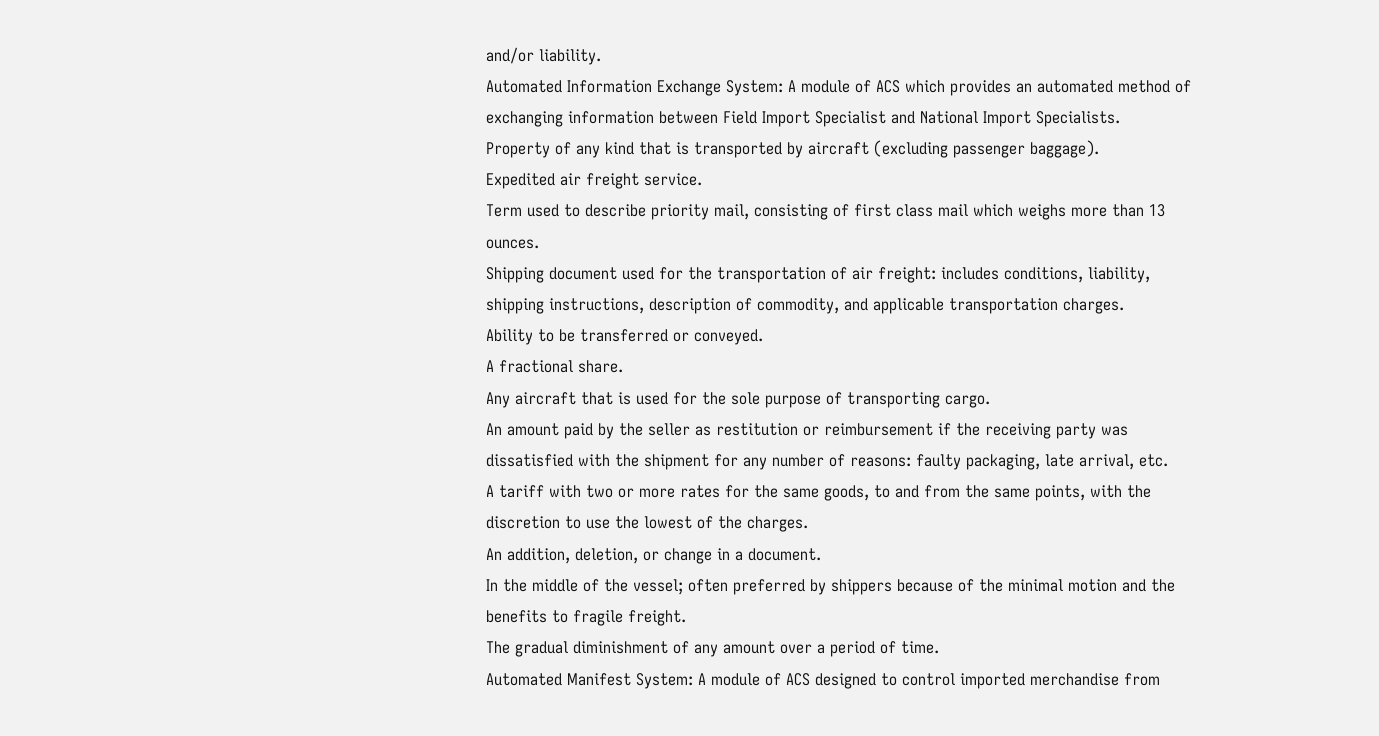and/or liability.
Automated Information Exchange System: A module of ACS which provides an automated method of exchanging information between Field Import Specialist and National Import Specialists.
Property of any kind that is transported by aircraft (excluding passenger baggage).
Expedited air freight service.
Term used to describe priority mail, consisting of first class mail which weighs more than 13 ounces.
Shipping document used for the transportation of air freight: includes conditions, liability, shipping instructions, description of commodity, and applicable transportation charges.
Ability to be transferred or conveyed.
A fractional share.
Any aircraft that is used for the sole purpose of transporting cargo.
An amount paid by the seller as restitution or reimbursement if the receiving party was dissatisfied with the shipment for any number of reasons: faulty packaging, late arrival, etc.
A tariff with two or more rates for the same goods, to and from the same points, with the discretion to use the lowest of the charges.
An addition, deletion, or change in a document.
In the middle of the vessel; often preferred by shippers because of the minimal motion and the benefits to fragile freight.
The gradual diminishment of any amount over a period of time.
Automated Manifest System: A module of ACS designed to control imported merchandise from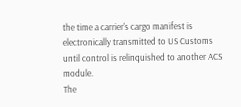the time a carrier's cargo manifest is electronically transmitted to US Customs until control is relinquished to another ACS module.
The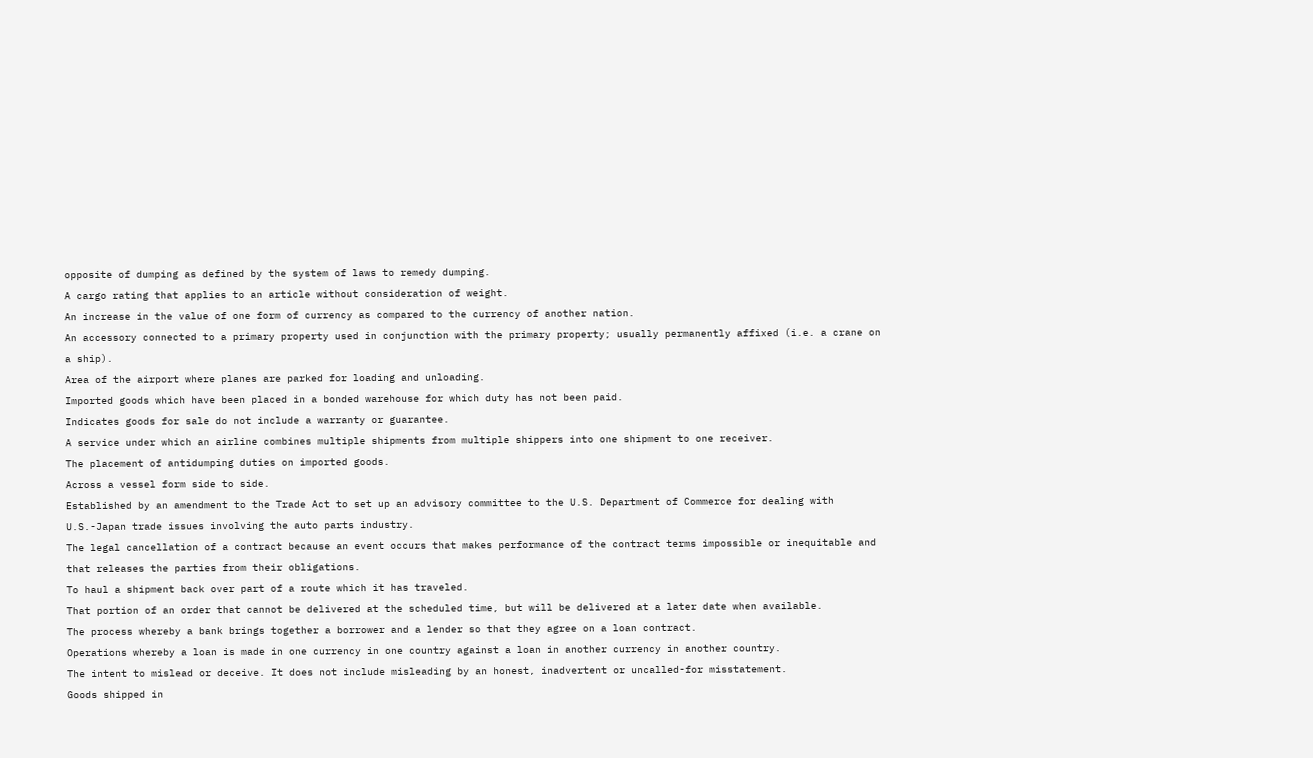opposite of dumping as defined by the system of laws to remedy dumping.
A cargo rating that applies to an article without consideration of weight.
An increase in the value of one form of currency as compared to the currency of another nation.
An accessory connected to a primary property used in conjunction with the primary property; usually permanently affixed (i.e. a crane on a ship).
Area of the airport where planes are parked for loading and unloading.
Imported goods which have been placed in a bonded warehouse for which duty has not been paid.
Indicates goods for sale do not include a warranty or guarantee.
A service under which an airline combines multiple shipments from multiple shippers into one shipment to one receiver.
The placement of antidumping duties on imported goods.
Across a vessel form side to side.
Established by an amendment to the Trade Act to set up an advisory committee to the U.S. Department of Commerce for dealing with U.S.-Japan trade issues involving the auto parts industry.
The legal cancellation of a contract because an event occurs that makes performance of the contract terms impossible or inequitable and that releases the parties from their obligations.
To haul a shipment back over part of a route which it has traveled.
That portion of an order that cannot be delivered at the scheduled time, but will be delivered at a later date when available.
The process whereby a bank brings together a borrower and a lender so that they agree on a loan contract.
Operations whereby a loan is made in one currency in one country against a loan in another currency in another country.
The intent to mislead or deceive. It does not include misleading by an honest, inadvertent or uncalled-for misstatement.
Goods shipped in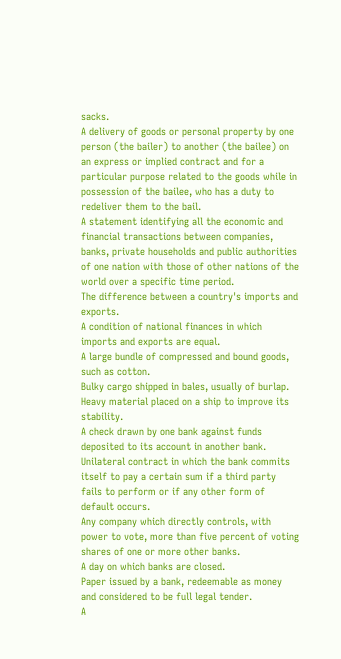sacks.
A delivery of goods or personal property by one person (the bailer) to another (the bailee) on an express or implied contract and for a particular purpose related to the goods while in possession of the bailee, who has a duty to redeliver them to the bail.
A statement identifying all the economic and financial transactions between companies, banks, private households and public authorities of one nation with those of other nations of the world over a specific time period.
The difference between a country's imports and exports.
A condition of national finances in which imports and exports are equal.
A large bundle of compressed and bound goods, such as cotton.
Bulky cargo shipped in bales, usually of burlap.
Heavy material placed on a ship to improve its stability.
A check drawn by one bank against funds deposited to its account in another bank.
Unilateral contract in which the bank commits itself to pay a certain sum if a third party fails to perform or if any other form of default occurs.
Any company which directly controls, with power to vote, more than five percent of voting shares of one or more other banks.
A day on which banks are closed.
Paper issued by a bank, redeemable as money and considered to be full legal tender.
A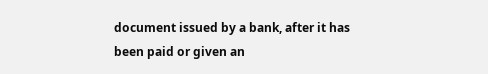document issued by a bank, after it has been paid or given an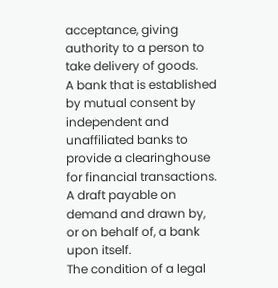acceptance, giving authority to a person to take delivery of goods.
A bank that is established by mutual consent by independent and unaffiliated banks to provide a clearinghouse for financial transactions.
A draft payable on demand and drawn by, or on behalf of, a bank upon itself.
The condition of a legal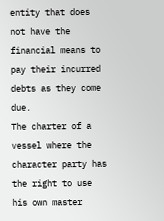entity that does not have the financial means to pay their incurred debts as they come due.
The charter of a vessel where the character party has the right to use his own master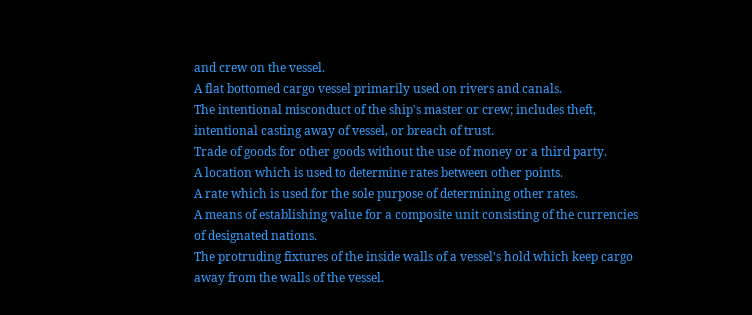and crew on the vessel.
A flat bottomed cargo vessel primarily used on rivers and canals.
The intentional misconduct of the ship's master or crew; includes theft, intentional casting away of vessel, or breach of trust.
Trade of goods for other goods without the use of money or a third party.
A location which is used to determine rates between other points.
A rate which is used for the sole purpose of determining other rates.
A means of establishing value for a composite unit consisting of the currencies of designated nations.
The protruding fixtures of the inside walls of a vessel's hold which keep cargo away from the walls of the vessel.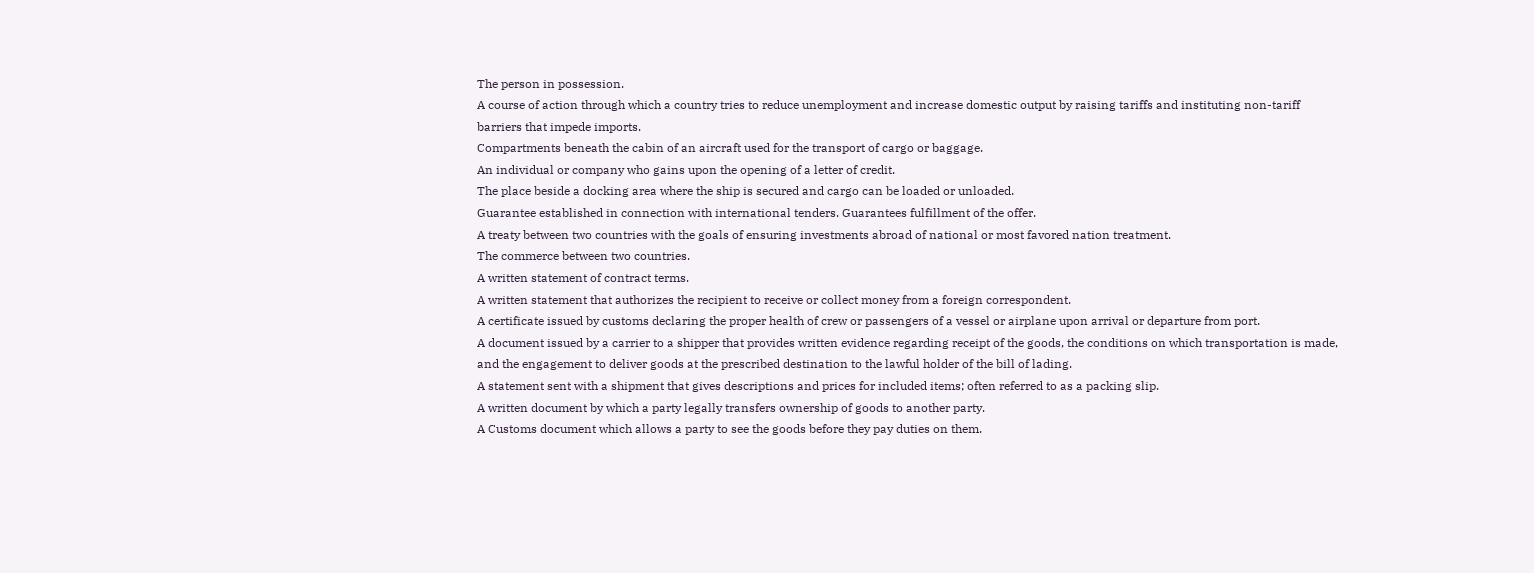The person in possession.
A course of action through which a country tries to reduce unemployment and increase domestic output by raising tariffs and instituting non-tariff barriers that impede imports.
Compartments beneath the cabin of an aircraft used for the transport of cargo or baggage.
An individual or company who gains upon the opening of a letter of credit.
The place beside a docking area where the ship is secured and cargo can be loaded or unloaded.
Guarantee established in connection with international tenders. Guarantees fulfillment of the offer.
A treaty between two countries with the goals of ensuring investments abroad of national or most favored nation treatment.
The commerce between two countries.
A written statement of contract terms.
A written statement that authorizes the recipient to receive or collect money from a foreign correspondent.
A certificate issued by customs declaring the proper health of crew or passengers of a vessel or airplane upon arrival or departure from port.
A document issued by a carrier to a shipper that provides written evidence regarding receipt of the goods, the conditions on which transportation is made, and the engagement to deliver goods at the prescribed destination to the lawful holder of the bill of lading.
A statement sent with a shipment that gives descriptions and prices for included items; often referred to as a packing slip.
A written document by which a party legally transfers ownership of goods to another party.
A Customs document which allows a party to see the goods before they pay duties on them.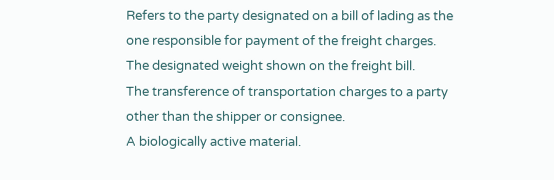Refers to the party designated on a bill of lading as the one responsible for payment of the freight charges.
The designated weight shown on the freight bill.
The transference of transportation charges to a party other than the shipper or consignee.
A biologically active material.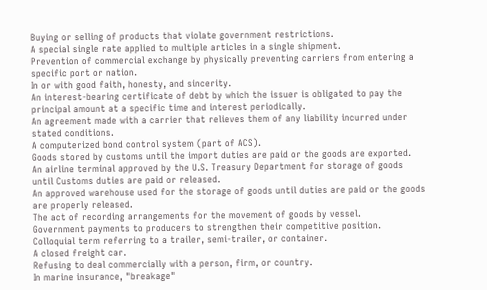Buying or selling of products that violate government restrictions.
A special single rate applied to multiple articles in a single shipment.
Prevention of commercial exchange by physically preventing carriers from entering a specific port or nation.
In or with good faith, honesty, and sincerity.
An interest-bearing certificate of debt by which the issuer is obligated to pay the principal amount at a specific time and interest periodically.
An agreement made with a carrier that relieves them of any liability incurred under stated conditions.
A computerized bond control system (part of ACS).
Goods stored by customs until the import duties are paid or the goods are exported.
An airline terminal approved by the U.S. Treasury Department for storage of goods until Customs duties are paid or released.
An approved warehouse used for the storage of goods until duties are paid or the goods are properly released.
The act of recording arrangements for the movement of goods by vessel.
Government payments to producers to strengthen their competitive position.
Colloquial term referring to a trailer, semi-trailer, or container.
A closed freight car.
Refusing to deal commercially with a person, firm, or country.
In marine insurance, "breakage"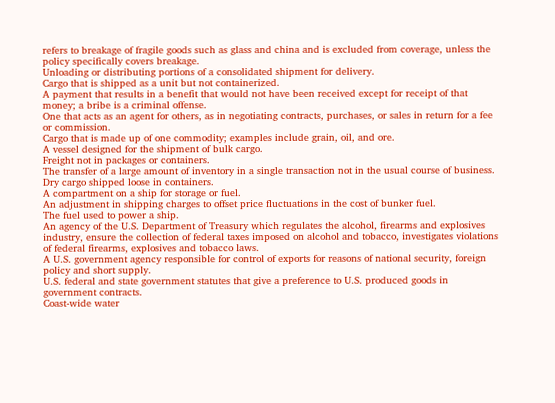refers to breakage of fragile goods such as glass and china and is excluded from coverage, unless the policy specifically covers breakage.
Unloading or distributing portions of a consolidated shipment for delivery.
Cargo that is shipped as a unit but not containerized.
A payment that results in a benefit that would not have been received except for receipt of that money; a bribe is a criminal offense.
One that acts as an agent for others, as in negotiating contracts, purchases, or sales in return for a fee or commission.
Cargo that is made up of one commodity; examples include grain, oil, and ore.
A vessel designed for the shipment of bulk cargo.
Freight not in packages or containers.
The transfer of a large amount of inventory in a single transaction not in the usual course of business.
Dry cargo shipped loose in containers.
A compartment on a ship for storage or fuel.
An adjustment in shipping charges to offset price fluctuations in the cost of bunker fuel.
The fuel used to power a ship.
An agency of the U.S. Department of Treasury which regulates the alcohol, firearms and explosives industry, ensure the collection of federal taxes imposed on alcohol and tobacco, investigates violations of federal firearms, explosives and tobacco laws.
A U.S. government agency responsible for control of exports for reasons of national security, foreign policy and short supply.
U.S. federal and state government statutes that give a preference to U.S. produced goods in government contracts.
Coast-wide water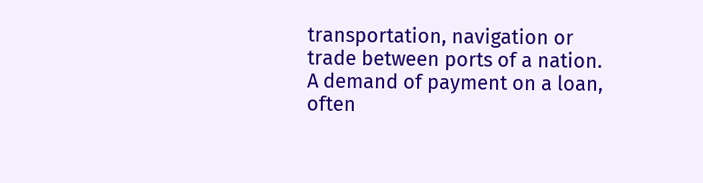transportation, navigation or trade between ports of a nation.
A demand of payment on a loan, often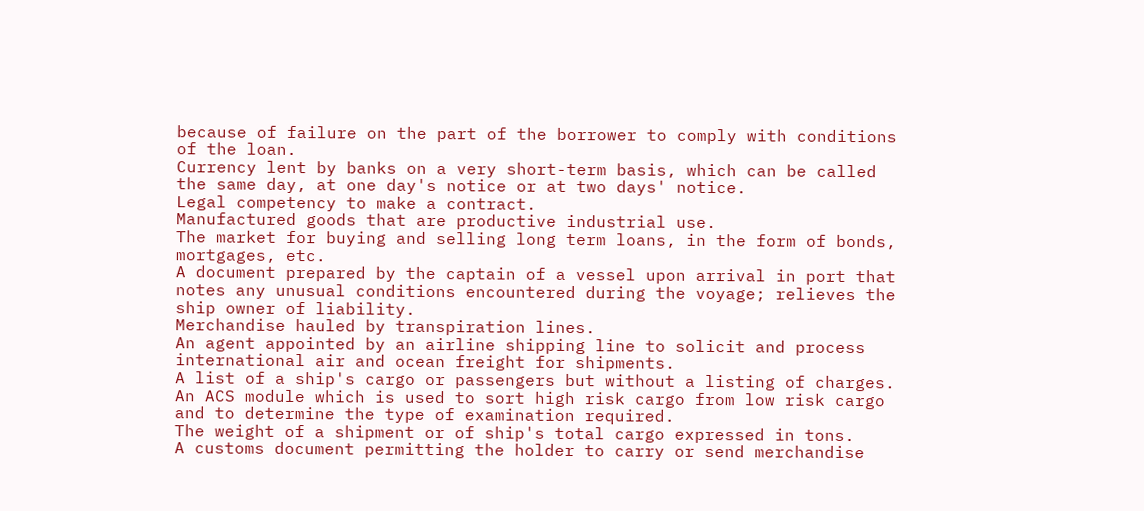because of failure on the part of the borrower to comply with conditions of the loan.
Currency lent by banks on a very short-term basis, which can be called the same day, at one day's notice or at two days' notice.
Legal competency to make a contract.
Manufactured goods that are productive industrial use.
The market for buying and selling long term loans, in the form of bonds, mortgages, etc.
A document prepared by the captain of a vessel upon arrival in port that notes any unusual conditions encountered during the voyage; relieves the ship owner of liability.
Merchandise hauled by transpiration lines.
An agent appointed by an airline shipping line to solicit and process international air and ocean freight for shipments.
A list of a ship's cargo or passengers but without a listing of charges.
An ACS module which is used to sort high risk cargo from low risk cargo and to determine the type of examination required.
The weight of a shipment or of ship's total cargo expressed in tons.
A customs document permitting the holder to carry or send merchandise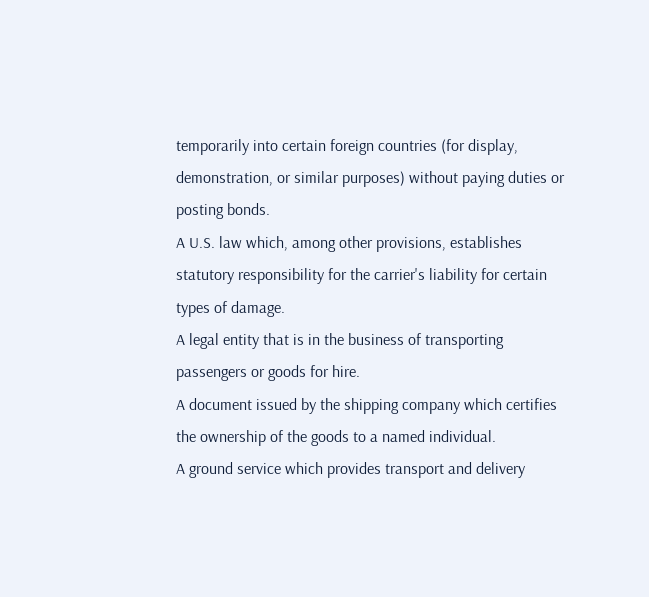temporarily into certain foreign countries (for display, demonstration, or similar purposes) without paying duties or posting bonds.
A U.S. law which, among other provisions, establishes statutory responsibility for the carrier's liability for certain types of damage.
A legal entity that is in the business of transporting passengers or goods for hire.
A document issued by the shipping company which certifies the ownership of the goods to a named individual.
A ground service which provides transport and delivery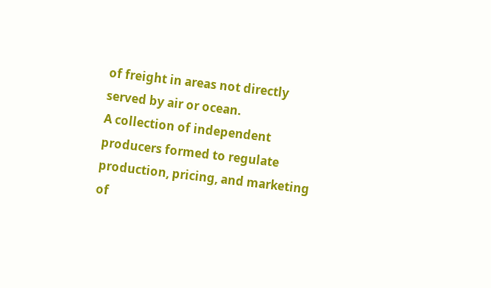of freight in areas not directly served by air or ocean.
A collection of independent producers formed to regulate production, pricing, and marketing of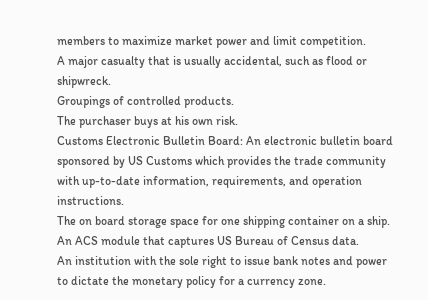members to maximize market power and limit competition.
A major casualty that is usually accidental, such as flood or shipwreck.
Groupings of controlled products.
The purchaser buys at his own risk.
Customs Electronic Bulletin Board: An electronic bulletin board sponsored by US Customs which provides the trade community with up-to-date information, requirements, and operation instructions.
The on board storage space for one shipping container on a ship.
An ACS module that captures US Bureau of Census data.
An institution with the sole right to issue bank notes and power to dictate the monetary policy for a currency zone.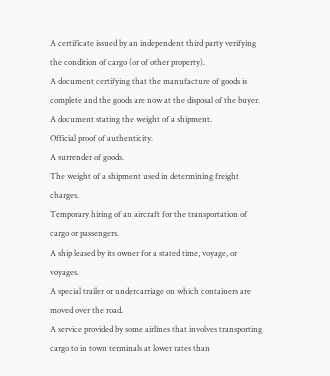A certificate issued by an independent third party verifying the condition of cargo (or of other property).
A document certifying that the manufacture of goods is complete and the goods are now at the disposal of the buyer.
A document stating the weight of a shipment.
Official proof of authenticity.
A surrender of goods.
The weight of a shipment used in determining freight charges.
Temporary hiring of an aircraft for the transportation of cargo or passengers.
A ship leased by its owner for a stated time, voyage, or voyages.
A special trailer or undercarriage on which containers are moved over the road.
A service provided by some airlines that involves transporting cargo to in town terminals at lower rates than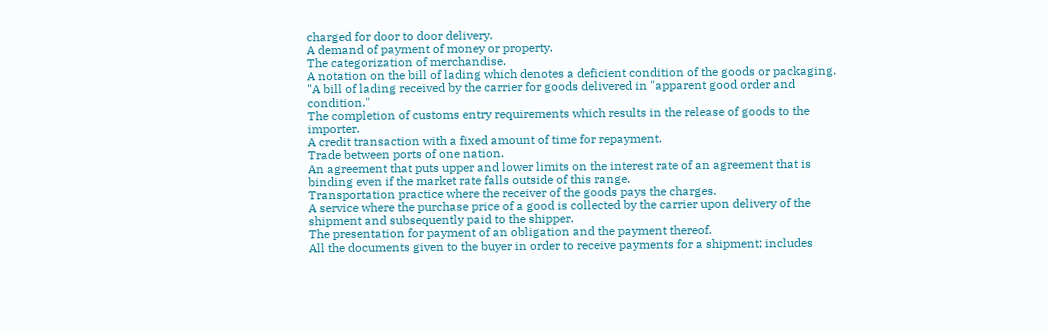charged for door to door delivery.
A demand of payment of money or property.
The categorization of merchandise.
A notation on the bill of lading which denotes a deficient condition of the goods or packaging.
"A bill of lading received by the carrier for goods delivered in "apparent good order and condition."
The completion of customs entry requirements which results in the release of goods to the importer.
A credit transaction with a fixed amount of time for repayment.
Trade between ports of one nation.
An agreement that puts upper and lower limits on the interest rate of an agreement that is binding even if the market rate falls outside of this range.
Transportation practice where the receiver of the goods pays the charges.
A service where the purchase price of a good is collected by the carrier upon delivery of the shipment and subsequently paid to the shipper.
The presentation for payment of an obligation and the payment thereof.
All the documents given to the buyer in order to receive payments for a shipment; includes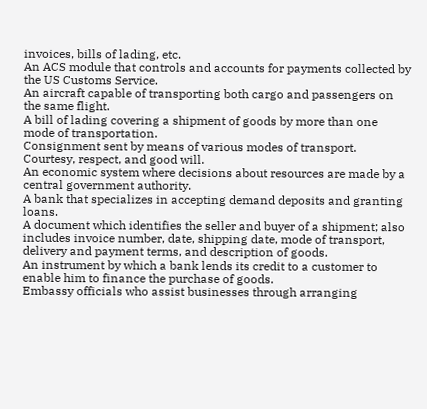invoices, bills of lading, etc.
An ACS module that controls and accounts for payments collected by the US Customs Service.
An aircraft capable of transporting both cargo and passengers on the same flight.
A bill of lading covering a shipment of goods by more than one mode of transportation.
Consignment sent by means of various modes of transport.
Courtesy, respect, and good will.
An economic system where decisions about resources are made by a central government authority.
A bank that specializes in accepting demand deposits and granting loans.
A document which identifies the seller and buyer of a shipment; also includes invoice number, date, shipping date, mode of transport, delivery and payment terms, and description of goods.
An instrument by which a bank lends its credit to a customer to enable him to finance the purchase of goods.
Embassy officials who assist businesses through arranging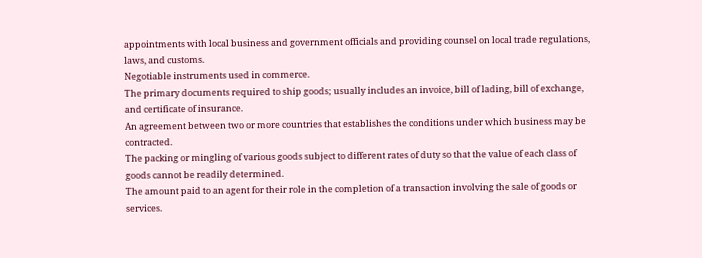appointments with local business and government officials and providing counsel on local trade regulations, laws, and customs.
Negotiable instruments used in commerce.
The primary documents required to ship goods; usually includes an invoice, bill of lading, bill of exchange, and certificate of insurance.
An agreement between two or more countries that establishes the conditions under which business may be contracted.
The packing or mingling of various goods subject to different rates of duty so that the value of each class of goods cannot be readily determined.
The amount paid to an agent for their role in the completion of a transaction involving the sale of goods or services.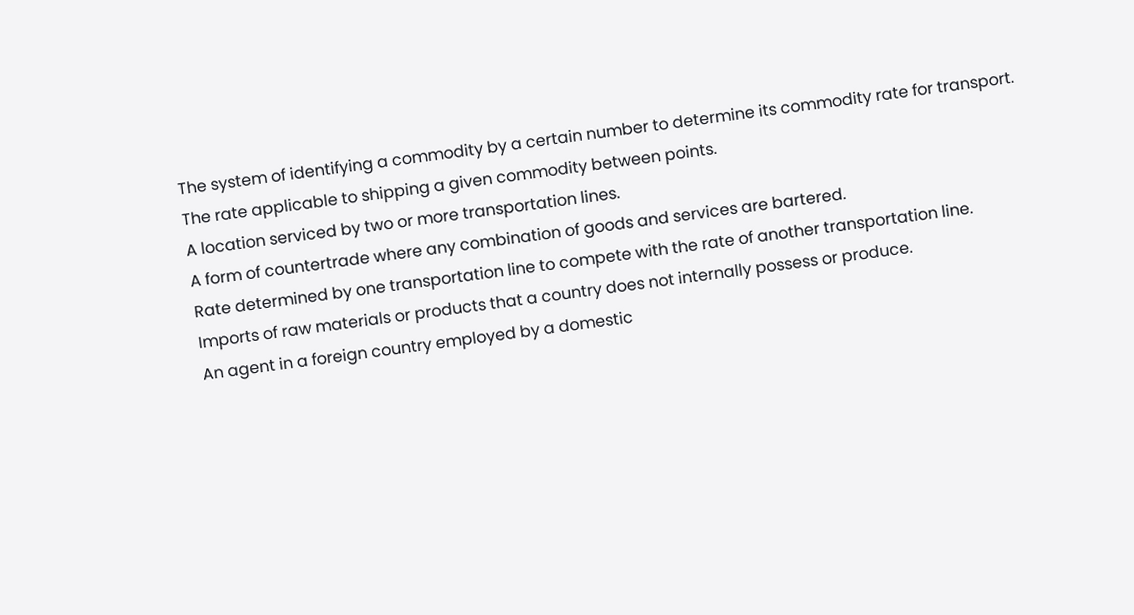The system of identifying a commodity by a certain number to determine its commodity rate for transport.
The rate applicable to shipping a given commodity between points.
A location serviced by two or more transportation lines.
A form of countertrade where any combination of goods and services are bartered.
Rate determined by one transportation line to compete with the rate of another transportation line.
Imports of raw materials or products that a country does not internally possess or produce.
An agent in a foreign country employed by a domestic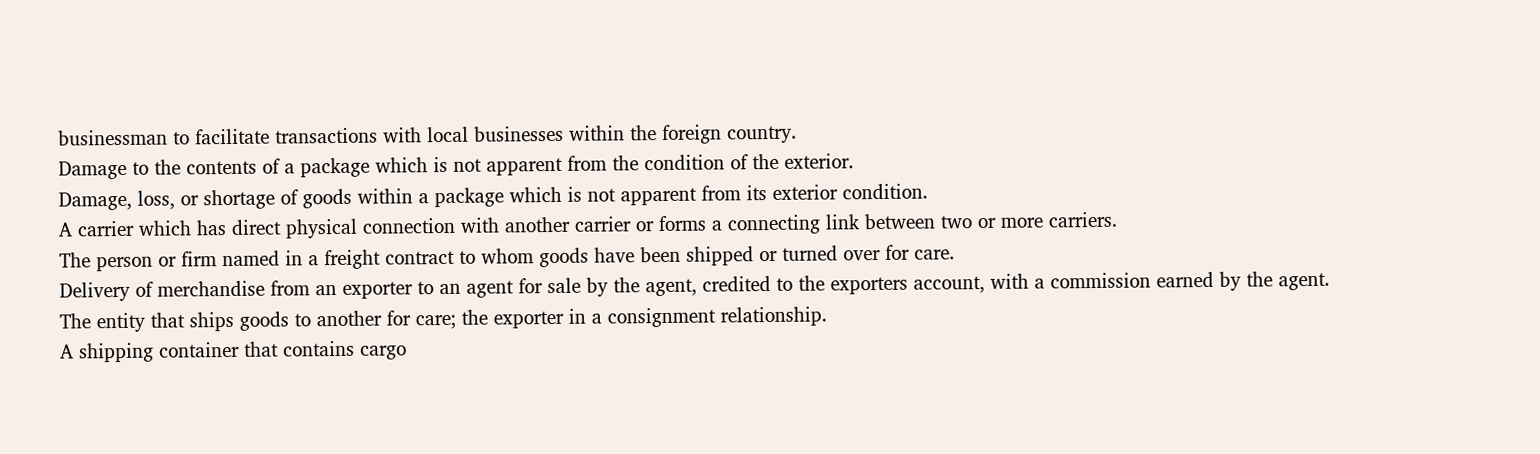businessman to facilitate transactions with local businesses within the foreign country.
Damage to the contents of a package which is not apparent from the condition of the exterior.
Damage, loss, or shortage of goods within a package which is not apparent from its exterior condition.
A carrier which has direct physical connection with another carrier or forms a connecting link between two or more carriers.
The person or firm named in a freight contract to whom goods have been shipped or turned over for care.
Delivery of merchandise from an exporter to an agent for sale by the agent, credited to the exporters account, with a commission earned by the agent.
The entity that ships goods to another for care; the exporter in a consignment relationship.
A shipping container that contains cargo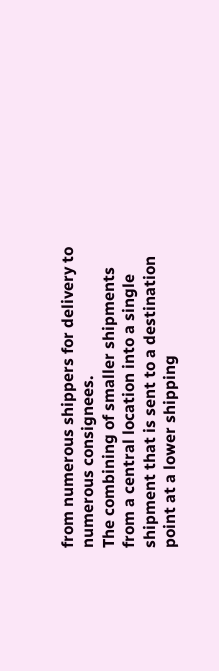from numerous shippers for delivery to numerous consignees.
The combining of smaller shipments from a central location into a single shipment that is sent to a destination point at a lower shipping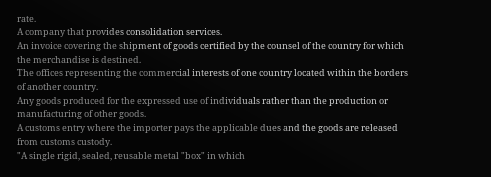rate.
A company that provides consolidation services.
An invoice covering the shipment of goods certified by the counsel of the country for which the merchandise is destined.
The offices representing the commercial interests of one country located within the borders of another country.
Any goods produced for the expressed use of individuals rather than the production or manufacturing of other goods.
A customs entry where the importer pays the applicable dues and the goods are released from customs custody.
"A single rigid, sealed, reusable metal "box" in which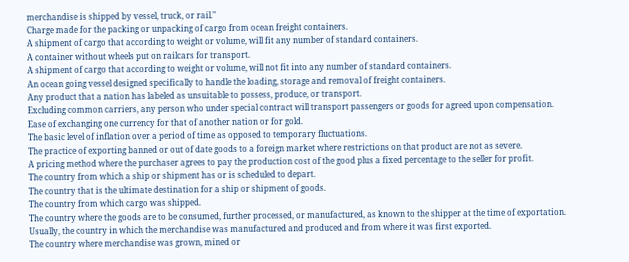merchandise is shipped by vessel, truck, or rail."
Charge made for the packing or unpacking of cargo from ocean freight containers.
A shipment of cargo that according to weight or volume, will fit any number of standard containers.
A container without wheels put on railcars for transport.
A shipment of cargo that according to weight or volume, will not fit into any number of standard containers.
An ocean going vessel designed specifically to handle the loading, storage and removal of freight containers.
Any product that a nation has labeled as unsuitable to possess, produce, or transport.
Excluding common carriers, any person who under special contract will transport passengers or goods for agreed upon compensation.
Ease of exchanging one currency for that of another nation or for gold.
The basic level of inflation over a period of time as opposed to temporary fluctuations.
The practice of exporting banned or out of date goods to a foreign market where restrictions on that product are not as severe.
A pricing method where the purchaser agrees to pay the production cost of the good plus a fixed percentage to the seller for profit.
The country from which a ship or shipment has or is scheduled to depart.
The country that is the ultimate destination for a ship or shipment of goods.
The country from which cargo was shipped.
The country where the goods are to be consumed, further processed, or manufactured, as known to the shipper at the time of exportation.
Usually, the country in which the merchandise was manufactured and produced and from where it was first exported.
The country where merchandise was grown, mined or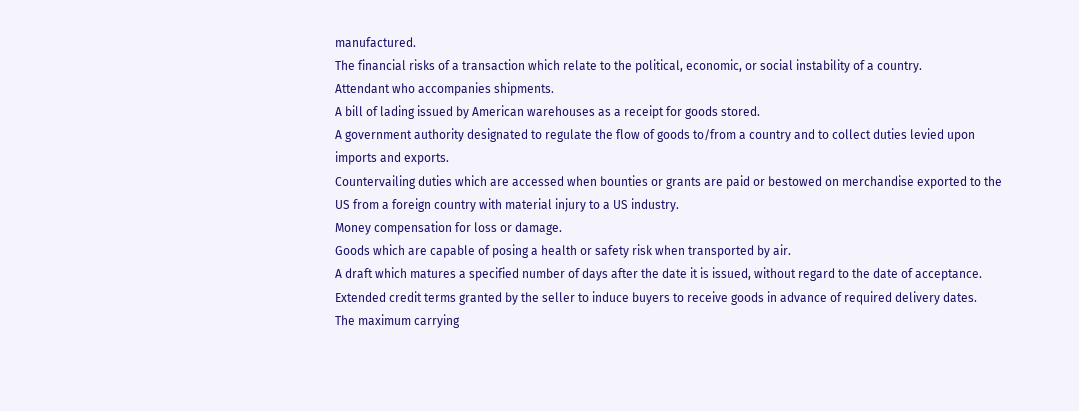manufactured.
The financial risks of a transaction which relate to the political, economic, or social instability of a country.
Attendant who accompanies shipments.
A bill of lading issued by American warehouses as a receipt for goods stored.
A government authority designated to regulate the flow of goods to/from a country and to collect duties levied upon imports and exports.
Countervailing duties which are accessed when bounties or grants are paid or bestowed on merchandise exported to the US from a foreign country with material injury to a US industry.
Money compensation for loss or damage.
Goods which are capable of posing a health or safety risk when transported by air.
A draft which matures a specified number of days after the date it is issued, without regard to the date of acceptance.
Extended credit terms granted by the seller to induce buyers to receive goods in advance of required delivery dates.
The maximum carrying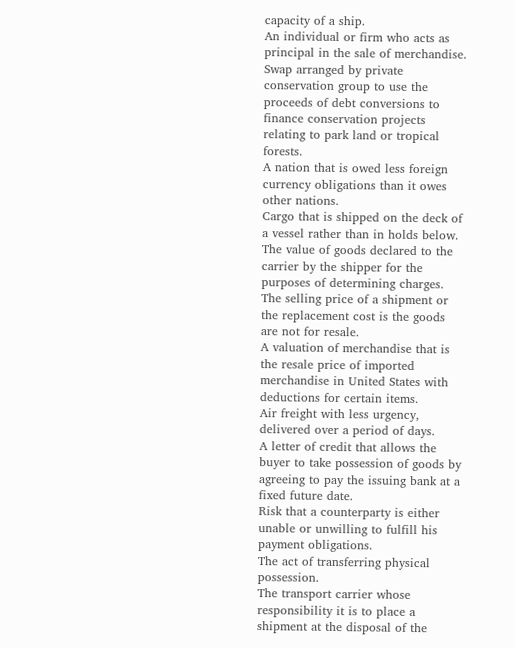capacity of a ship.
An individual or firm who acts as principal in the sale of merchandise.
Swap arranged by private conservation group to use the proceeds of debt conversions to finance conservation projects relating to park land or tropical forests.
A nation that is owed less foreign currency obligations than it owes other nations.
Cargo that is shipped on the deck of a vessel rather than in holds below.
The value of goods declared to the carrier by the shipper for the purposes of determining charges.
The selling price of a shipment or the replacement cost is the goods are not for resale.
A valuation of merchandise that is the resale price of imported merchandise in United States with deductions for certain items.
Air freight with less urgency, delivered over a period of days.
A letter of credit that allows the buyer to take possession of goods by agreeing to pay the issuing bank at a fixed future date.
Risk that a counterparty is either unable or unwilling to fulfill his payment obligations.
The act of transferring physical possession.
The transport carrier whose responsibility it is to place a shipment at the disposal of the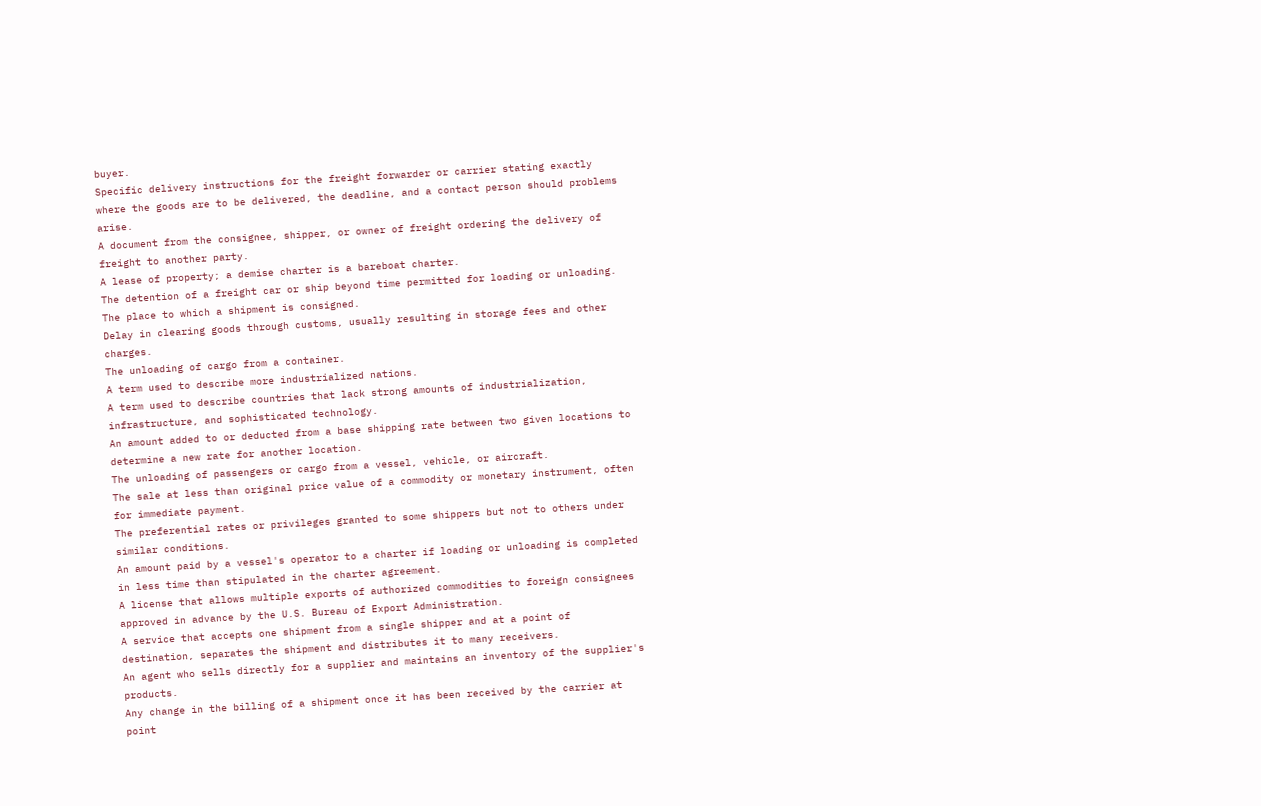buyer.
Specific delivery instructions for the freight forwarder or carrier stating exactly where the goods are to be delivered, the deadline, and a contact person should problems arise.
A document from the consignee, shipper, or owner of freight ordering the delivery of freight to another party.
A lease of property; a demise charter is a bareboat charter.
The detention of a freight car or ship beyond time permitted for loading or unloading.
The place to which a shipment is consigned.
Delay in clearing goods through customs, usually resulting in storage fees and other charges.
The unloading of cargo from a container.
A term used to describe more industrialized nations.
A term used to describe countries that lack strong amounts of industrialization, infrastructure, and sophisticated technology.
An amount added to or deducted from a base shipping rate between two given locations to determine a new rate for another location.
The unloading of passengers or cargo from a vessel, vehicle, or aircraft.
The sale at less than original price value of a commodity or monetary instrument, often for immediate payment.
The preferential rates or privileges granted to some shippers but not to others under similar conditions.
An amount paid by a vessel's operator to a charter if loading or unloading is completed in less time than stipulated in the charter agreement.
A license that allows multiple exports of authorized commodities to foreign consignees approved in advance by the U.S. Bureau of Export Administration.
A service that accepts one shipment from a single shipper and at a point of destination, separates the shipment and distributes it to many receivers.
An agent who sells directly for a supplier and maintains an inventory of the supplier's products.
Any change in the billing of a shipment once it has been received by the carrier at point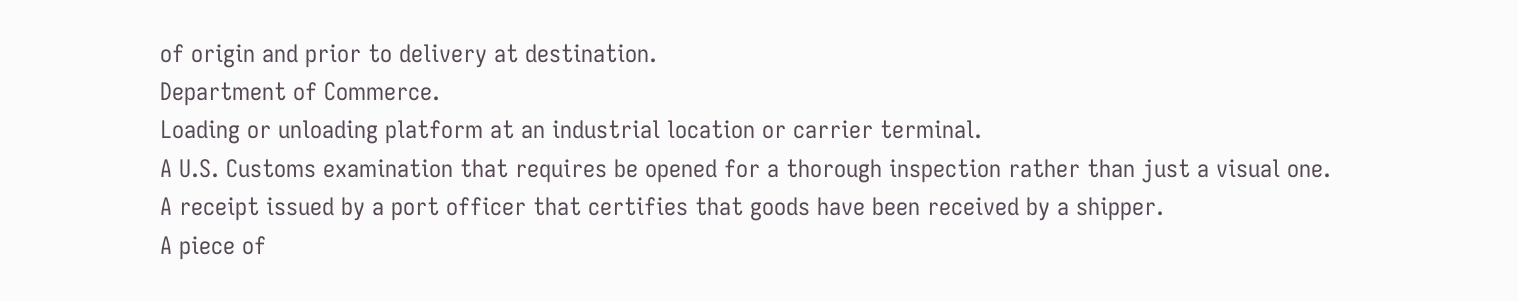of origin and prior to delivery at destination.
Department of Commerce.
Loading or unloading platform at an industrial location or carrier terminal.
A U.S. Customs examination that requires be opened for a thorough inspection rather than just a visual one.
A receipt issued by a port officer that certifies that goods have been received by a shipper.
A piece of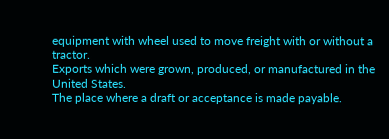equipment with wheel used to move freight with or without a tractor.
Exports which were grown, produced, or manufactured in the United States.
The place where a draft or acceptance is made payable.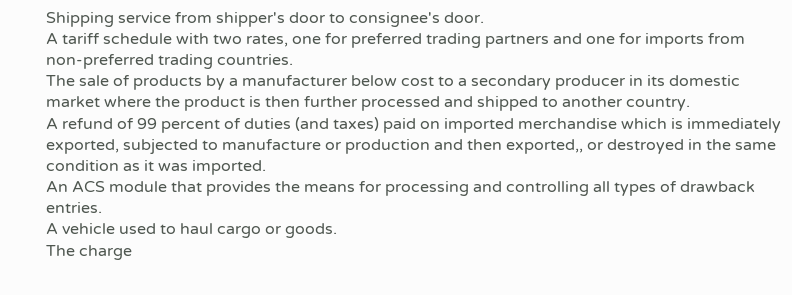Shipping service from shipper's door to consignee's door.
A tariff schedule with two rates, one for preferred trading partners and one for imports from non-preferred trading countries.
The sale of products by a manufacturer below cost to a secondary producer in its domestic market where the product is then further processed and shipped to another country.
A refund of 99 percent of duties (and taxes) paid on imported merchandise which is immediately exported, subjected to manufacture or production and then exported,, or destroyed in the same condition as it was imported.
An ACS module that provides the means for processing and controlling all types of drawback entries.
A vehicle used to haul cargo or goods.
The charge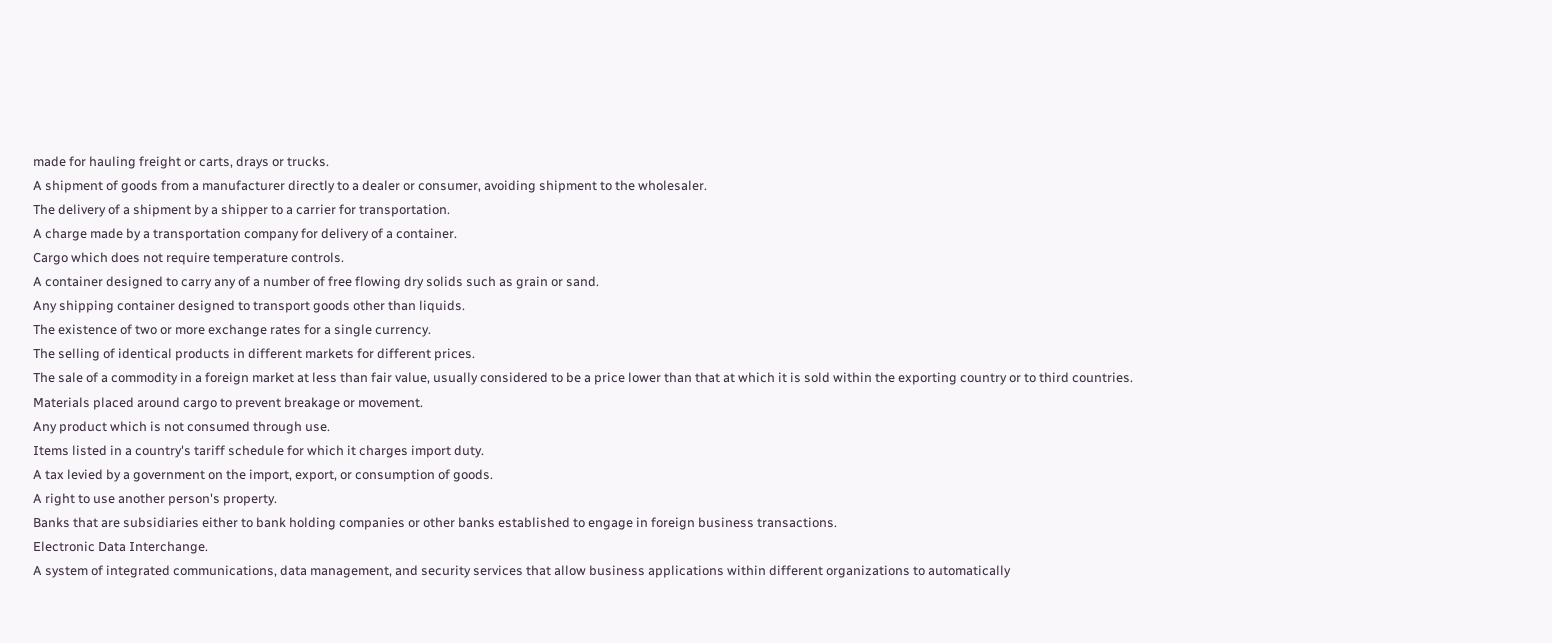made for hauling freight or carts, drays or trucks.
A shipment of goods from a manufacturer directly to a dealer or consumer, avoiding shipment to the wholesaler.
The delivery of a shipment by a shipper to a carrier for transportation.
A charge made by a transportation company for delivery of a container.
Cargo which does not require temperature controls.
A container designed to carry any of a number of free flowing dry solids such as grain or sand.
Any shipping container designed to transport goods other than liquids.
The existence of two or more exchange rates for a single currency.
The selling of identical products in different markets for different prices.
The sale of a commodity in a foreign market at less than fair value, usually considered to be a price lower than that at which it is sold within the exporting country or to third countries.
Materials placed around cargo to prevent breakage or movement.
Any product which is not consumed through use.
Items listed in a country's tariff schedule for which it charges import duty.
A tax levied by a government on the import, export, or consumption of goods.
A right to use another person's property.
Banks that are subsidiaries either to bank holding companies or other banks established to engage in foreign business transactions.
Electronic Data Interchange.
A system of integrated communications, data management, and security services that allow business applications within different organizations to automatically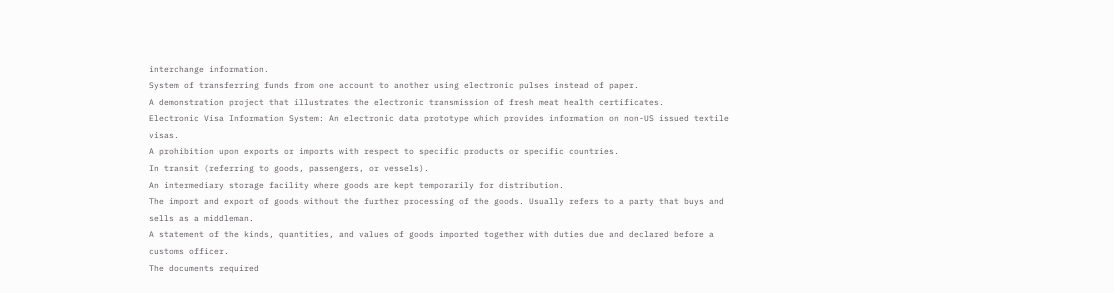interchange information.
System of transferring funds from one account to another using electronic pulses instead of paper.
A demonstration project that illustrates the electronic transmission of fresh meat health certificates.
Electronic Visa Information System: An electronic data prototype which provides information on non-US issued textile visas.
A prohibition upon exports or imports with respect to specific products or specific countries.
In transit (referring to goods, passengers, or vessels).
An intermediary storage facility where goods are kept temporarily for distribution.
The import and export of goods without the further processing of the goods. Usually refers to a party that buys and sells as a middleman.
A statement of the kinds, quantities, and values of goods imported together with duties due and declared before a customs officer.
The documents required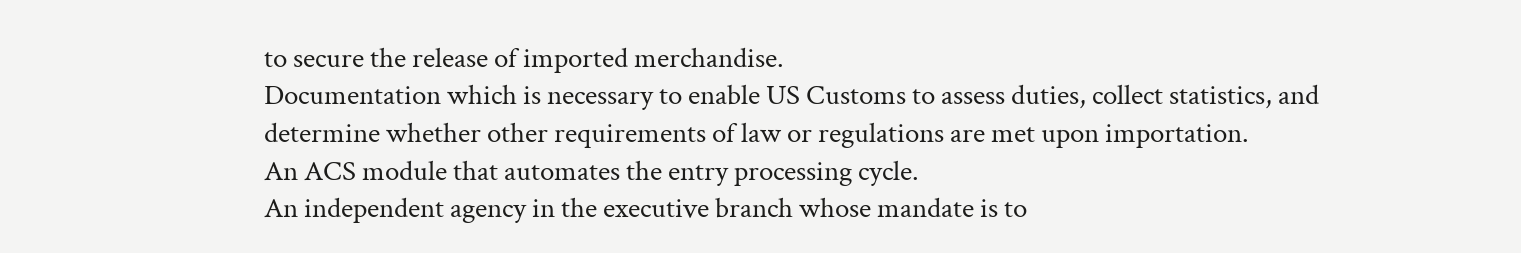to secure the release of imported merchandise.
Documentation which is necessary to enable US Customs to assess duties, collect statistics, and determine whether other requirements of law or regulations are met upon importation.
An ACS module that automates the entry processing cycle.
An independent agency in the executive branch whose mandate is to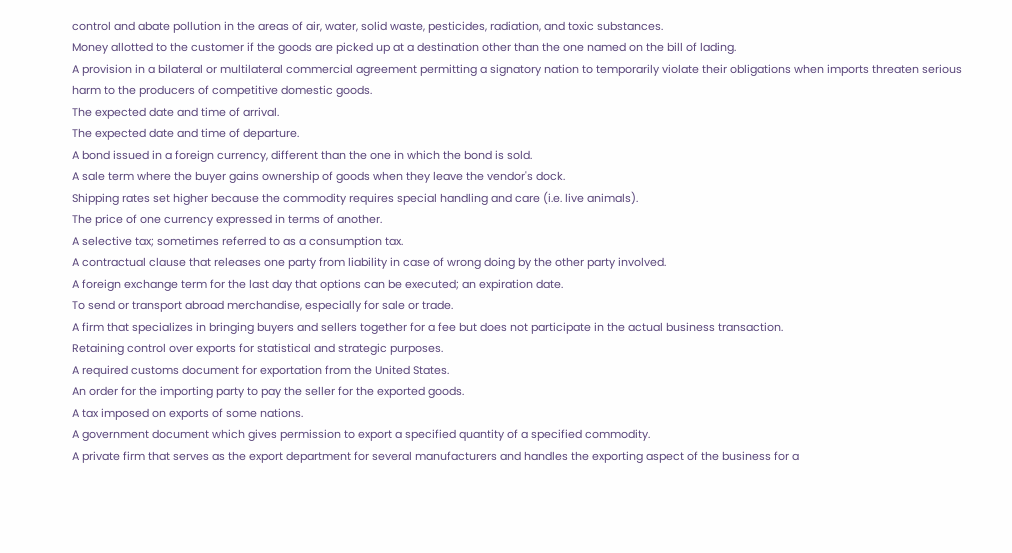control and abate pollution in the areas of air, water, solid waste, pesticides, radiation, and toxic substances.
Money allotted to the customer if the goods are picked up at a destination other than the one named on the bill of lading.
A provision in a bilateral or multilateral commercial agreement permitting a signatory nation to temporarily violate their obligations when imports threaten serious harm to the producers of competitive domestic goods.
The expected date and time of arrival.
The expected date and time of departure.
A bond issued in a foreign currency, different than the one in which the bond is sold.
A sale term where the buyer gains ownership of goods when they leave the vendor's dock.
Shipping rates set higher because the commodity requires special handling and care (i.e. live animals).
The price of one currency expressed in terms of another.
A selective tax; sometimes referred to as a consumption tax.
A contractual clause that releases one party from liability in case of wrong doing by the other party involved.
A foreign exchange term for the last day that options can be executed; an expiration date.
To send or transport abroad merchandise, especially for sale or trade.
A firm that specializes in bringing buyers and sellers together for a fee but does not participate in the actual business transaction.
Retaining control over exports for statistical and strategic purposes.
A required customs document for exportation from the United States.
An order for the importing party to pay the seller for the exported goods.
A tax imposed on exports of some nations.
A government document which gives permission to export a specified quantity of a specified commodity.
A private firm that serves as the export department for several manufacturers and handles the exporting aspect of the business for a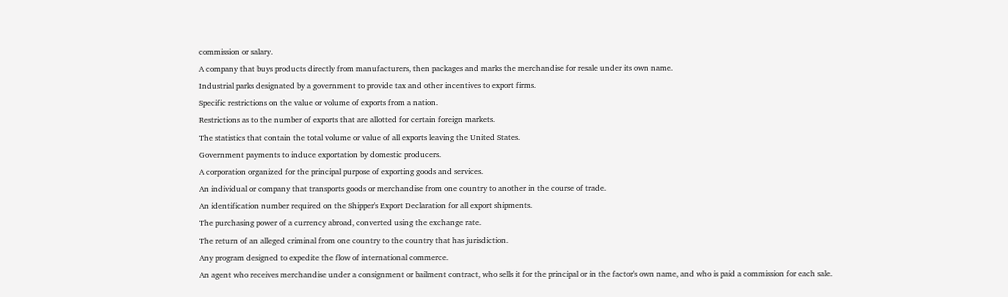commission or salary.
A company that buys products directly from manufacturers, then packages and marks the merchandise for resale under its own name.
Industrial parks designated by a government to provide tax and other incentives to export firms.
Specific restrictions on the value or volume of exports from a nation.
Restrictions as to the number of exports that are allotted for certain foreign markets.
The statistics that contain the total volume or value of all exports leaving the United States.
Government payments to induce exportation by domestic producers.
A corporation organized for the principal purpose of exporting goods and services.
An individual or company that transports goods or merchandise from one country to another in the course of trade.
An identification number required on the Shipper's Export Declaration for all export shipments.
The purchasing power of a currency abroad, converted using the exchange rate.
The return of an alleged criminal from one country to the country that has jurisdiction.
Any program designed to expedite the flow of international commerce.
An agent who receives merchandise under a consignment or bailment contract, who sells it for the principal or in the factor's own name, and who is paid a commission for each sale.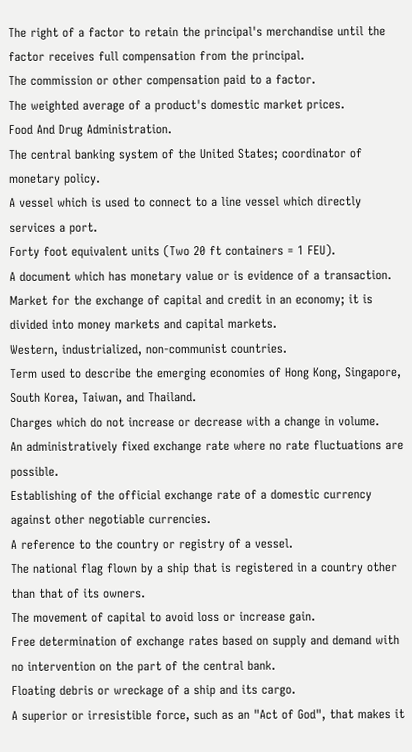The right of a factor to retain the principal's merchandise until the factor receives full compensation from the principal.
The commission or other compensation paid to a factor.
The weighted average of a product's domestic market prices.
Food And Drug Administration.
The central banking system of the United States; coordinator of monetary policy.
A vessel which is used to connect to a line vessel which directly services a port.
Forty foot equivalent units (Two 20 ft containers = 1 FEU).
A document which has monetary value or is evidence of a transaction.
Market for the exchange of capital and credit in an economy; it is divided into money markets and capital markets.
Western, industrialized, non-communist countries.
Term used to describe the emerging economies of Hong Kong, Singapore, South Korea, Taiwan, and Thailand.
Charges which do not increase or decrease with a change in volume.
An administratively fixed exchange rate where no rate fluctuations are possible.
Establishing of the official exchange rate of a domestic currency against other negotiable currencies.
A reference to the country or registry of a vessel.
The national flag flown by a ship that is registered in a country other than that of its owners.
The movement of capital to avoid loss or increase gain.
Free determination of exchange rates based on supply and demand with no intervention on the part of the central bank.
Floating debris or wreckage of a ship and its cargo.
A superior or irresistible force, such as an "Act of God", that makes it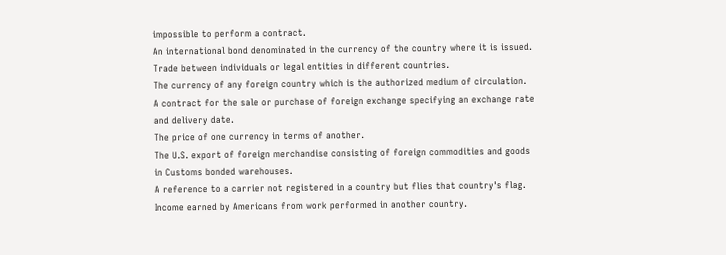impossible to perform a contract.
An international bond denominated in the currency of the country where it is issued.
Trade between individuals or legal entities in different countries.
The currency of any foreign country which is the authorized medium of circulation.
A contract for the sale or purchase of foreign exchange specifying an exchange rate and delivery date.
The price of one currency in terms of another.
The U.S. export of foreign merchandise consisting of foreign commodities and goods in Customs bonded warehouses.
A reference to a carrier not registered in a country but flies that country's flag.
Income earned by Americans from work performed in another country.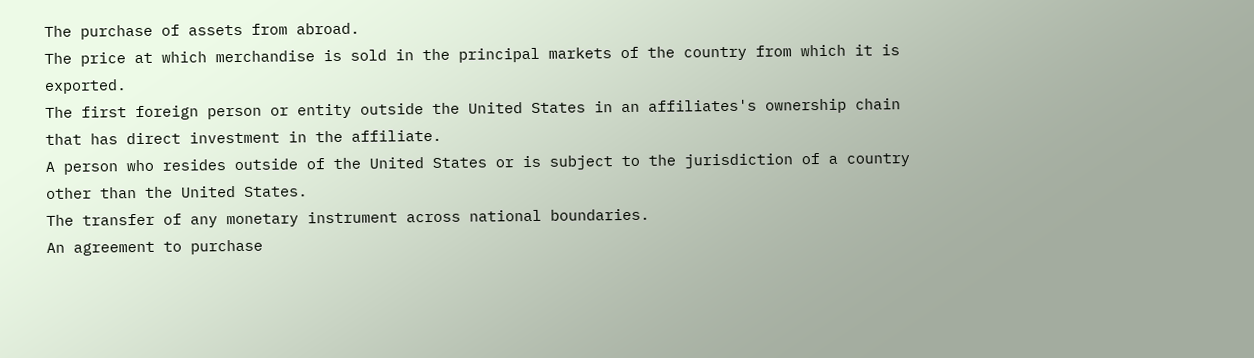The purchase of assets from abroad.
The price at which merchandise is sold in the principal markets of the country from which it is exported.
The first foreign person or entity outside the United States in an affiliates's ownership chain that has direct investment in the affiliate.
A person who resides outside of the United States or is subject to the jurisdiction of a country other than the United States.
The transfer of any monetary instrument across national boundaries.
An agreement to purchase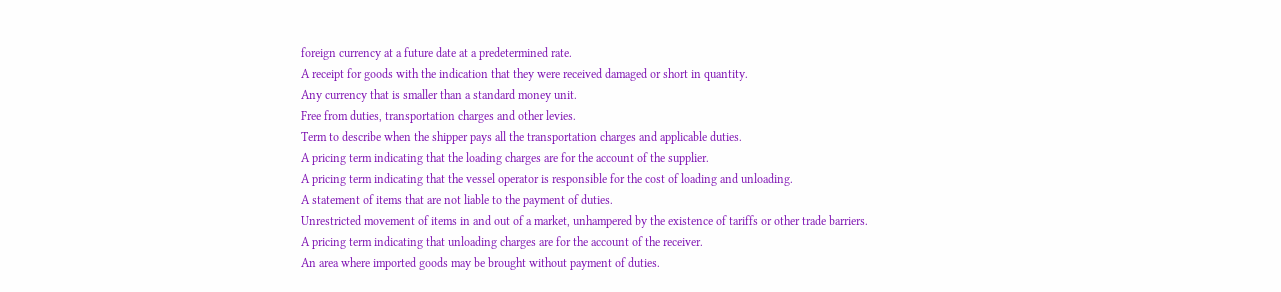foreign currency at a future date at a predetermined rate.
A receipt for goods with the indication that they were received damaged or short in quantity.
Any currency that is smaller than a standard money unit.
Free from duties, transportation charges and other levies.
Term to describe when the shipper pays all the transportation charges and applicable duties.
A pricing term indicating that the loading charges are for the account of the supplier.
A pricing term indicating that the vessel operator is responsible for the cost of loading and unloading.
A statement of items that are not liable to the payment of duties.
Unrestricted movement of items in and out of a market, unhampered by the existence of tariffs or other trade barriers.
A pricing term indicating that unloading charges are for the account of the receiver.
An area where imported goods may be brought without payment of duties.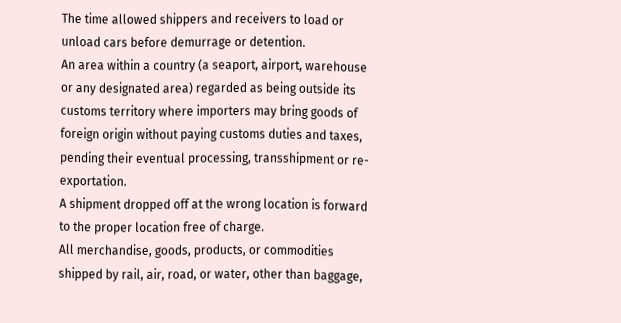The time allowed shippers and receivers to load or unload cars before demurrage or detention.
An area within a country (a seaport, airport, warehouse or any designated area) regarded as being outside its customs territory where importers may bring goods of foreign origin without paying customs duties and taxes, pending their eventual processing, transshipment or re-exportation.
A shipment dropped off at the wrong location is forward to the proper location free of charge.
All merchandise, goods, products, or commodities shipped by rail, air, road, or water, other than baggage,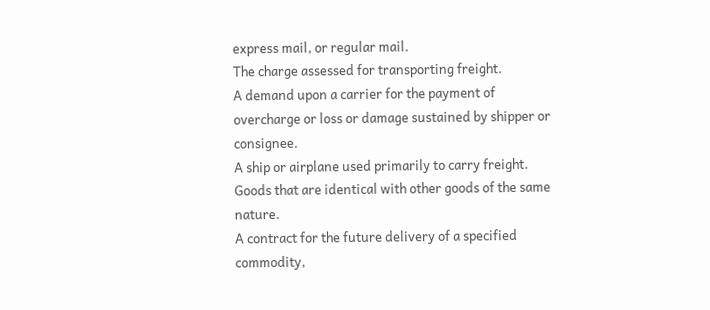express mail, or regular mail.
The charge assessed for transporting freight.
A demand upon a carrier for the payment of overcharge or loss or damage sustained by shipper or consignee.
A ship or airplane used primarily to carry freight.
Goods that are identical with other goods of the same nature.
A contract for the future delivery of a specified commodity,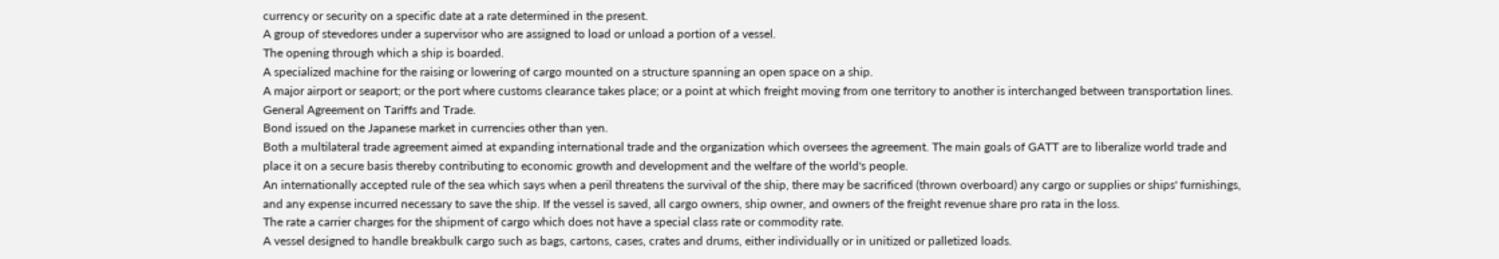currency or security on a specific date at a rate determined in the present.
A group of stevedores under a supervisor who are assigned to load or unload a portion of a vessel.
The opening through which a ship is boarded.
A specialized machine for the raising or lowering of cargo mounted on a structure spanning an open space on a ship.
A major airport or seaport; or the port where customs clearance takes place; or a point at which freight moving from one territory to another is interchanged between transportation lines.
General Agreement on Tariffs and Trade.
Bond issued on the Japanese market in currencies other than yen.
Both a multilateral trade agreement aimed at expanding international trade and the organization which oversees the agreement. The main goals of GATT are to liberalize world trade and place it on a secure basis thereby contributing to economic growth and development and the welfare of the world's people.
An internationally accepted rule of the sea which says when a peril threatens the survival of the ship, there may be sacrificed (thrown overboard) any cargo or supplies or ships' furnishings, and any expense incurred necessary to save the ship. If the vessel is saved, all cargo owners, ship owner, and owners of the freight revenue share pro rata in the loss.
The rate a carrier charges for the shipment of cargo which does not have a special class rate or commodity rate.
A vessel designed to handle breakbulk cargo such as bags, cartons, cases, crates and drums, either individually or in unitized or palletized loads.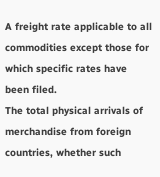A freight rate applicable to all commodities except those for which specific rates have been filed.
The total physical arrivals of merchandise from foreign countries, whether such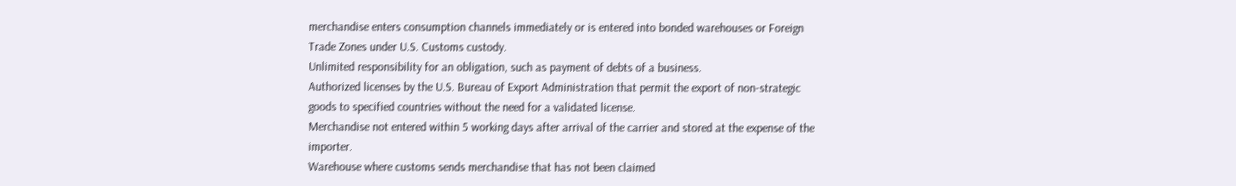merchandise enters consumption channels immediately or is entered into bonded warehouses or Foreign Trade Zones under U.S. Customs custody.
Unlimited responsibility for an obligation, such as payment of debts of a business.
Authorized licenses by the U.S. Bureau of Export Administration that permit the export of non-strategic goods to specified countries without the need for a validated license.
Merchandise not entered within 5 working days after arrival of the carrier and stored at the expense of the importer.
Warehouse where customs sends merchandise that has not been claimed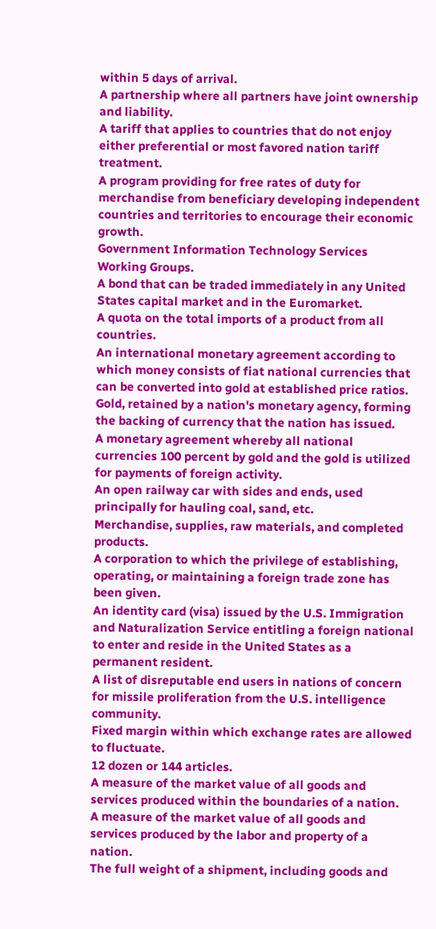within 5 days of arrival.
A partnership where all partners have joint ownership and liability.
A tariff that applies to countries that do not enjoy either preferential or most favored nation tariff treatment.
A program providing for free rates of duty for merchandise from beneficiary developing independent countries and territories to encourage their economic growth.
Government Information Technology Services Working Groups.
A bond that can be traded immediately in any United States capital market and in the Euromarket.
A quota on the total imports of a product from all countries.
An international monetary agreement according to which money consists of fiat national currencies that can be converted into gold at established price ratios.
Gold, retained by a nation's monetary agency, forming the backing of currency that the nation has issued.
A monetary agreement whereby all national currencies 100 percent by gold and the gold is utilized for payments of foreign activity.
An open railway car with sides and ends, used principally for hauling coal, sand, etc.
Merchandise, supplies, raw materials, and completed products.
A corporation to which the privilege of establishing, operating, or maintaining a foreign trade zone has been given.
An identity card (visa) issued by the U.S. Immigration and Naturalization Service entitling a foreign national to enter and reside in the United States as a permanent resident.
A list of disreputable end users in nations of concern for missile proliferation from the U.S. intelligence community.
Fixed margin within which exchange rates are allowed to fluctuate.
12 dozen or 144 articles.
A measure of the market value of all goods and services produced within the boundaries of a nation.
A measure of the market value of all goods and services produced by the labor and property of a nation.
The full weight of a shipment, including goods and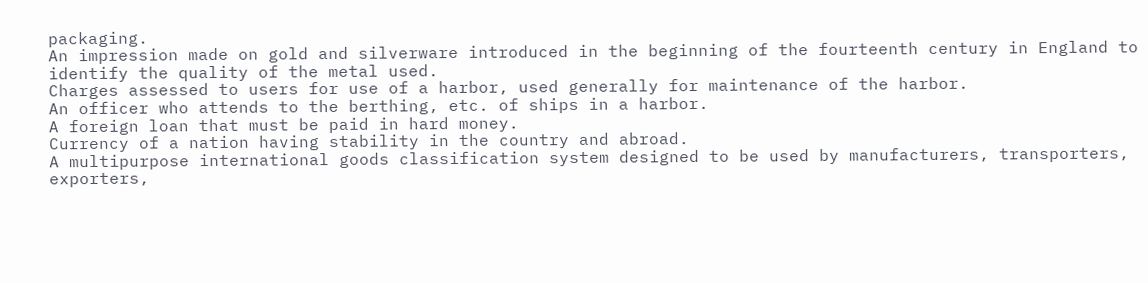packaging.
An impression made on gold and silverware introduced in the beginning of the fourteenth century in England to identify the quality of the metal used.
Charges assessed to users for use of a harbor, used generally for maintenance of the harbor.
An officer who attends to the berthing, etc. of ships in a harbor.
A foreign loan that must be paid in hard money.
Currency of a nation having stability in the country and abroad.
A multipurpose international goods classification system designed to be used by manufacturers, transporters, exporters,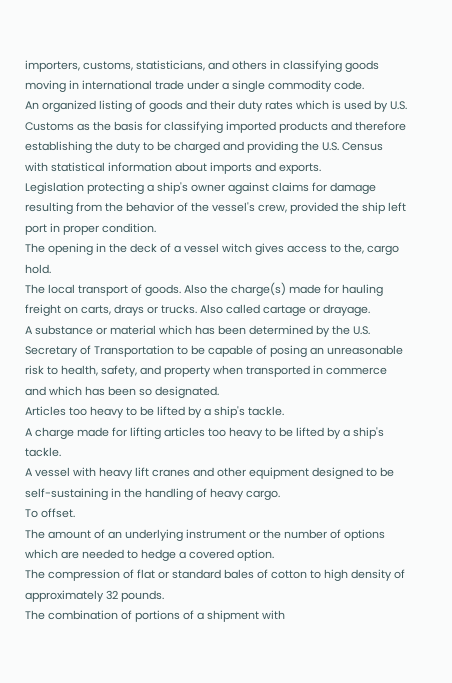importers, customs, statisticians, and others in classifying goods moving in international trade under a single commodity code.
An organized listing of goods and their duty rates which is used by U.S. Customs as the basis for classifying imported products and therefore establishing the duty to be charged and providing the U.S. Census with statistical information about imports and exports.
Legislation protecting a ship's owner against claims for damage resulting from the behavior of the vessel's crew, provided the ship left port in proper condition.
The opening in the deck of a vessel witch gives access to the, cargo hold.
The local transport of goods. Also the charge(s) made for hauling freight on carts, drays or trucks. Also called cartage or drayage.
A substance or material which has been determined by the U.S. Secretary of Transportation to be capable of posing an unreasonable risk to health, safety, and property when transported in commerce and which has been so designated.
Articles too heavy to be lifted by a ship's tackle.
A charge made for lifting articles too heavy to be lifted by a ship's tackle.
A vessel with heavy lift cranes and other equipment designed to be self-sustaining in the handling of heavy cargo.
To offset.
The amount of an underlying instrument or the number of options which are needed to hedge a covered option.
The compression of flat or standard bales of cotton to high density of approximately 32 pounds.
The combination of portions of a shipment with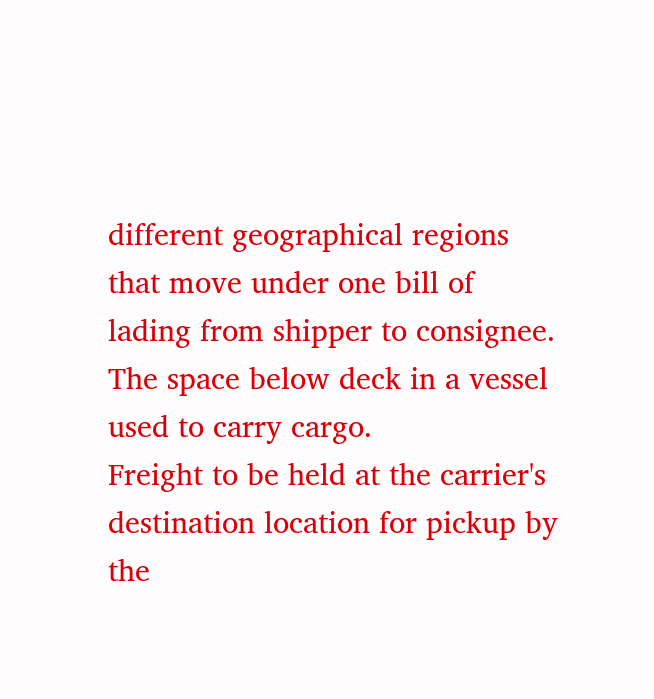different geographical regions that move under one bill of lading from shipper to consignee.
The space below deck in a vessel used to carry cargo.
Freight to be held at the carrier's destination location for pickup by the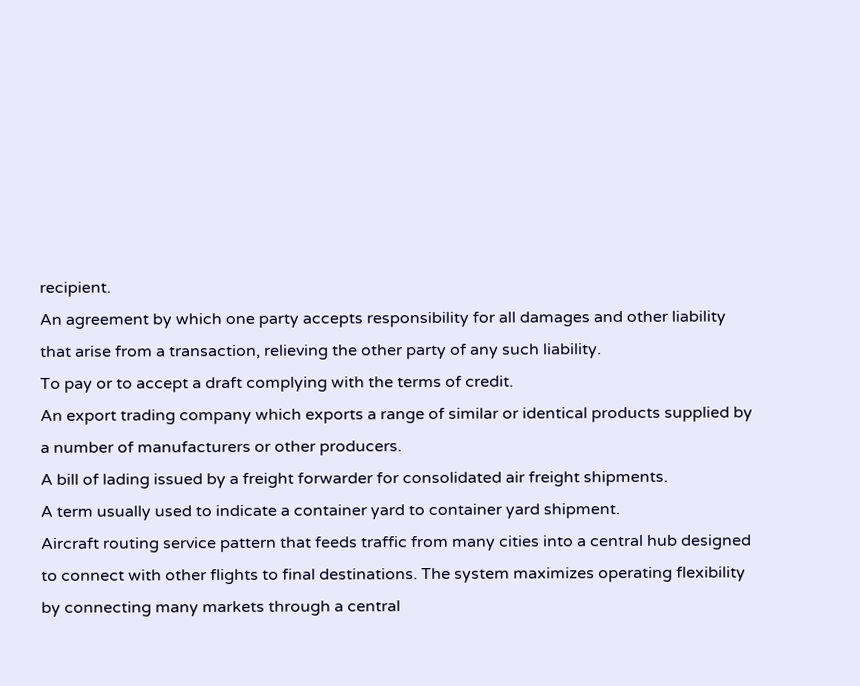recipient.
An agreement by which one party accepts responsibility for all damages and other liability that arise from a transaction, relieving the other party of any such liability.
To pay or to accept a draft complying with the terms of credit.
An export trading company which exports a range of similar or identical products supplied by a number of manufacturers or other producers.
A bill of lading issued by a freight forwarder for consolidated air freight shipments.
A term usually used to indicate a container yard to container yard shipment.
Aircraft routing service pattern that feeds traffic from many cities into a central hub designed to connect with other flights to final destinations. The system maximizes operating flexibility by connecting many markets through a central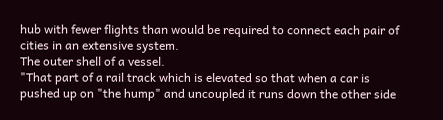hub with fewer flights than would be required to connect each pair of cities in an extensive system.
The outer shell of a vessel.
"That part of a rail track which is elevated so that when a car is pushed up on "the hump" and uncoupled it runs down the other side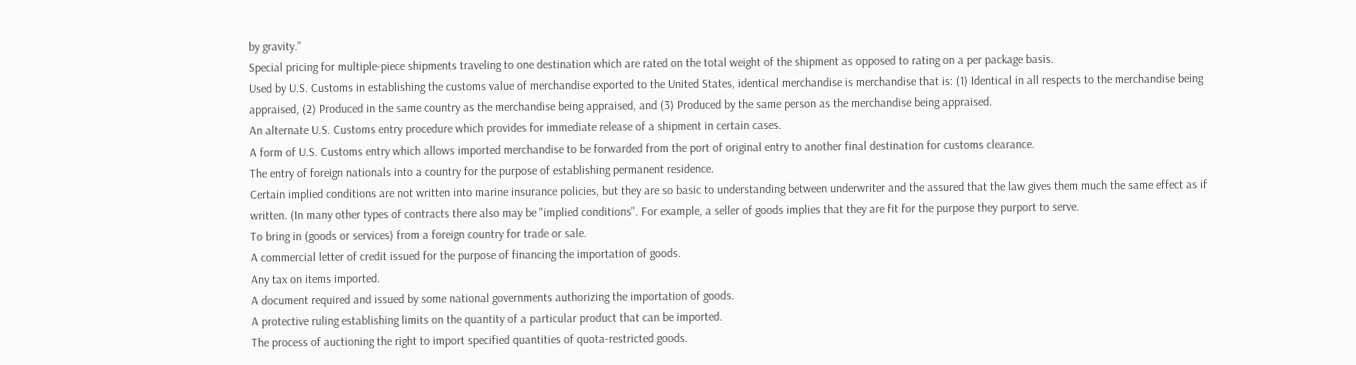by gravity."
Special pricing for multiple-piece shipments traveling to one destination which are rated on the total weight of the shipment as opposed to rating on a per package basis.
Used by U.S. Customs in establishing the customs value of merchandise exported to the United States, identical merchandise is merchandise that is: (1) Identical in all respects to the merchandise being appraised, (2) Produced in the same country as the merchandise being appraised, and (3) Produced by the same person as the merchandise being appraised.
An alternate U.S. Customs entry procedure which provides for immediate release of a shipment in certain cases.
A form of U.S. Customs entry which allows imported merchandise to be forwarded from the port of original entry to another final destination for customs clearance.
The entry of foreign nationals into a country for the purpose of establishing permanent residence.
Certain implied conditions are not written into marine insurance policies, but they are so basic to understanding between underwriter and the assured that the law gives them much the same effect as if written. (In many other types of contracts there also may be "implied conditions". For example, a seller of goods implies that they are fit for the purpose they purport to serve.
To bring in (goods or services) from a foreign country for trade or sale.
A commercial letter of credit issued for the purpose of financing the importation of goods.
Any tax on items imported.
A document required and issued by some national governments authorizing the importation of goods.
A protective ruling establishing limits on the quantity of a particular product that can be imported.
The process of auctioning the right to import specified quantities of quota-restricted goods.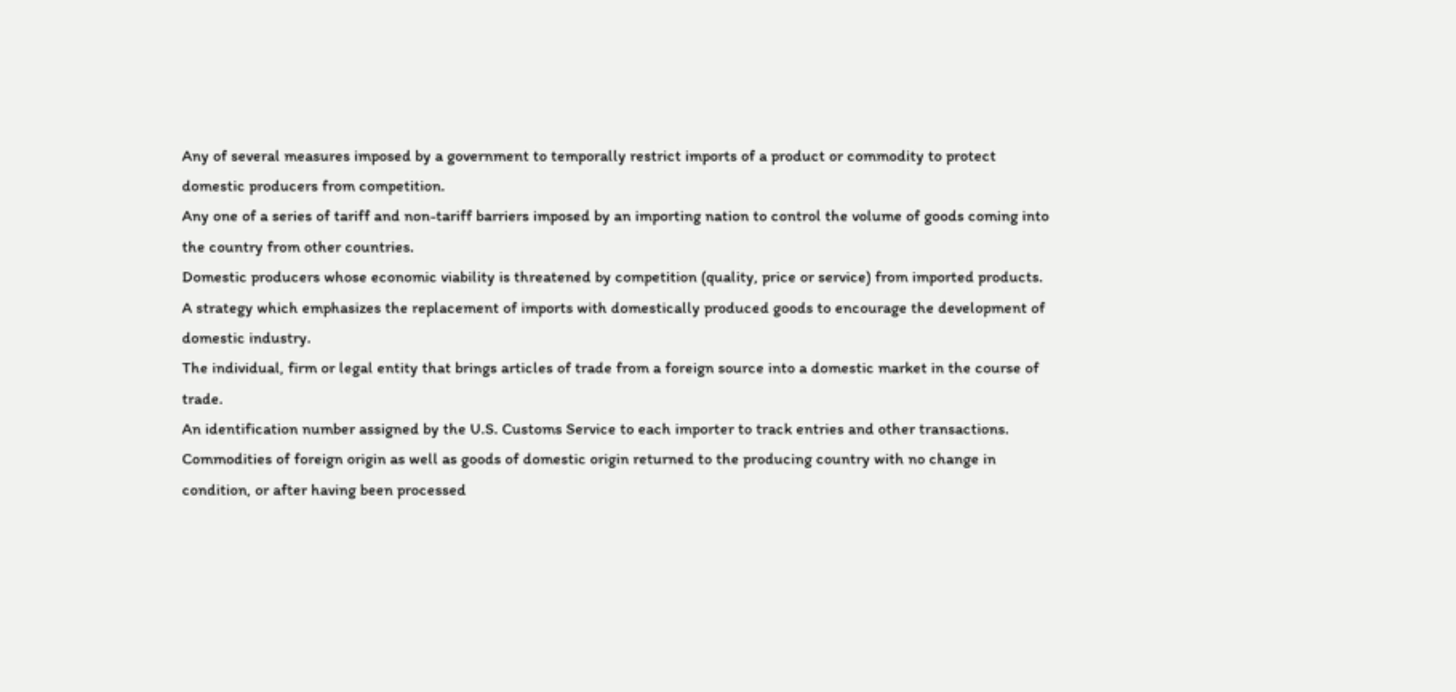Any of several measures imposed by a government to temporally restrict imports of a product or commodity to protect domestic producers from competition.
Any one of a series of tariff and non-tariff barriers imposed by an importing nation to control the volume of goods coming into the country from other countries.
Domestic producers whose economic viability is threatened by competition (quality, price or service) from imported products.
A strategy which emphasizes the replacement of imports with domestically produced goods to encourage the development of domestic industry.
The individual, firm or legal entity that brings articles of trade from a foreign source into a domestic market in the course of trade.
An identification number assigned by the U.S. Customs Service to each importer to track entries and other transactions.
Commodities of foreign origin as well as goods of domestic origin returned to the producing country with no change in condition, or after having been processed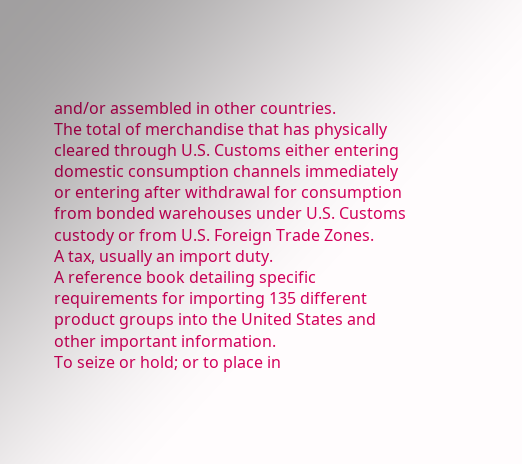and/or assembled in other countries.
The total of merchandise that has physically cleared through U.S. Customs either entering domestic consumption channels immediately or entering after withdrawal for consumption from bonded warehouses under U.S. Customs custody or from U.S. Foreign Trade Zones.
A tax, usually an import duty.
A reference book detailing specific requirements for importing 135 different product groups into the United States and other important information.
To seize or hold; or to place in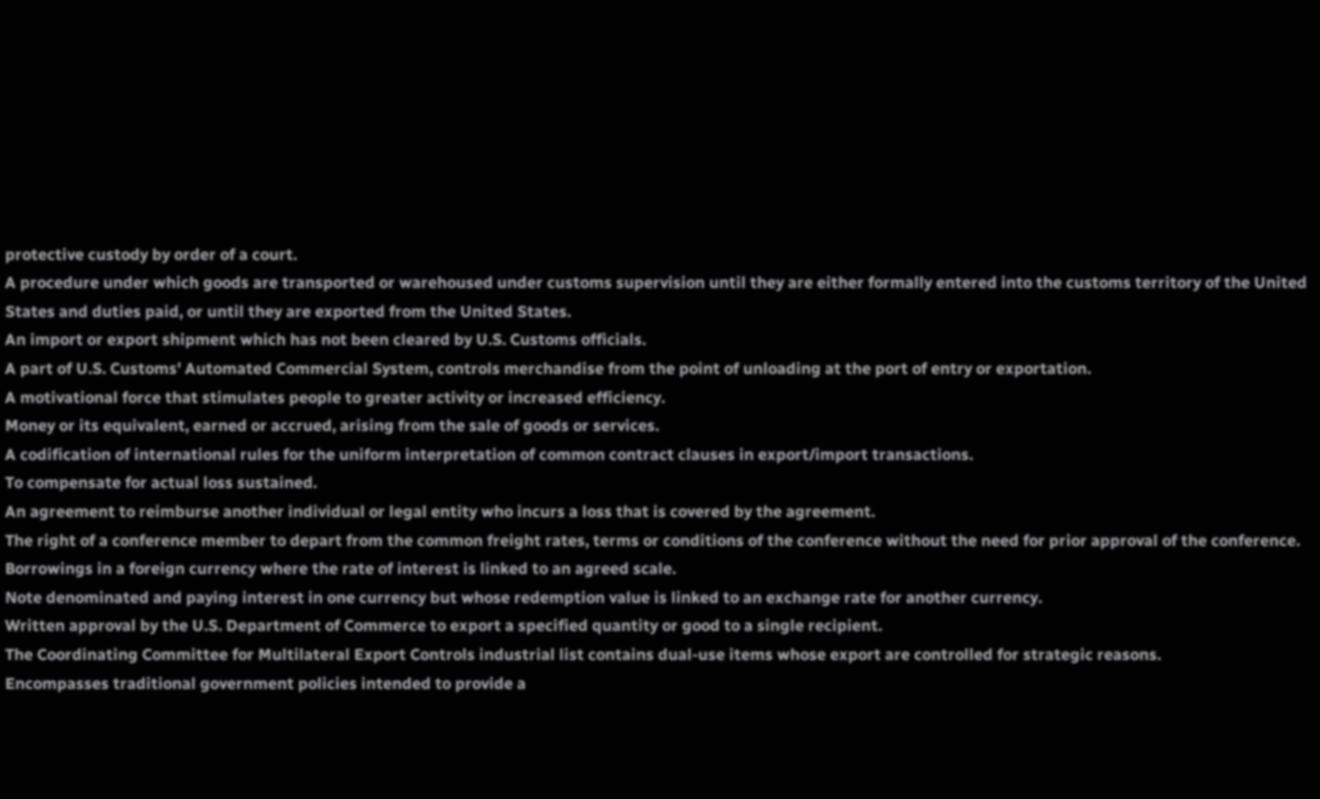protective custody by order of a court.
A procedure under which goods are transported or warehoused under customs supervision until they are either formally entered into the customs territory of the United States and duties paid, or until they are exported from the United States.
An import or export shipment which has not been cleared by U.S. Customs officials.
A part of U.S. Customs' Automated Commercial System, controls merchandise from the point of unloading at the port of entry or exportation.
A motivational force that stimulates people to greater activity or increased efficiency.
Money or its equivalent, earned or accrued, arising from the sale of goods or services.
A codification of international rules for the uniform interpretation of common contract clauses in export/import transactions.
To compensate for actual loss sustained.
An agreement to reimburse another individual or legal entity who incurs a loss that is covered by the agreement.
The right of a conference member to depart from the common freight rates, terms or conditions of the conference without the need for prior approval of the conference.
Borrowings in a foreign currency where the rate of interest is linked to an agreed scale.
Note denominated and paying interest in one currency but whose redemption value is linked to an exchange rate for another currency.
Written approval by the U.S. Department of Commerce to export a specified quantity or good to a single recipient.
The Coordinating Committee for Multilateral Export Controls industrial list contains dual-use items whose export are controlled for strategic reasons.
Encompasses traditional government policies intended to provide a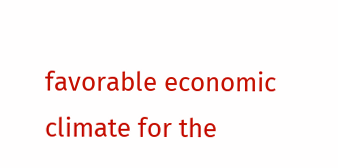favorable economic climate for the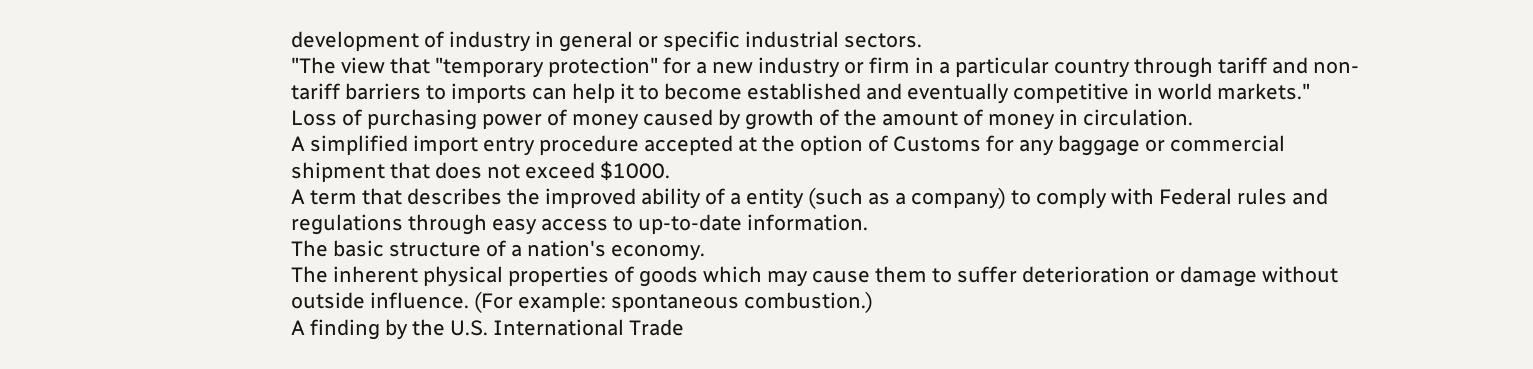development of industry in general or specific industrial sectors.
"The view that "temporary protection" for a new industry or firm in a particular country through tariff and non-tariff barriers to imports can help it to become established and eventually competitive in world markets."
Loss of purchasing power of money caused by growth of the amount of money in circulation.
A simplified import entry procedure accepted at the option of Customs for any baggage or commercial shipment that does not exceed $1000.
A term that describes the improved ability of a entity (such as a company) to comply with Federal rules and regulations through easy access to up-to-date information.
The basic structure of a nation's economy.
The inherent physical properties of goods which may cause them to suffer deterioration or damage without outside influence. (For example: spontaneous combustion.)
A finding by the U.S. International Trade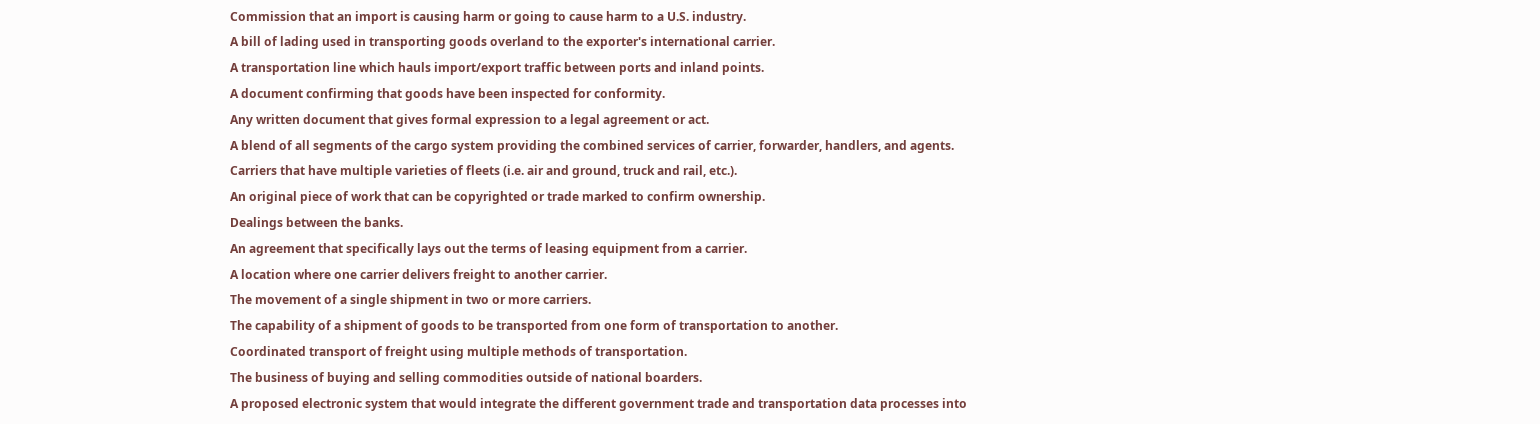Commission that an import is causing harm or going to cause harm to a U.S. industry.
A bill of lading used in transporting goods overland to the exporter's international carrier.
A transportation line which hauls import/export traffic between ports and inland points.
A document confirming that goods have been inspected for conformity.
Any written document that gives formal expression to a legal agreement or act.
A blend of all segments of the cargo system providing the combined services of carrier, forwarder, handlers, and agents.
Carriers that have multiple varieties of fleets (i.e. air and ground, truck and rail, etc.).
An original piece of work that can be copyrighted or trade marked to confirm ownership.
Dealings between the banks.
An agreement that specifically lays out the terms of leasing equipment from a carrier.
A location where one carrier delivers freight to another carrier.
The movement of a single shipment in two or more carriers.
The capability of a shipment of goods to be transported from one form of transportation to another.
Coordinated transport of freight using multiple methods of transportation.
The business of buying and selling commodities outside of national boarders.
A proposed electronic system that would integrate the different government trade and transportation data processes into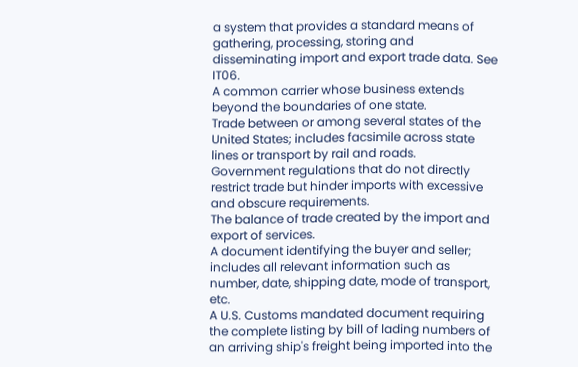a system that provides a standard means of gathering, processing, storing and disseminating import and export trade data. See IT06.
A common carrier whose business extends beyond the boundaries of one state.
Trade between or among several states of the United States; includes facsimile across state lines or transport by rail and roads.
Government regulations that do not directly restrict trade but hinder imports with excessive and obscure requirements.
The balance of trade created by the import and export of services.
A document identifying the buyer and seller; includes all relevant information such as number, date, shipping date, mode of transport, etc.
A U.S. Customs mandated document requiring the complete listing by bill of lading numbers of an arriving ship's freight being imported into the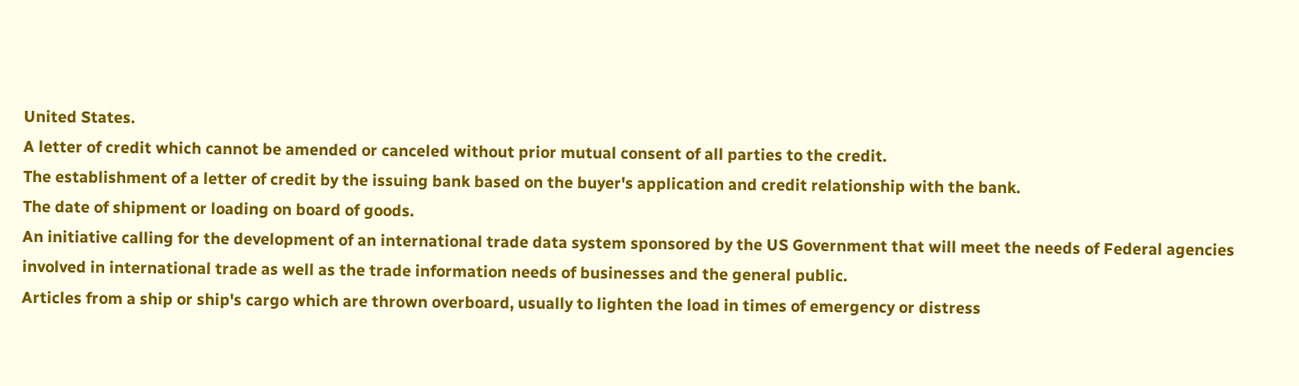United States.
A letter of credit which cannot be amended or canceled without prior mutual consent of all parties to the credit.
The establishment of a letter of credit by the issuing bank based on the buyer's application and credit relationship with the bank.
The date of shipment or loading on board of goods.
An initiative calling for the development of an international trade data system sponsored by the US Government that will meet the needs of Federal agencies involved in international trade as well as the trade information needs of businesses and the general public.
Articles from a ship or ship's cargo which are thrown overboard, usually to lighten the load in times of emergency or distress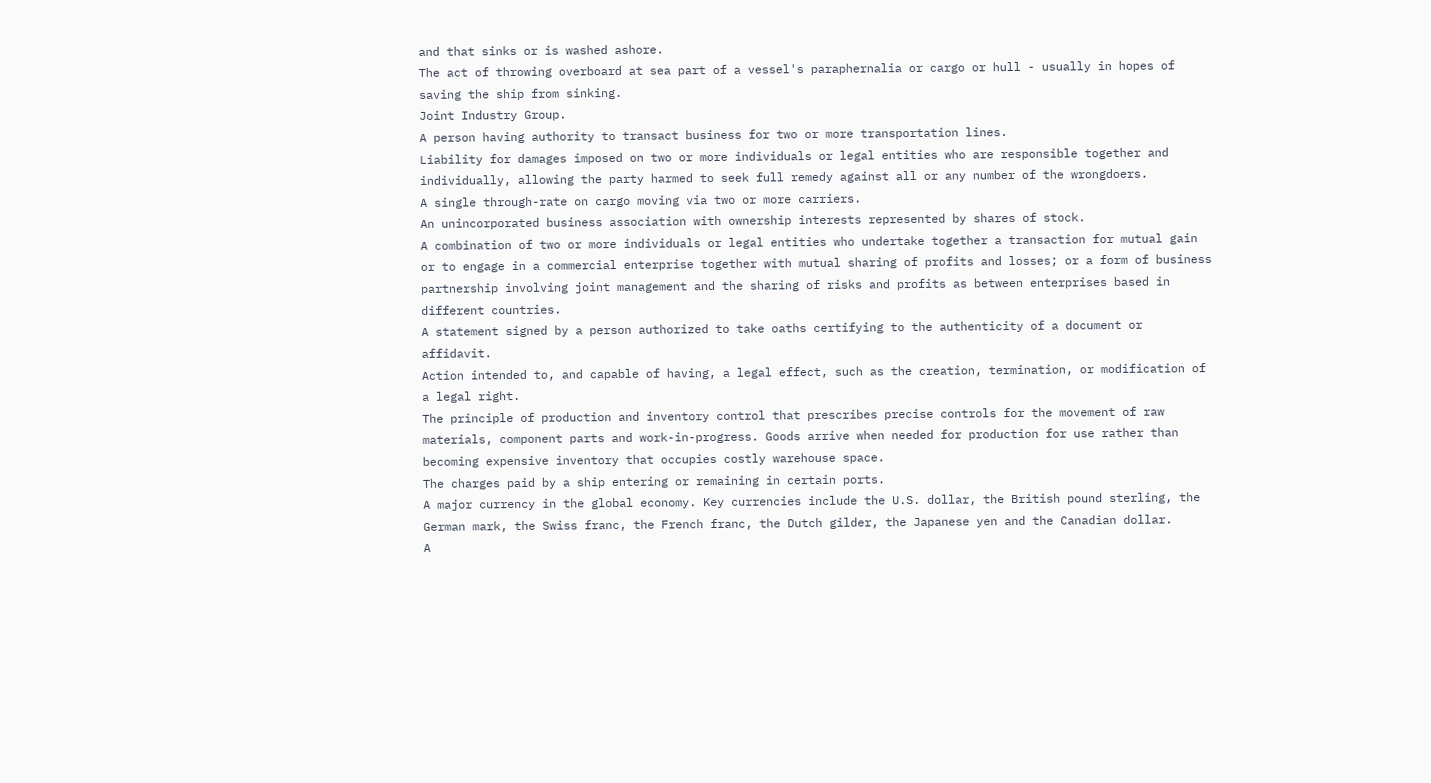and that sinks or is washed ashore.
The act of throwing overboard at sea part of a vessel's paraphernalia or cargo or hull - usually in hopes of saving the ship from sinking.
Joint Industry Group.
A person having authority to transact business for two or more transportation lines.
Liability for damages imposed on two or more individuals or legal entities who are responsible together and individually, allowing the party harmed to seek full remedy against all or any number of the wrongdoers.
A single through-rate on cargo moving via two or more carriers.
An unincorporated business association with ownership interests represented by shares of stock.
A combination of two or more individuals or legal entities who undertake together a transaction for mutual gain or to engage in a commercial enterprise together with mutual sharing of profits and losses; or a form of business partnership involving joint management and the sharing of risks and profits as between enterprises based in different countries.
A statement signed by a person authorized to take oaths certifying to the authenticity of a document or affidavit.
Action intended to, and capable of having, a legal effect, such as the creation, termination, or modification of a legal right.
The principle of production and inventory control that prescribes precise controls for the movement of raw materials, component parts and work-in-progress. Goods arrive when needed for production for use rather than becoming expensive inventory that occupies costly warehouse space.
The charges paid by a ship entering or remaining in certain ports.
A major currency in the global economy. Key currencies include the U.S. dollar, the British pound sterling, the German mark, the Swiss franc, the French franc, the Dutch gilder, the Japanese yen and the Canadian dollar.
A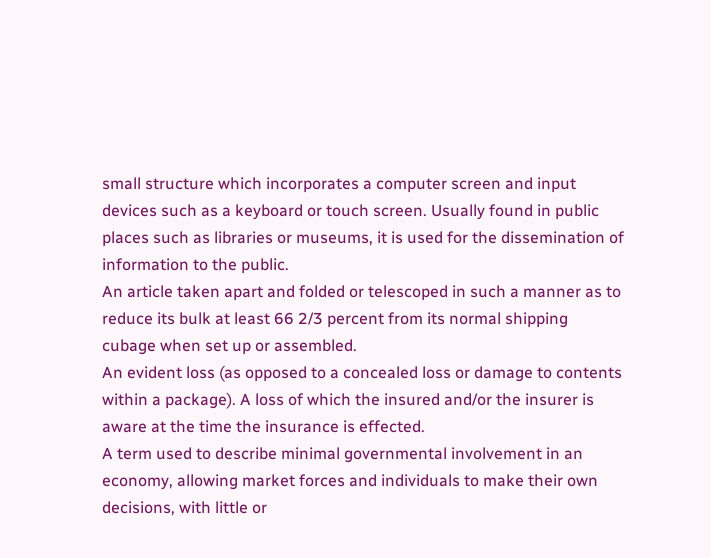small structure which incorporates a computer screen and input devices such as a keyboard or touch screen. Usually found in public places such as libraries or museums, it is used for the dissemination of information to the public.
An article taken apart and folded or telescoped in such a manner as to reduce its bulk at least 66 2/3 percent from its normal shipping cubage when set up or assembled.
An evident loss (as opposed to a concealed loss or damage to contents within a package). A loss of which the insured and/or the insurer is aware at the time the insurance is effected.
A term used to describe minimal governmental involvement in an economy, allowing market forces and individuals to make their own decisions, with little or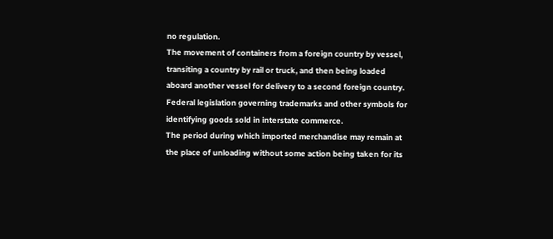no regulation.
The movement of containers from a foreign country by vessel, transiting a country by rail or truck, and then being loaded aboard another vessel for delivery to a second foreign country.
Federal legislation governing trademarks and other symbols for identifying goods sold in interstate commerce.
The period during which imported merchandise may remain at the place of unloading without some action being taken for its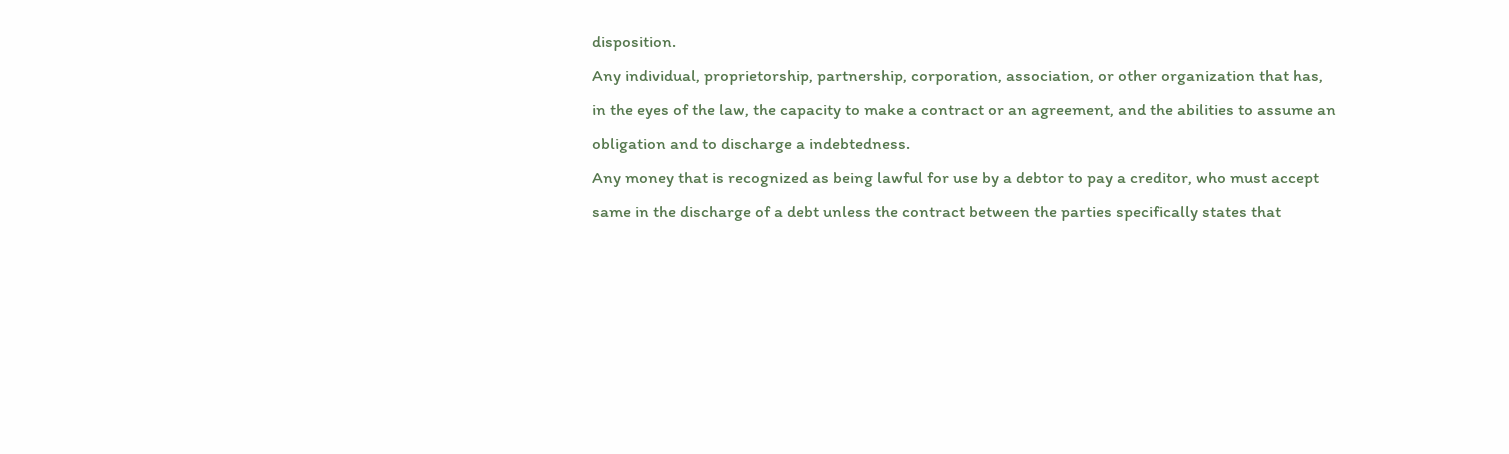disposition.
Any individual, proprietorship, partnership, corporation, association, or other organization that has, in the eyes of the law, the capacity to make a contract or an agreement, and the abilities to assume an obligation and to discharge a indebtedness.
Any money that is recognized as being lawful for use by a debtor to pay a creditor, who must accept same in the discharge of a debt unless the contract between the parties specifically states that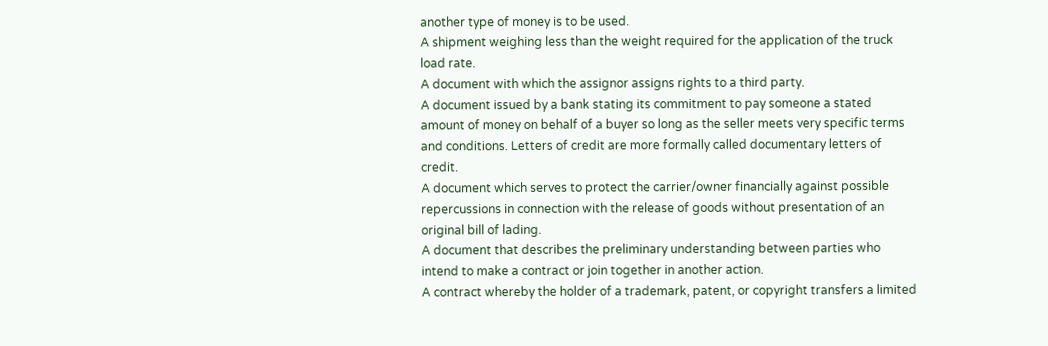another type of money is to be used.
A shipment weighing less than the weight required for the application of the truck load rate.
A document with which the assignor assigns rights to a third party.
A document issued by a bank stating its commitment to pay someone a stated amount of money on behalf of a buyer so long as the seller meets very specific terms and conditions. Letters of credit are more formally called documentary letters of credit.
A document which serves to protect the carrier/owner financially against possible repercussions in connection with the release of goods without presentation of an original bill of lading.
A document that describes the preliminary understanding between parties who intend to make a contract or join together in another action.
A contract whereby the holder of a trademark, patent, or copyright transfers a limited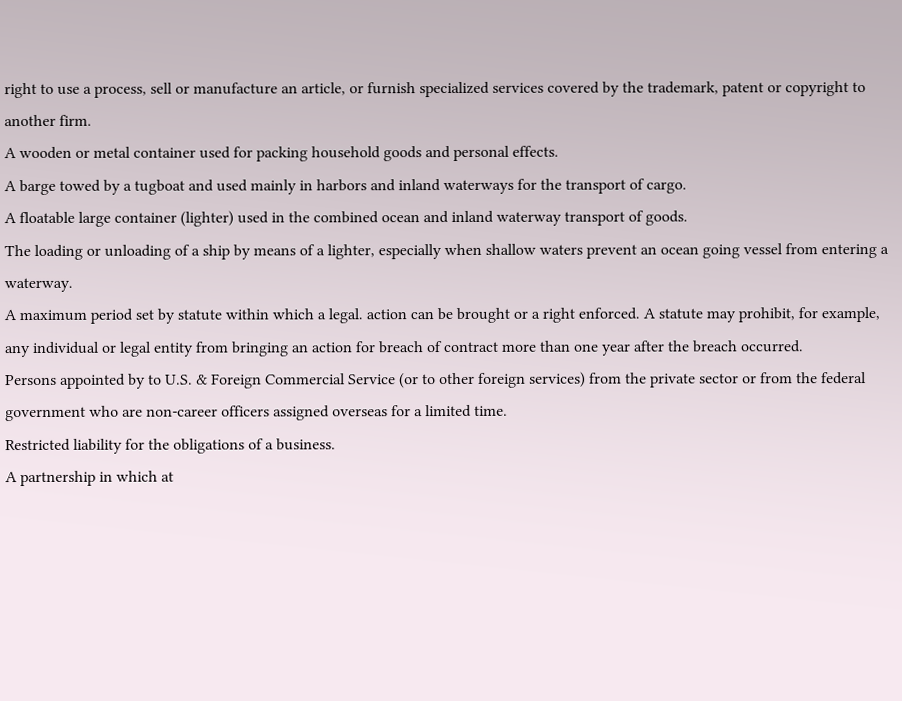right to use a process, sell or manufacture an article, or furnish specialized services covered by the trademark, patent or copyright to another firm.
A wooden or metal container used for packing household goods and personal effects.
A barge towed by a tugboat and used mainly in harbors and inland waterways for the transport of cargo.
A floatable large container (lighter) used in the combined ocean and inland waterway transport of goods.
The loading or unloading of a ship by means of a lighter, especially when shallow waters prevent an ocean going vessel from entering a waterway.
A maximum period set by statute within which a legal. action can be brought or a right enforced. A statute may prohibit, for example, any individual or legal entity from bringing an action for breach of contract more than one year after the breach occurred.
Persons appointed by to U.S. & Foreign Commercial Service (or to other foreign services) from the private sector or from the federal government who are non-career officers assigned overseas for a limited time.
Restricted liability for the obligations of a business.
A partnership in which at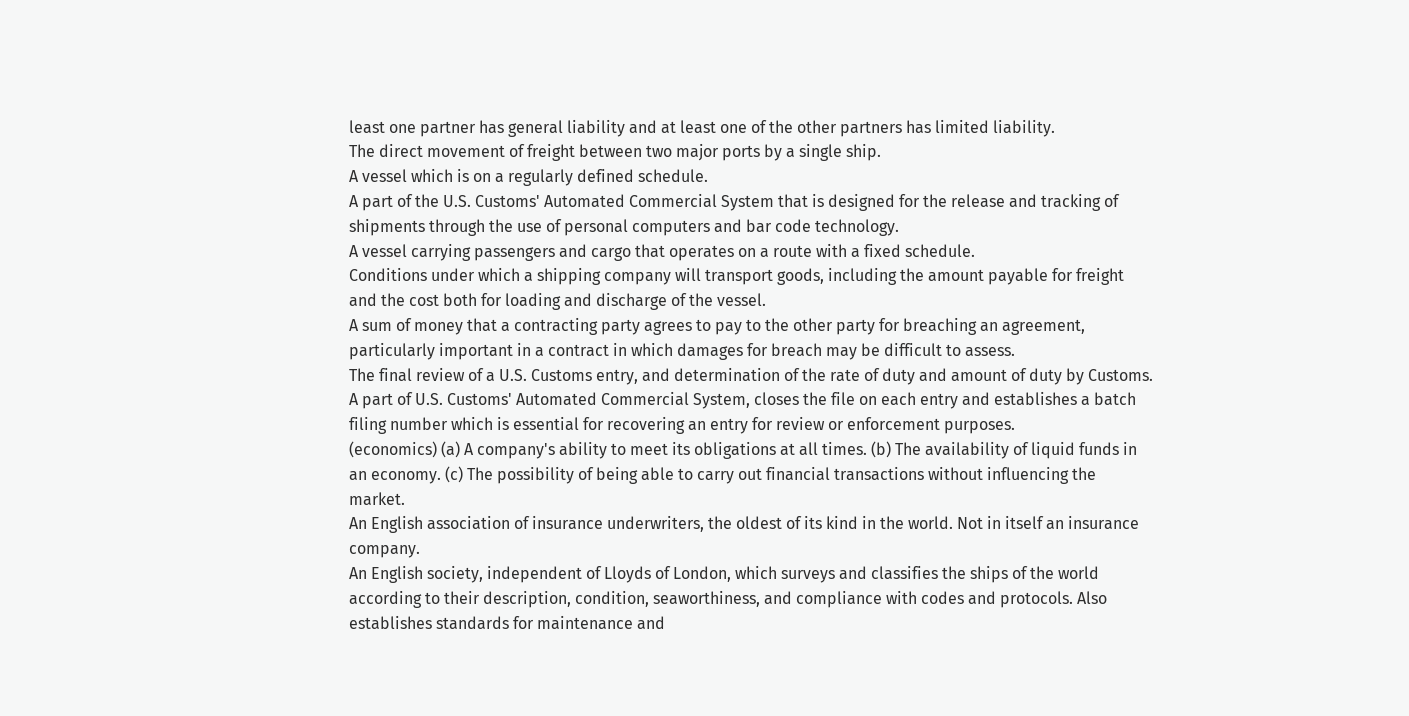least one partner has general liability and at least one of the other partners has limited liability.
The direct movement of freight between two major ports by a single ship.
A vessel which is on a regularly defined schedule.
A part of the U.S. Customs' Automated Commercial System that is designed for the release and tracking of shipments through the use of personal computers and bar code technology.
A vessel carrying passengers and cargo that operates on a route with a fixed schedule.
Conditions under which a shipping company will transport goods, including the amount payable for freight and the cost both for loading and discharge of the vessel.
A sum of money that a contracting party agrees to pay to the other party for breaching an agreement, particularly important in a contract in which damages for breach may be difficult to assess.
The final review of a U.S. Customs entry, and determination of the rate of duty and amount of duty by Customs.
A part of U.S. Customs' Automated Commercial System, closes the file on each entry and establishes a batch filing number which is essential for recovering an entry for review or enforcement purposes.
(economics) (a) A company's ability to meet its obligations at all times. (b) The availability of liquid funds in an economy. (c) The possibility of being able to carry out financial transactions without influencing the market.
An English association of insurance underwriters, the oldest of its kind in the world. Not in itself an insurance company.
An English society, independent of Lloyds of London, which surveys and classifies the ships of the world according to their description, condition, seaworthiness, and compliance with codes and protocols. Also establishes standards for maintenance and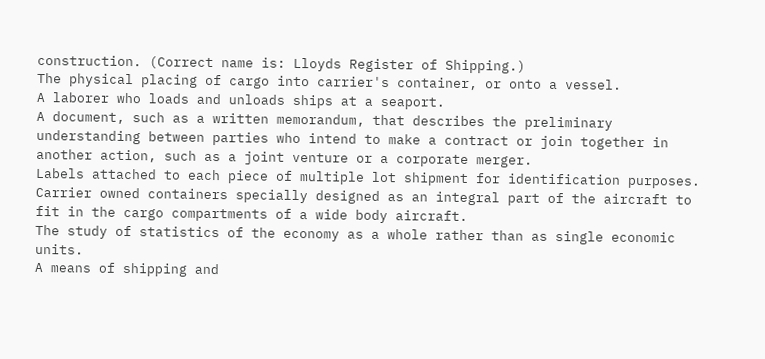construction. (Correct name is: Lloyds Register of Shipping.)
The physical placing of cargo into carrier's container, or onto a vessel.
A laborer who loads and unloads ships at a seaport.
A document, such as a written memorandum, that describes the preliminary understanding between parties who intend to make a contract or join together in another action, such as a joint venture or a corporate merger.
Labels attached to each piece of multiple lot shipment for identification purposes.
Carrier owned containers specially designed as an integral part of the aircraft to fit in the cargo compartments of a wide body aircraft.
The study of statistics of the economy as a whole rather than as single economic units.
A means of shipping and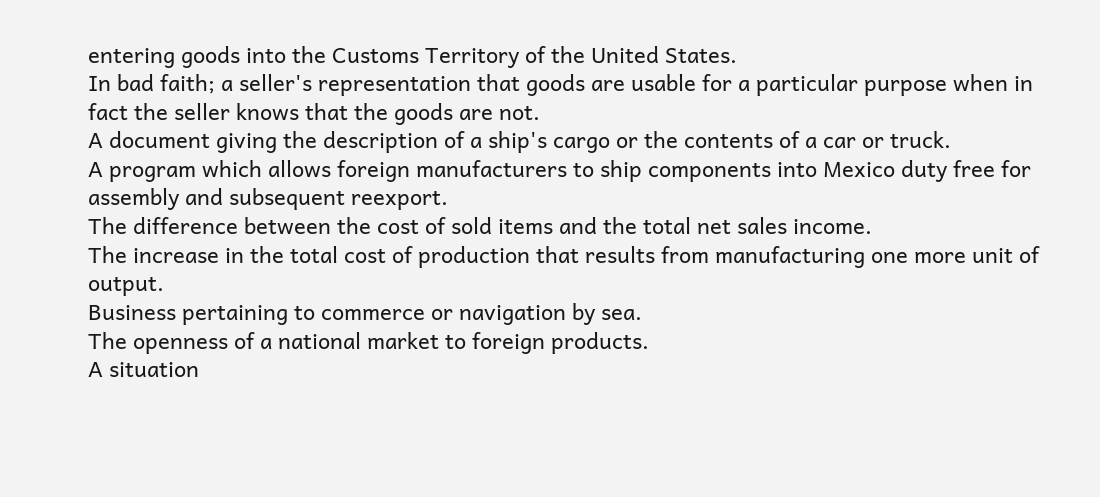entering goods into the Customs Territory of the United States.
In bad faith; a seller's representation that goods are usable for a particular purpose when in fact the seller knows that the goods are not.
A document giving the description of a ship's cargo or the contents of a car or truck.
A program which allows foreign manufacturers to ship components into Mexico duty free for assembly and subsequent reexport.
The difference between the cost of sold items and the total net sales income.
The increase in the total cost of production that results from manufacturing one more unit of output.
Business pertaining to commerce or navigation by sea.
The openness of a national market to foreign products.
A situation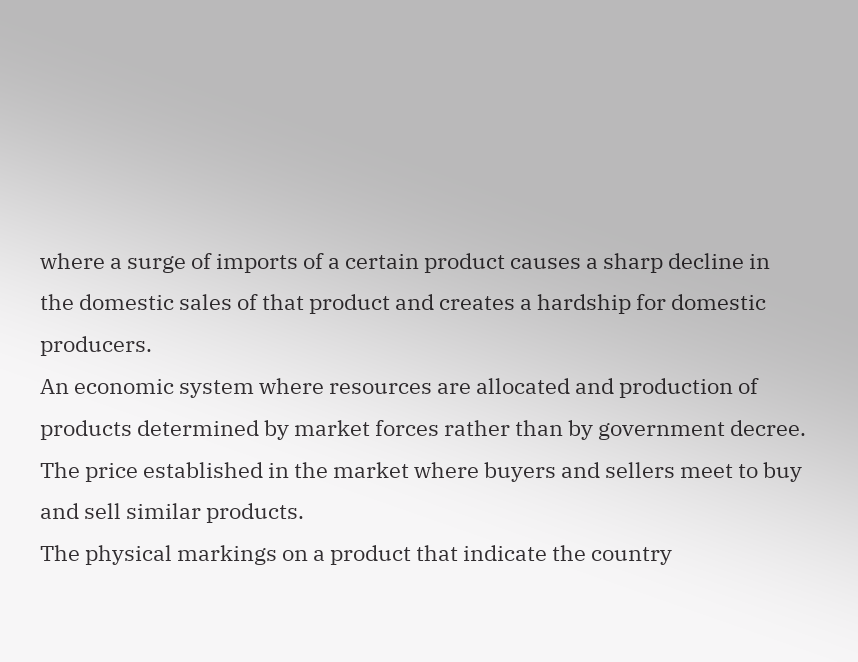where a surge of imports of a certain product causes a sharp decline in the domestic sales of that product and creates a hardship for domestic producers.
An economic system where resources are allocated and production of products determined by market forces rather than by government decree.
The price established in the market where buyers and sellers meet to buy and sell similar products.
The physical markings on a product that indicate the country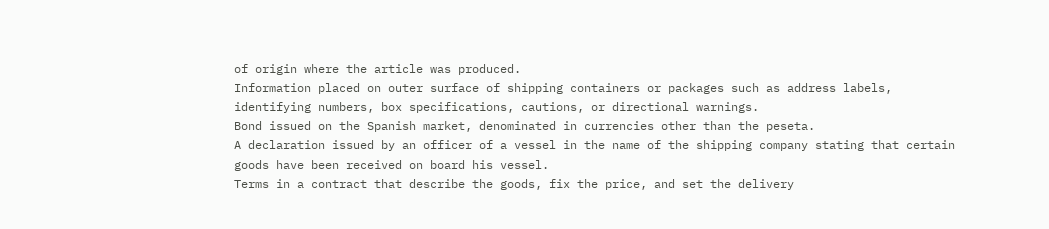of origin where the article was produced.
Information placed on outer surface of shipping containers or packages such as address labels, identifying numbers, box specifications, cautions, or directional warnings.
Bond issued on the Spanish market, denominated in currencies other than the peseta.
A declaration issued by an officer of a vessel in the name of the shipping company stating that certain goods have been received on board his vessel.
Terms in a contract that describe the goods, fix the price, and set the delivery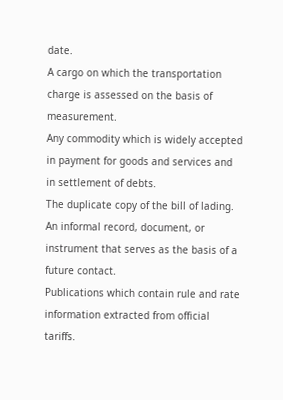date.
A cargo on which the transportation charge is assessed on the basis of measurement.
Any commodity which is widely accepted in payment for goods and services and in settlement of debts.
The duplicate copy of the bill of lading.
An informal record, document, or instrument that serves as the basis of a future contact.
Publications which contain rule and rate information extracted from official tariffs.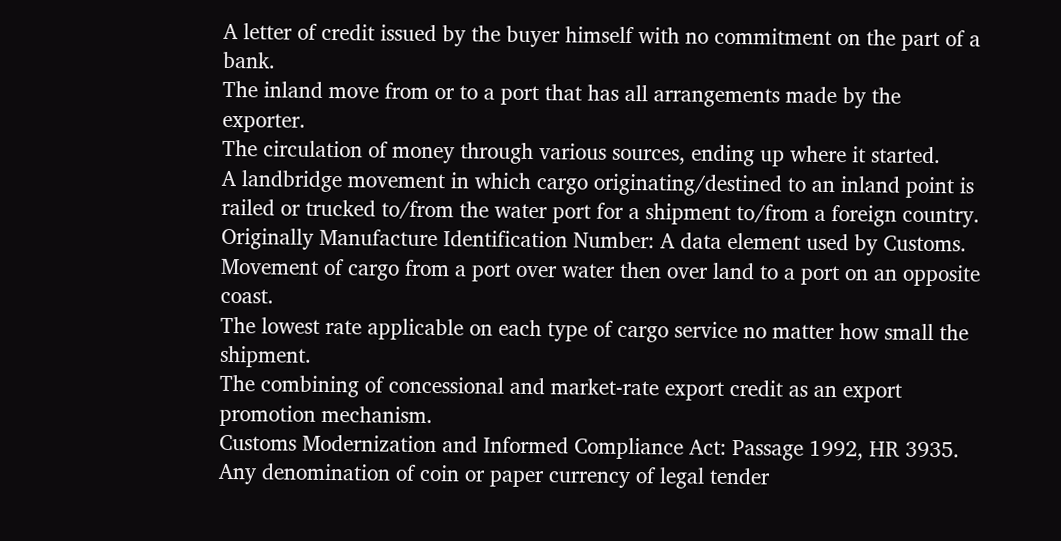A letter of credit issued by the buyer himself with no commitment on the part of a bank.
The inland move from or to a port that has all arrangements made by the exporter.
The circulation of money through various sources, ending up where it started.
A landbridge movement in which cargo originating/destined to an inland point is railed or trucked to/from the water port for a shipment to/from a foreign country.
Originally Manufacture Identification Number: A data element used by Customs.
Movement of cargo from a port over water then over land to a port on an opposite coast.
The lowest rate applicable on each type of cargo service no matter how small the shipment.
The combining of concessional and market-rate export credit as an export promotion mechanism.
Customs Modernization and Informed Compliance Act: Passage 1992, HR 3935.
Any denomination of coin or paper currency of legal tender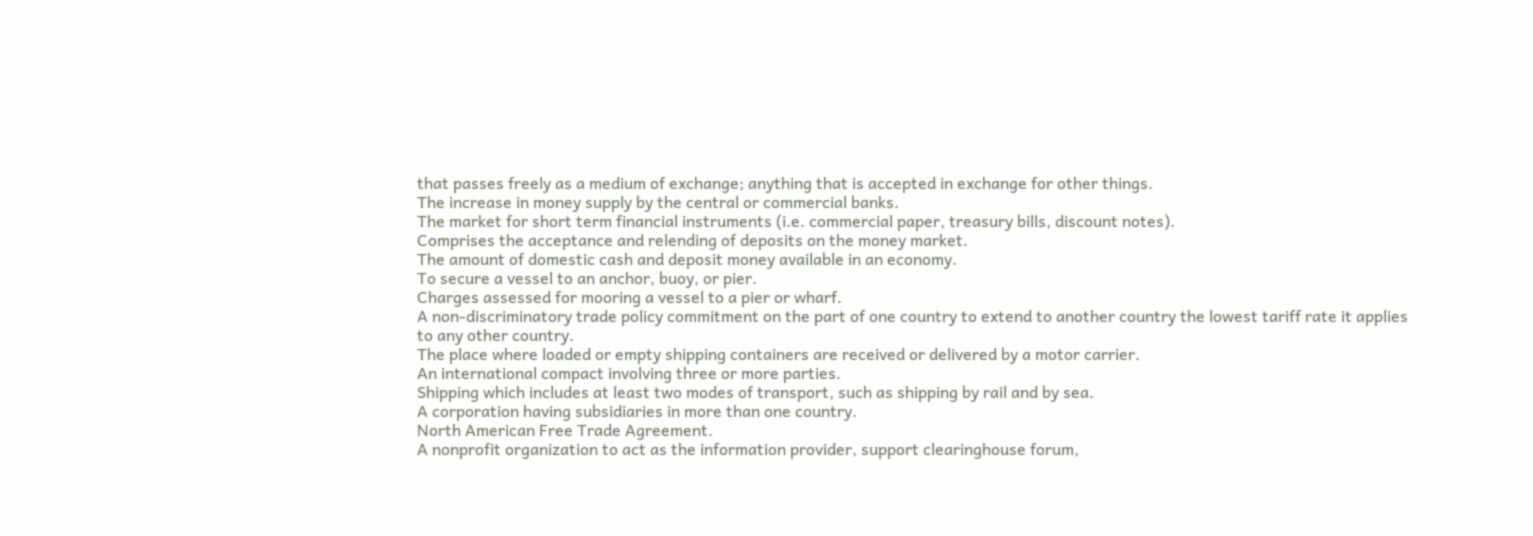that passes freely as a medium of exchange; anything that is accepted in exchange for other things.
The increase in money supply by the central or commercial banks.
The market for short term financial instruments (i.e. commercial paper, treasury bills, discount notes).
Comprises the acceptance and relending of deposits on the money market.
The amount of domestic cash and deposit money available in an economy.
To secure a vessel to an anchor, buoy, or pier.
Charges assessed for mooring a vessel to a pier or wharf.
A non-discriminatory trade policy commitment on the part of one country to extend to another country the lowest tariff rate it applies to any other country.
The place where loaded or empty shipping containers are received or delivered by a motor carrier.
An international compact involving three or more parties.
Shipping which includes at least two modes of transport, such as shipping by rail and by sea.
A corporation having subsidiaries in more than one country.
North American Free Trade Agreement.
A nonprofit organization to act as the information provider, support clearinghouse forum,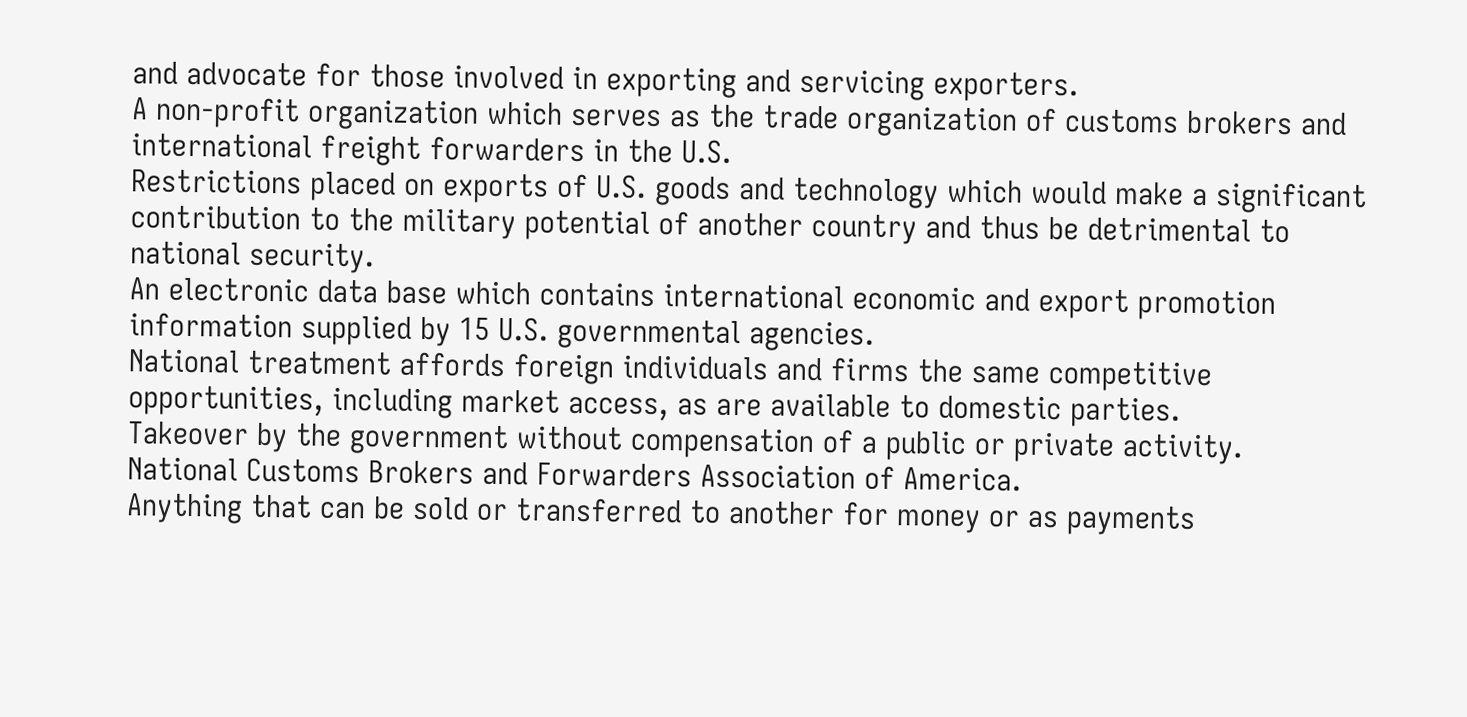and advocate for those involved in exporting and servicing exporters.
A non-profit organization which serves as the trade organization of customs brokers and international freight forwarders in the U.S.
Restrictions placed on exports of U.S. goods and technology which would make a significant contribution to the military potential of another country and thus be detrimental to national security.
An electronic data base which contains international economic and export promotion information supplied by 15 U.S. governmental agencies.
National treatment affords foreign individuals and firms the same competitive opportunities, including market access, as are available to domestic parties.
Takeover by the government without compensation of a public or private activity.
National Customs Brokers and Forwarders Association of America.
Anything that can be sold or transferred to another for money or as payments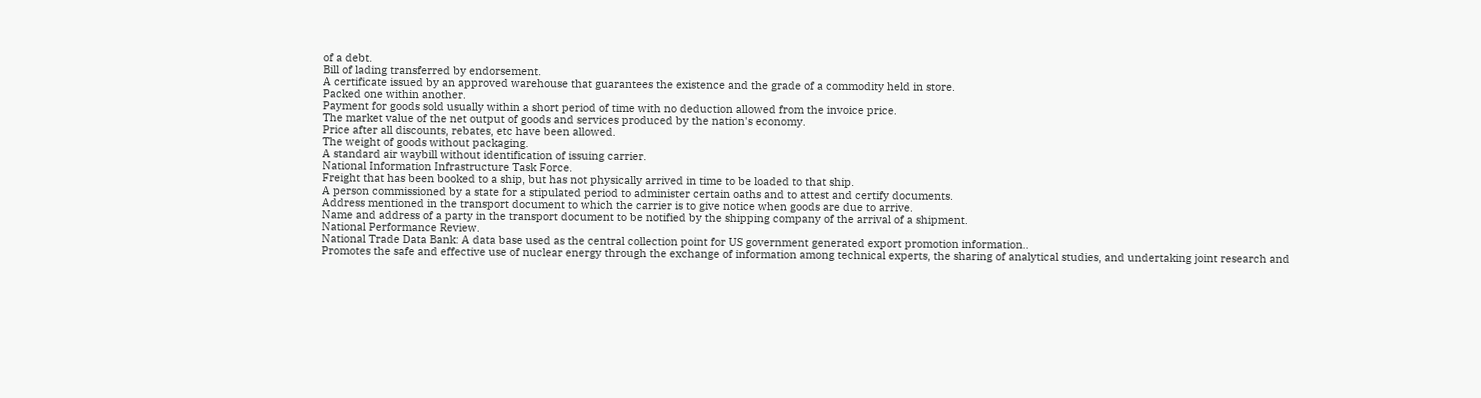of a debt.
Bill of lading transferred by endorsement.
A certificate issued by an approved warehouse that guarantees the existence and the grade of a commodity held in store.
Packed one within another.
Payment for goods sold usually within a short period of time with no deduction allowed from the invoice price.
The market value of the net output of goods and services produced by the nation's economy.
Price after all discounts, rebates, etc have been allowed.
The weight of goods without packaging.
A standard air waybill without identification of issuing carrier.
National Information Infrastructure Task Force.
Freight that has been booked to a ship, but has not physically arrived in time to be loaded to that ship.
A person commissioned by a state for a stipulated period to administer certain oaths and to attest and certify documents.
Address mentioned in the transport document to which the carrier is to give notice when goods are due to arrive.
Name and address of a party in the transport document to be notified by the shipping company of the arrival of a shipment.
National Performance Review.
National Trade Data Bank: A data base used as the central collection point for US government generated export promotion information..
Promotes the safe and effective use of nuclear energy through the exchange of information among technical experts, the sharing of analytical studies, and undertaking joint research and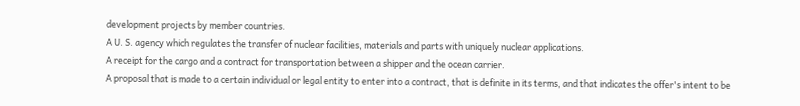development projects by member countries.
A U. S. agency which regulates the transfer of nuclear facilities, materials and parts with uniquely nuclear applications.
A receipt for the cargo and a contract for transportation between a shipper and the ocean carrier.
A proposal that is made to a certain individual or legal entity to enter into a contract, that is definite in its terms, and that indicates the offer's intent to be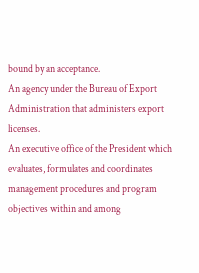bound by an acceptance.
An agency under the Bureau of Export Administration that administers export licenses.
An executive office of the President which evaluates, formulates and coordinates management procedures and program objectives within and among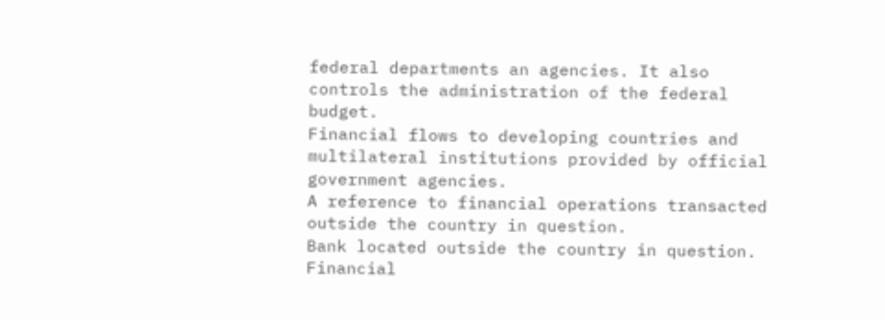federal departments an agencies. It also controls the administration of the federal budget.
Financial flows to developing countries and multilateral institutions provided by official government agencies.
A reference to financial operations transacted outside the country in question.
Bank located outside the country in question.
Financial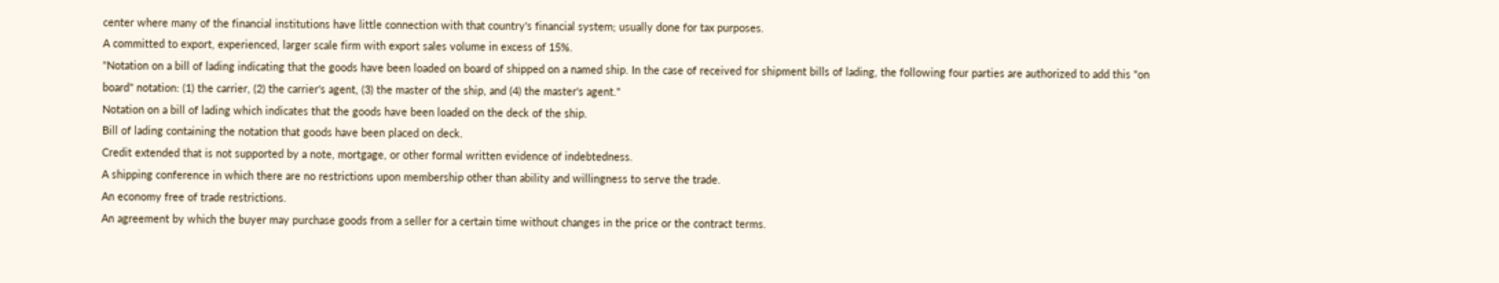center where many of the financial institutions have little connection with that country's financial system; usually done for tax purposes.
A committed to export, experienced, larger scale firm with export sales volume in excess of 15%.
"Notation on a bill of lading indicating that the goods have been loaded on board of shipped on a named ship. In the case of received for shipment bills of lading, the following four parties are authorized to add this "on board" notation: (1) the carrier, (2) the carrier's agent, (3) the master of the ship, and (4) the master's agent."
Notation on a bill of lading which indicates that the goods have been loaded on the deck of the ship.
Bill of lading containing the notation that goods have been placed on deck.
Credit extended that is not supported by a note, mortgage, or other formal written evidence of indebtedness.
A shipping conference in which there are no restrictions upon membership other than ability and willingness to serve the trade.
An economy free of trade restrictions.
An agreement by which the buyer may purchase goods from a seller for a certain time without changes in the price or the contract terms.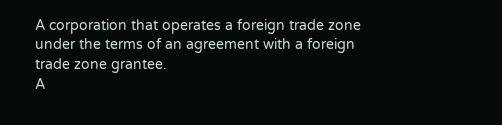A corporation that operates a foreign trade zone under the terms of an agreement with a foreign trade zone grantee.
A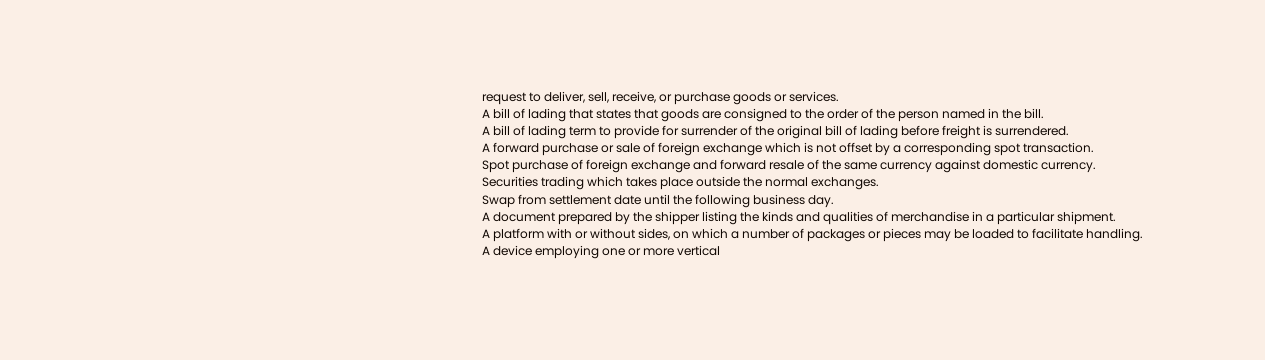request to deliver, sell, receive, or purchase goods or services.
A bill of lading that states that goods are consigned to the order of the person named in the bill.
A bill of lading term to provide for surrender of the original bill of lading before freight is surrendered.
A forward purchase or sale of foreign exchange which is not offset by a corresponding spot transaction.
Spot purchase of foreign exchange and forward resale of the same currency against domestic currency.
Securities trading which takes place outside the normal exchanges.
Swap from settlement date until the following business day.
A document prepared by the shipper listing the kinds and qualities of merchandise in a particular shipment.
A platform with or without sides, on which a number of packages or pieces may be loaded to facilitate handling.
A device employing one or more vertical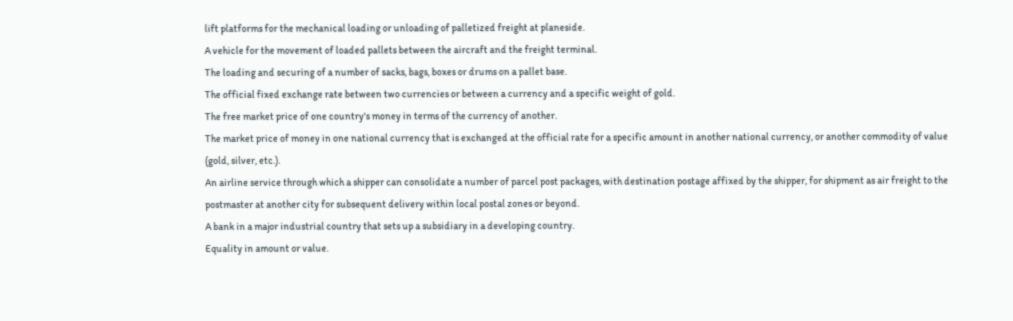lift platforms for the mechanical loading or unloading of palletized freight at planeside.
A vehicle for the movement of loaded pallets between the aircraft and the freight terminal.
The loading and securing of a number of sacks, bags, boxes or drums on a pallet base.
The official fixed exchange rate between two currencies or between a currency and a specific weight of gold.
The free market price of one country's money in terms of the currency of another.
The market price of money in one national currency that is exchanged at the official rate for a specific amount in another national currency, or another commodity of value (gold, silver, etc.).
An airline service through which a shipper can consolidate a number of parcel post packages, with destination postage affixed by the shipper, for shipment as air freight to the postmaster at another city for subsequent delivery within local postal zones or beyond.
A bank in a major industrial country that sets up a subsidiary in a developing country.
Equality in amount or value.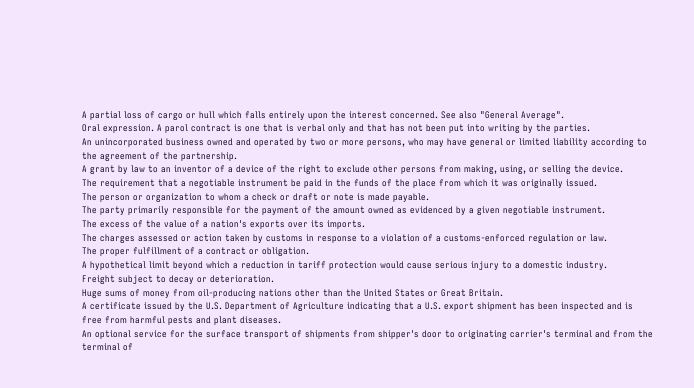A partial loss of cargo or hull which falls entirely upon the interest concerned. See also "General Average".
Oral expression. A parol contract is one that is verbal only and that has not been put into writing by the parties.
An unincorporated business owned and operated by two or more persons, who may have general or limited liability according to the agreement of the partnership.
A grant by law to an inventor of a device of the right to exclude other persons from making, using, or selling the device.
The requirement that a negotiable instrument be paid in the funds of the place from which it was originally issued.
The person or organization to whom a check or draft or note is made payable.
The party primarily responsible for the payment of the amount owned as evidenced by a given negotiable instrument.
The excess of the value of a nation's exports over its imports.
The charges assessed or action taken by customs in response to a violation of a customs-enforced regulation or law.
The proper fulfillment of a contract or obligation.
A hypothetical limit beyond which a reduction in tariff protection would cause serious injury to a domestic industry.
Freight subject to decay or deterioration.
Huge sums of money from oil-producing nations other than the United States or Great Britain.
A certificate issued by the U.S. Department of Agriculture indicating that a U.S. export shipment has been inspected and is free from harmful pests and plant diseases.
An optional service for the surface transport of shipments from shipper's door to originating carrier's terminal and from the terminal of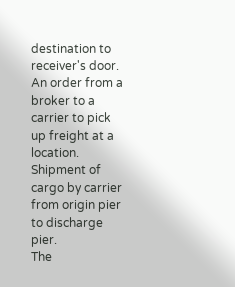destination to receiver's door.
An order from a broker to a carrier to pick up freight at a location.
Shipment of cargo by carrier from origin pier to discharge pier.
The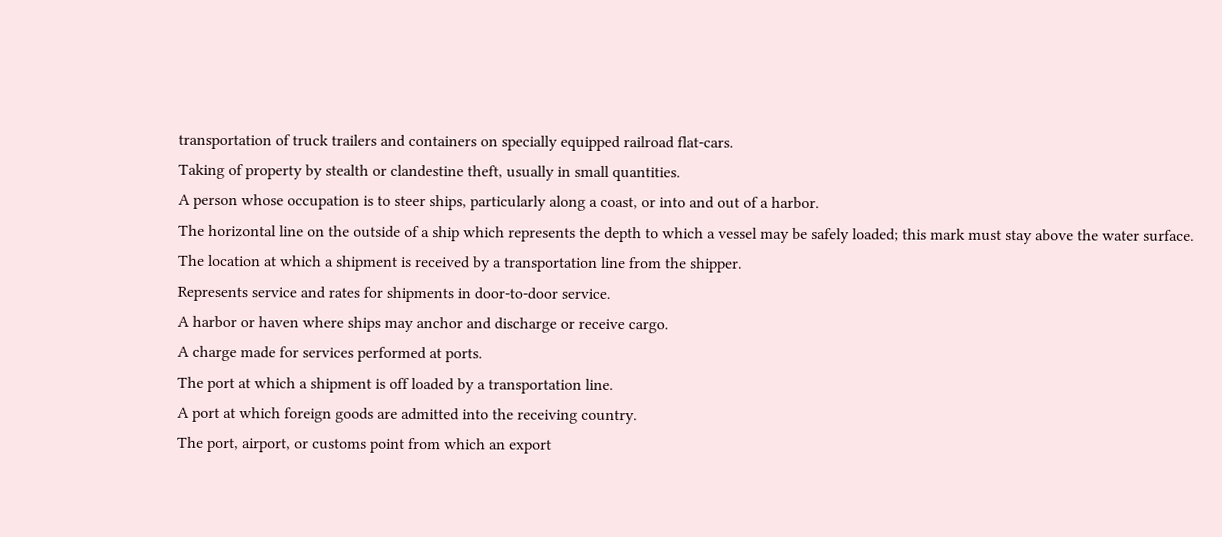transportation of truck trailers and containers on specially equipped railroad flat-cars.
Taking of property by stealth or clandestine theft, usually in small quantities.
A person whose occupation is to steer ships, particularly along a coast, or into and out of a harbor.
The horizontal line on the outside of a ship which represents the depth to which a vessel may be safely loaded; this mark must stay above the water surface.
The location at which a shipment is received by a transportation line from the shipper.
Represents service and rates for shipments in door-to-door service.
A harbor or haven where ships may anchor and discharge or receive cargo.
A charge made for services performed at ports.
The port at which a shipment is off loaded by a transportation line.
A port at which foreign goods are admitted into the receiving country.
The port, airport, or customs point from which an export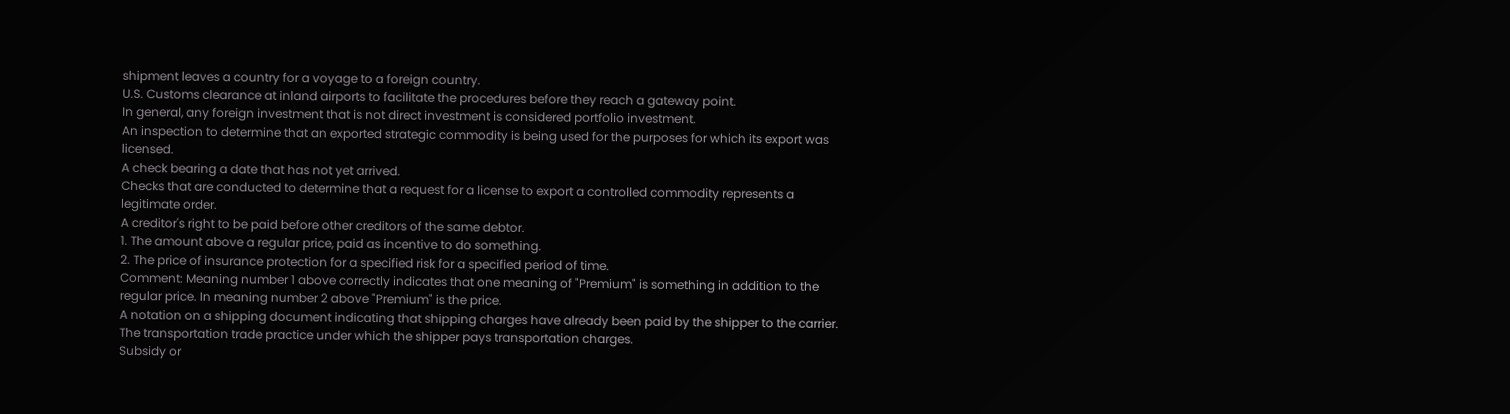shipment leaves a country for a voyage to a foreign country.
U.S. Customs clearance at inland airports to facilitate the procedures before they reach a gateway point.
In general, any foreign investment that is not direct investment is considered portfolio investment.
An inspection to determine that an exported strategic commodity is being used for the purposes for which its export was licensed.
A check bearing a date that has not yet arrived.
Checks that are conducted to determine that a request for a license to export a controlled commodity represents a legitimate order.
A creditor's right to be paid before other creditors of the same debtor.
1. The amount above a regular price, paid as incentive to do something.
2. The price of insurance protection for a specified risk for a specified period of time.
Comment: Meaning number 1 above correctly indicates that one meaning of "Premium" is something in addition to the regular price. In meaning number 2 above "Premium" is the price.
A notation on a shipping document indicating that shipping charges have already been paid by the shipper to the carrier.
The transportation trade practice under which the shipper pays transportation charges.
Subsidy or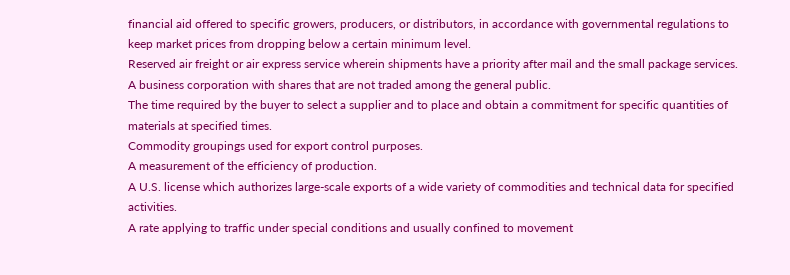financial aid offered to specific growers, producers, or distributors, in accordance with governmental regulations to keep market prices from dropping below a certain minimum level.
Reserved air freight or air express service wherein shipments have a priority after mail and the small package services.
A business corporation with shares that are not traded among the general public.
The time required by the buyer to select a supplier and to place and obtain a commitment for specific quantities of materials at specified times.
Commodity groupings used for export control purposes.
A measurement of the efficiency of production.
A U.S. license which authorizes large-scale exports of a wide variety of commodities and technical data for specified activities.
A rate applying to traffic under special conditions and usually confined to movement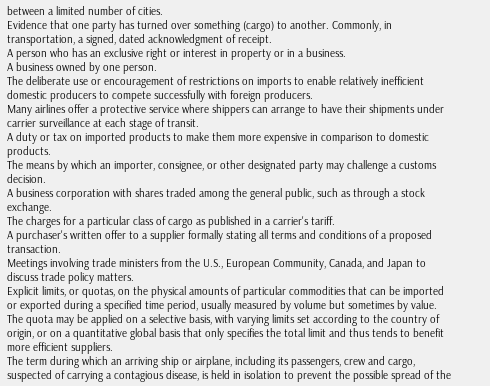between a limited number of cities.
Evidence that one party has turned over something (cargo) to another. Commonly, in transportation, a signed, dated acknowledgment of receipt.
A person who has an exclusive right or interest in property or in a business.
A business owned by one person.
The deliberate use or encouragement of restrictions on imports to enable relatively inefficient domestic producers to compete successfully with foreign producers.
Many airlines offer a protective service where shippers can arrange to have their shipments under carrier surveillance at each stage of transit.
A duty or tax on imported products to make them more expensive in comparison to domestic products.
The means by which an importer, consignee, or other designated party may challenge a customs decision.
A business corporation with shares traded among the general public, such as through a stock exchange.
The charges for a particular class of cargo as published in a carrier's tariff.
A purchaser's written offer to a supplier formally stating all terms and conditions of a proposed transaction.
Meetings involving trade ministers from the U.S., European Community, Canada, and Japan to discuss trade policy matters.
Explicit limits, or quotas, on the physical amounts of particular commodities that can be imported or exported during a specified time period, usually measured by volume but sometimes by value. The quota may be applied on a selective basis, with varying limits set according to the country of origin, or on a quantitative global basis that only specifies the total limit and thus tends to benefit more efficient suppliers.
The term during which an arriving ship or airplane, including its passengers, crew and cargo, suspected of carrying a contagious disease, is held in isolation to prevent the possible spread of the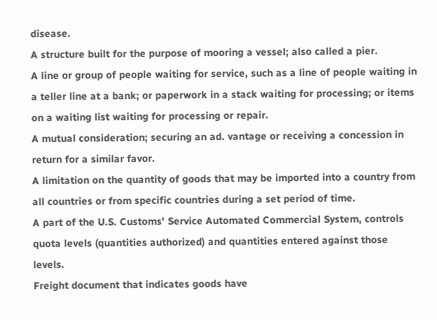disease.
A structure built for the purpose of mooring a vessel; also called a pier.
A line or group of people waiting for service, such as a line of people waiting in a teller line at a bank; or paperwork in a stack waiting for processing; or items on a waiting list waiting for processing or repair.
A mutual consideration; securing an ad. vantage or receiving a concession in return for a similar favor.
A limitation on the quantity of goods that may be imported into a country from all countries or from specific countries during a set period of time.
A part of the U.S. Customs' Service Automated Commercial System, controls quota levels (quantities authorized) and quantities entered against those levels.
Freight document that indicates goods have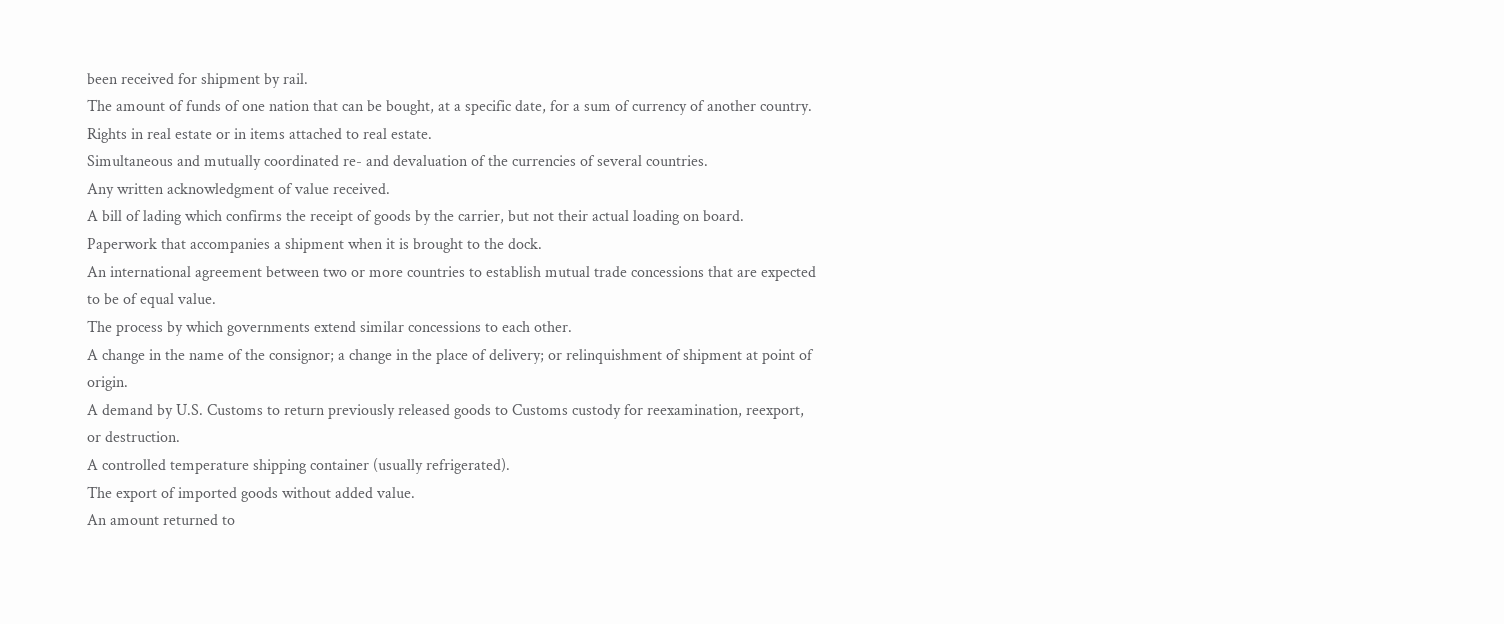been received for shipment by rail.
The amount of funds of one nation that can be bought, at a specific date, for a sum of currency of another country.
Rights in real estate or in items attached to real estate.
Simultaneous and mutually coordinated re- and devaluation of the currencies of several countries.
Any written acknowledgment of value received.
A bill of lading which confirms the receipt of goods by the carrier, but not their actual loading on board.
Paperwork that accompanies a shipment when it is brought to the dock.
An international agreement between two or more countries to establish mutual trade concessions that are expected to be of equal value.
The process by which governments extend similar concessions to each other.
A change in the name of the consignor; a change in the place of delivery; or relinquishment of shipment at point of origin.
A demand by U.S. Customs to return previously released goods to Customs custody for reexamination, reexport, or destruction.
A controlled temperature shipping container (usually refrigerated).
The export of imported goods without added value.
An amount returned to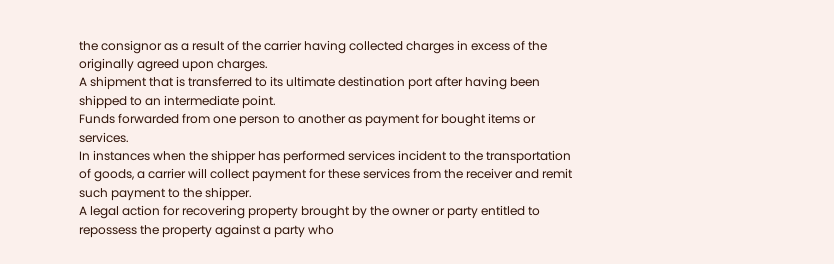the consignor as a result of the carrier having collected charges in excess of the originally agreed upon charges.
A shipment that is transferred to its ultimate destination port after having been shipped to an intermediate point.
Funds forwarded from one person to another as payment for bought items or services.
In instances when the shipper has performed services incident to the transportation of goods, a carrier will collect payment for these services from the receiver and remit such payment to the shipper.
A legal action for recovering property brought by the owner or party entitled to repossess the property against a party who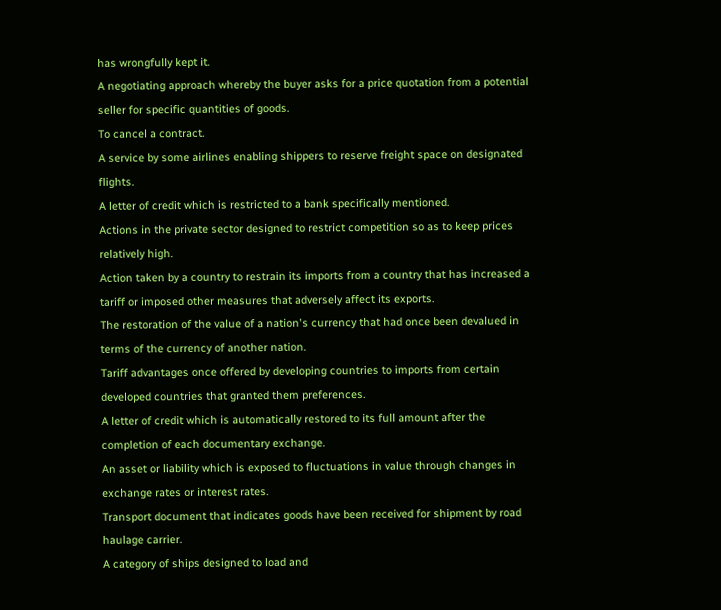has wrongfully kept it.
A negotiating approach whereby the buyer asks for a price quotation from a potential seller for specific quantities of goods.
To cancel a contract.
A service by some airlines enabling shippers to reserve freight space on designated flights.
A letter of credit which is restricted to a bank specifically mentioned.
Actions in the private sector designed to restrict competition so as to keep prices relatively high.
Action taken by a country to restrain its imports from a country that has increased a tariff or imposed other measures that adversely affect its exports.
The restoration of the value of a nation's currency that had once been devalued in terms of the currency of another nation.
Tariff advantages once offered by developing countries to imports from certain developed countries that granted them preferences.
A letter of credit which is automatically restored to its full amount after the completion of each documentary exchange.
An asset or liability which is exposed to fluctuations in value through changes in exchange rates or interest rates.
Transport document that indicates goods have been received for shipment by road haulage carrier.
A category of ships designed to load and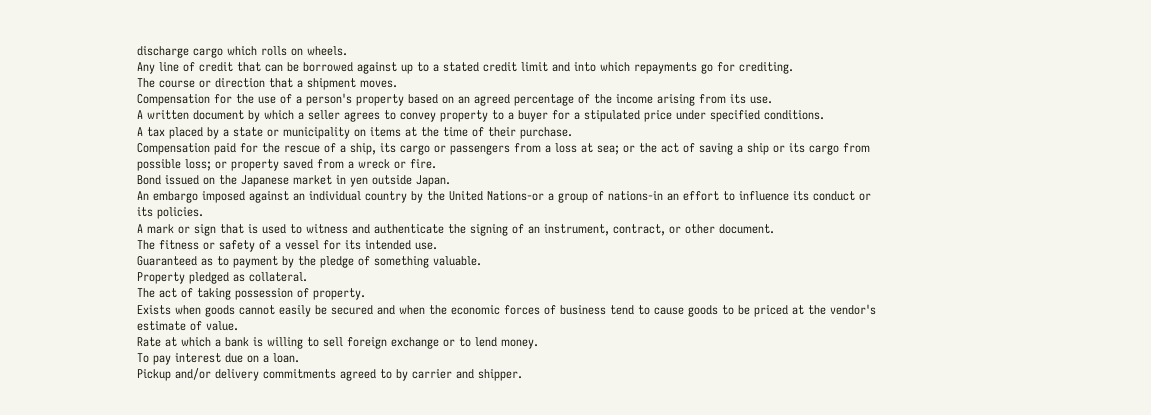discharge cargo which rolls on wheels.
Any line of credit that can be borrowed against up to a stated credit limit and into which repayments go for crediting.
The course or direction that a shipment moves.
Compensation for the use of a person's property based on an agreed percentage of the income arising from its use.
A written document by which a seller agrees to convey property to a buyer for a stipulated price under specified conditions.
A tax placed by a state or municipality on items at the time of their purchase.
Compensation paid for the rescue of a ship, its cargo or passengers from a loss at sea; or the act of saving a ship or its cargo from possible loss; or property saved from a wreck or fire.
Bond issued on the Japanese market in yen outside Japan.
An embargo imposed against an individual country by the United Nations-or a group of nations-in an effort to influence its conduct or its policies.
A mark or sign that is used to witness and authenticate the signing of an instrument, contract, or other document.
The fitness or safety of a vessel for its intended use.
Guaranteed as to payment by the pledge of something valuable.
Property pledged as collateral.
The act of taking possession of property.
Exists when goods cannot easily be secured and when the economic forces of business tend to cause goods to be priced at the vendor's estimate of value.
Rate at which a bank is willing to sell foreign exchange or to lend money.
To pay interest due on a loan.
Pickup and/or delivery commitments agreed to by carrier and shipper.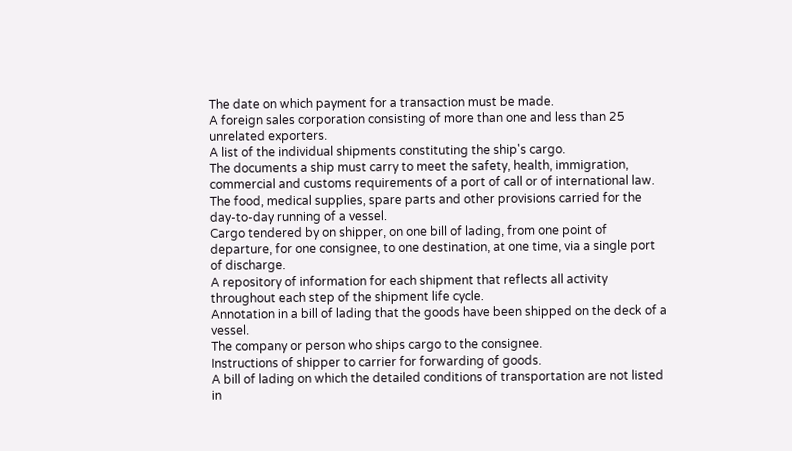The date on which payment for a transaction must be made.
A foreign sales corporation consisting of more than one and less than 25 unrelated exporters.
A list of the individual shipments constituting the ship's cargo.
The documents a ship must carry to meet the safety, health, immigration, commercial and customs requirements of a port of call or of international law.
The food, medical supplies, spare parts and other provisions carried for the day-to-day running of a vessel.
Cargo tendered by on shipper, on one bill of lading, from one point of departure, for one consignee, to one destination, at one time, via a single port of discharge.
A repository of information for each shipment that reflects all activity throughout each step of the shipment life cycle.
Annotation in a bill of lading that the goods have been shipped on the deck of a vessel.
The company or person who ships cargo to the consignee.
Instructions of shipper to carrier for forwarding of goods.
A bill of lading on which the detailed conditions of transportation are not listed in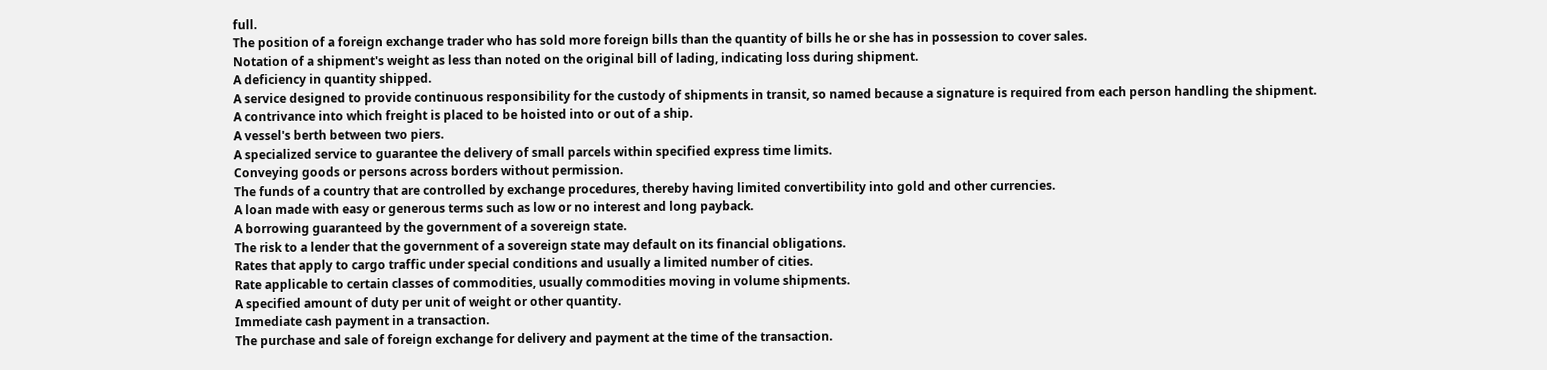full.
The position of a foreign exchange trader who has sold more foreign bills than the quantity of bills he or she has in possession to cover sales.
Notation of a shipment's weight as less than noted on the original bill of lading, indicating loss during shipment.
A deficiency in quantity shipped.
A service designed to provide continuous responsibility for the custody of shipments in transit, so named because a signature is required from each person handling the shipment.
A contrivance into which freight is placed to be hoisted into or out of a ship.
A vessel's berth between two piers.
A specialized service to guarantee the delivery of small parcels within specified express time limits.
Conveying goods or persons across borders without permission.
The funds of a country that are controlled by exchange procedures, thereby having limited convertibility into gold and other currencies.
A loan made with easy or generous terms such as low or no interest and long payback.
A borrowing guaranteed by the government of a sovereign state.
The risk to a lender that the government of a sovereign state may default on its financial obligations.
Rates that apply to cargo traffic under special conditions and usually a limited number of cities.
Rate applicable to certain classes of commodities, usually commodities moving in volume shipments.
A specified amount of duty per unit of weight or other quantity.
Immediate cash payment in a transaction.
The purchase and sale of foreign exchange for delivery and payment at the time of the transaction.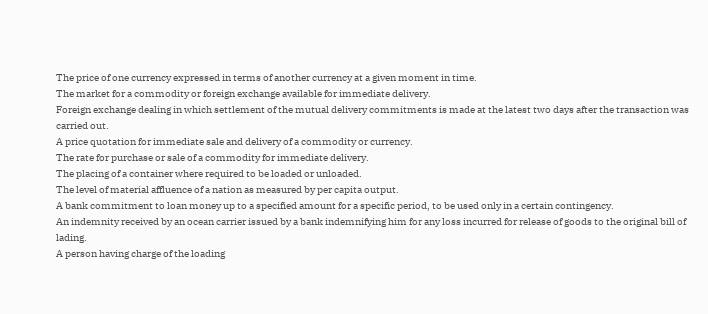The price of one currency expressed in terms of another currency at a given moment in time.
The market for a commodity or foreign exchange available for immediate delivery.
Foreign exchange dealing in which settlement of the mutual delivery commitments is made at the latest two days after the transaction was carried out.
A price quotation for immediate sale and delivery of a commodity or currency.
The rate for purchase or sale of a commodity for immediate delivery.
The placing of a container where required to be loaded or unloaded.
The level of material affluence of a nation as measured by per capita output.
A bank commitment to loan money up to a specified amount for a specific period, to be used only in a certain contingency.
An indemnity received by an ocean carrier issued by a bank indemnifying him for any loss incurred for release of goods to the original bill of lading.
A person having charge of the loading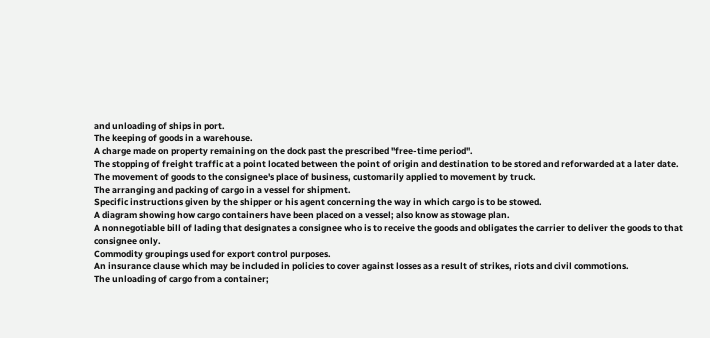and unloading of ships in port.
The keeping of goods in a warehouse.
A charge made on property remaining on the dock past the prescribed "free-time period".
The stopping of freight traffic at a point located between the point of origin and destination to be stored and reforwarded at a later date.
The movement of goods to the consignee's place of business, customarily applied to movement by truck.
The arranging and packing of cargo in a vessel for shipment.
Specific instructions given by the shipper or his agent concerning the way in which cargo is to be stowed.
A diagram showing how cargo containers have been placed on a vessel; also know as stowage plan.
A nonnegotiable bill of lading that designates a consignee who is to receive the goods and obligates the carrier to deliver the goods to that consignee only.
Commodity groupings used for export control purposes.
An insurance clause which may be included in policies to cover against losses as a result of strikes, riots and civil commotions.
The unloading of cargo from a container;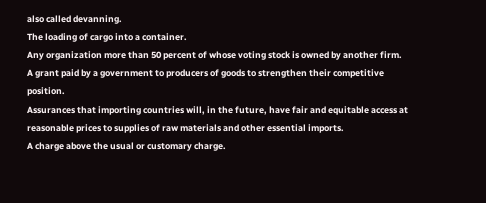also called devanning.
The loading of cargo into a container.
Any organization more than 50 percent of whose voting stock is owned by another firm.
A grant paid by a government to producers of goods to strengthen their competitive position.
Assurances that importing countries will, in the future, have fair and equitable access at reasonable prices to supplies of raw materials and other essential imports.
A charge above the usual or customary charge.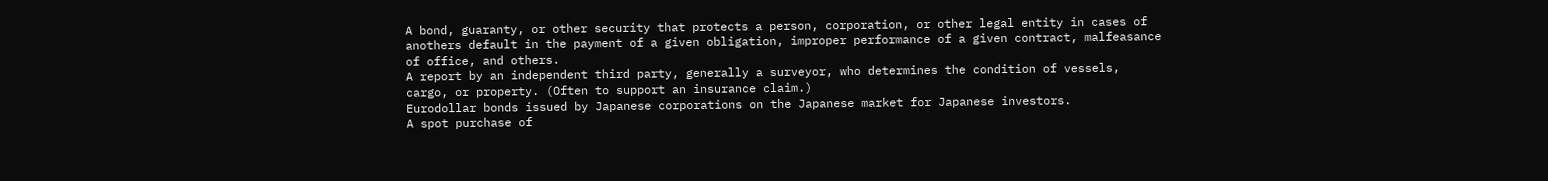A bond, guaranty, or other security that protects a person, corporation, or other legal entity in cases of anothers default in the payment of a given obligation, improper performance of a given contract, malfeasance of office, and others.
A report by an independent third party, generally a surveyor, who determines the condition of vessels, cargo, or property. (Often to support an insurance claim.)
Eurodollar bonds issued by Japanese corporations on the Japanese market for Japanese investors.
A spot purchase of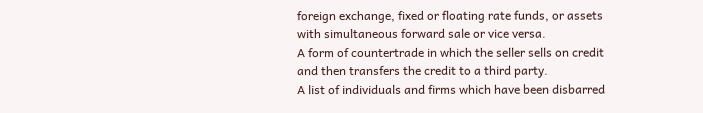foreign exchange, fixed or floating rate funds, or assets with simultaneous forward sale or vice versa.
A form of countertrade in which the seller sells on credit and then transfers the credit to a third party.
A list of individuals and firms which have been disbarred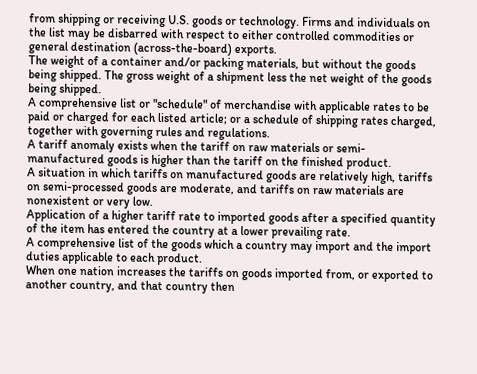from shipping or receiving U.S. goods or technology. Firms and individuals on the list may be disbarred with respect to either controlled commodities or general destination (across-the-board) exports.
The weight of a container and/or packing materials, but without the goods being shipped. The gross weight of a shipment less the net weight of the goods being shipped.
A comprehensive list or "schedule" of merchandise with applicable rates to be paid or charged for each listed article; or a schedule of shipping rates charged, together with governing rules and regulations.
A tariff anomaly exists when the tariff on raw materials or semi-manufactured goods is higher than the tariff on the finished product.
A situation in which tariffs on manufactured goods are relatively high, tariffs on semi-processed goods are moderate, and tariffs on raw materials are nonexistent or very low.
Application of a higher tariff rate to imported goods after a specified quantity of the item has entered the country at a lower prevailing rate.
A comprehensive list of the goods which a country may import and the import duties applicable to each product.
When one nation increases the tariffs on goods imported from, or exported to another country, and that country then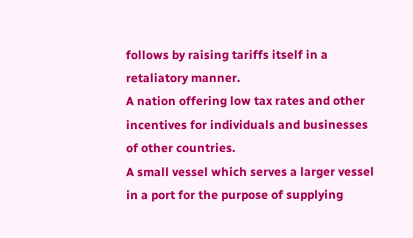follows by raising tariffs itself in a retaliatory manner.
A nation offering low tax rates and other incentives for individuals and businesses of other countries.
A small vessel which serves a larger vessel in a port for the purpose of supplying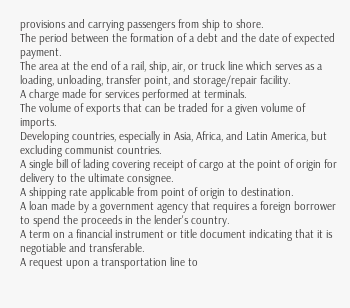provisions and carrying passengers from ship to shore.
The period between the formation of a debt and the date of expected payment.
The area at the end of a rail, ship, air, or truck line which serves as a loading, unloading, transfer point, and storage/repair facility.
A charge made for services performed at terminals.
The volume of exports that can be traded for a given volume of imports.
Developing countries, especially in Asia, Africa, and Latin America, but excluding communist countries.
A single bill of lading covering receipt of cargo at the point of origin for delivery to the ultimate consignee.
A shipping rate applicable from point of origin to destination.
A loan made by a government agency that requires a foreign borrower to spend the proceeds in the lender's country.
A term on a financial instrument or title document indicating that it is negotiable and transferable.
A request upon a transportation line to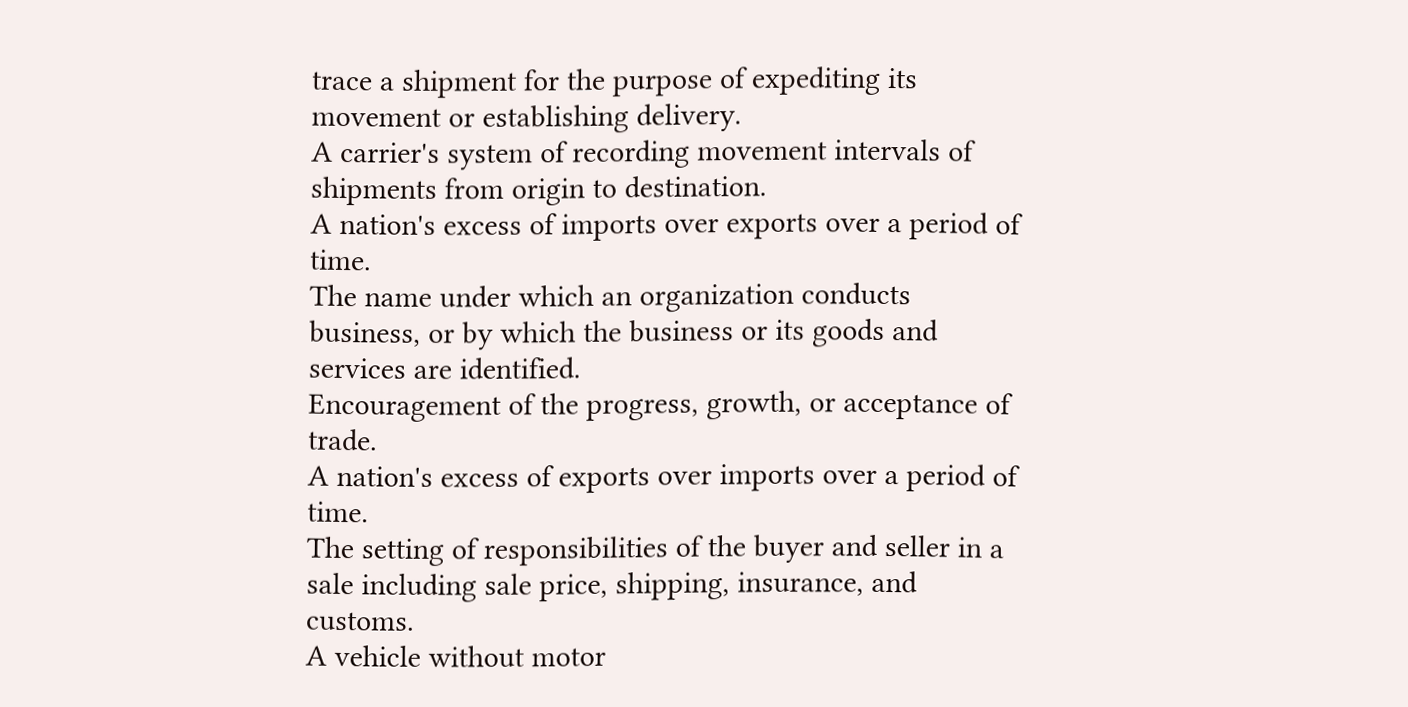trace a shipment for the purpose of expediting its movement or establishing delivery.
A carrier's system of recording movement intervals of shipments from origin to destination.
A nation's excess of imports over exports over a period of time.
The name under which an organization conducts business, or by which the business or its goods and services are identified.
Encouragement of the progress, growth, or acceptance of trade.
A nation's excess of exports over imports over a period of time.
The setting of responsibilities of the buyer and seller in a sale including sale price, shipping, insurance, and customs.
A vehicle without motor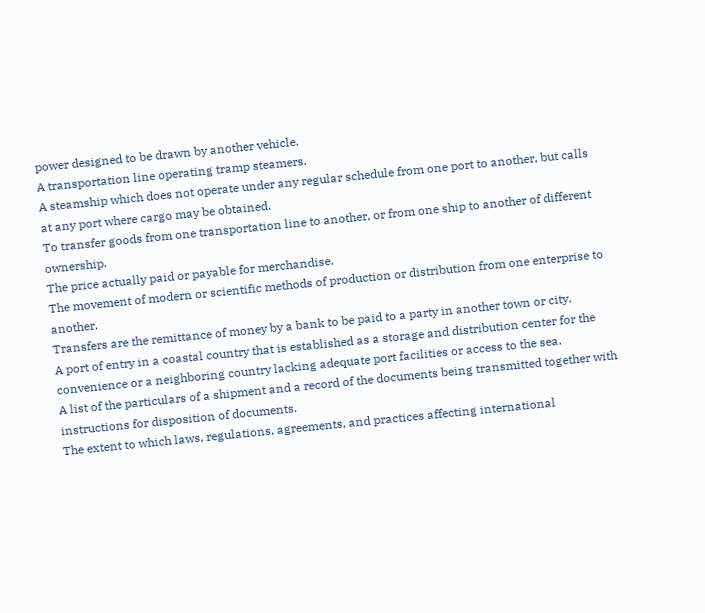power designed to be drawn by another vehicle.
A transportation line operating tramp steamers.
A steamship which does not operate under any regular schedule from one port to another, but calls at any port where cargo may be obtained.
To transfer goods from one transportation line to another, or from one ship to another of different ownership.
The price actually paid or payable for merchandise.
The movement of modern or scientific methods of production or distribution from one enterprise to another.
Transfers are the remittance of money by a bank to be paid to a party in another town or city.
A port of entry in a coastal country that is established as a storage and distribution center for the convenience or a neighboring country lacking adequate port facilities or access to the sea.
A list of the particulars of a shipment and a record of the documents being transmitted together with instructions for disposition of documents.
The extent to which laws, regulations, agreements, and practices affecting international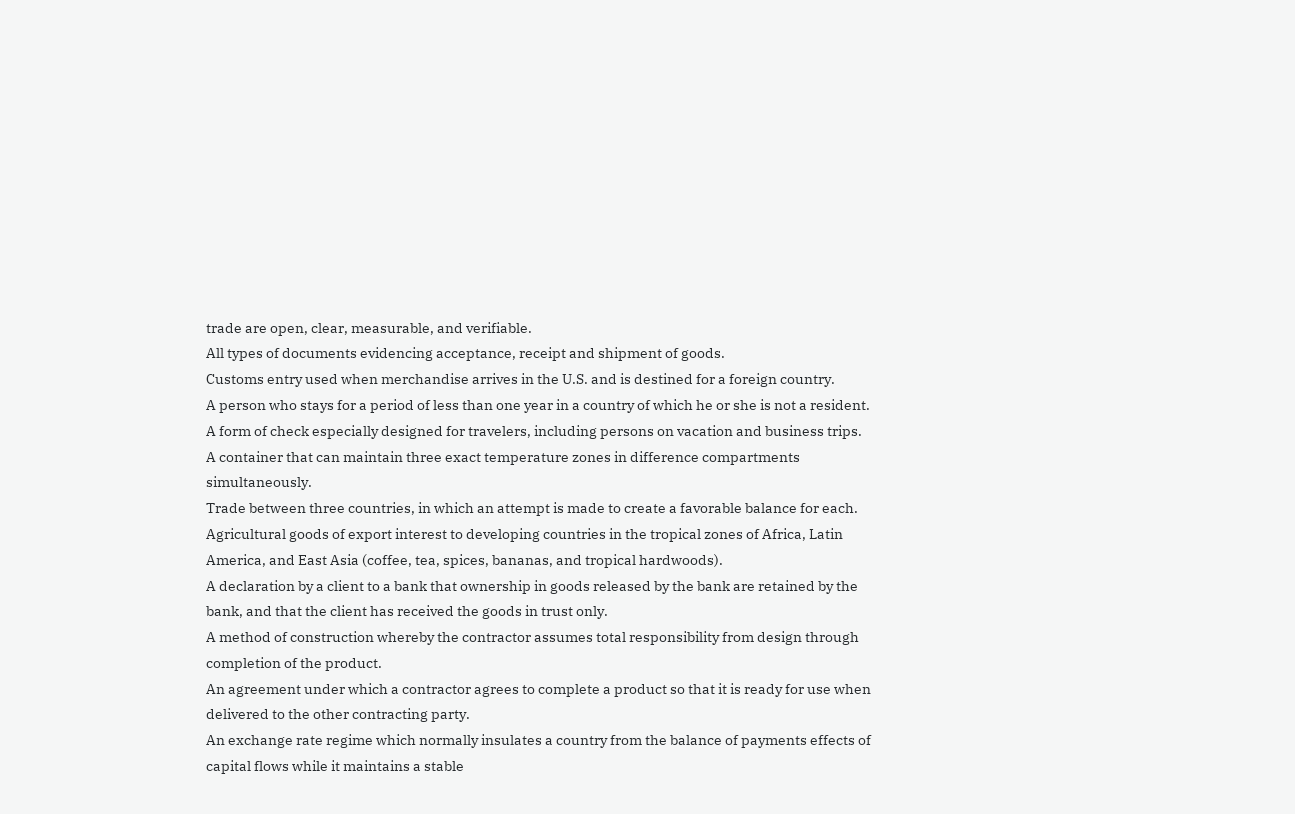trade are open, clear, measurable, and verifiable.
All types of documents evidencing acceptance, receipt and shipment of goods.
Customs entry used when merchandise arrives in the U.S. and is destined for a foreign country.
A person who stays for a period of less than one year in a country of which he or she is not a resident.
A form of check especially designed for travelers, including persons on vacation and business trips.
A container that can maintain three exact temperature zones in difference compartments simultaneously.
Trade between three countries, in which an attempt is made to create a favorable balance for each.
Agricultural goods of export interest to developing countries in the tropical zones of Africa, Latin America, and East Asia (coffee, tea, spices, bananas, and tropical hardwoods).
A declaration by a client to a bank that ownership in goods released by the bank are retained by the bank, and that the client has received the goods in trust only.
A method of construction whereby the contractor assumes total responsibility from design through completion of the product.
An agreement under which a contractor agrees to complete a product so that it is ready for use when delivered to the other contracting party.
An exchange rate regime which normally insulates a country from the balance of payments effects of capital flows while it maintains a stable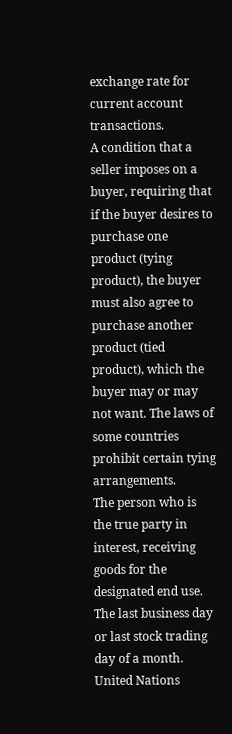exchange rate for current account transactions.
A condition that a seller imposes on a buyer, requiring that if the buyer desires to purchase one product (tying product), the buyer must also agree to purchase another product (tied product), which the buyer may or may not want. The laws of some countries prohibit certain tying arrangements.
The person who is the true party in interest, receiving goods for the designated end use.
The last business day or last stock trading day of a month.
United Nations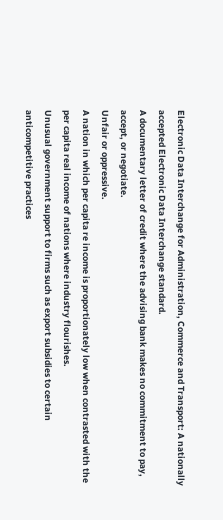Electronic Data Interchange for Administration, Commerce and Transport: A nationally accepted Electronic Data Interchange standard.
A documentary letter of credit where the advising bank makes no commitment to pay, accept, or negotiate.
Unfair or oppressive.
A nation in which per capita re income is proportionately low when contrasted with the per capita real income of nations where industry flourishes.
Unusual government support to firms such as export subsidies to certain anticompetitive practices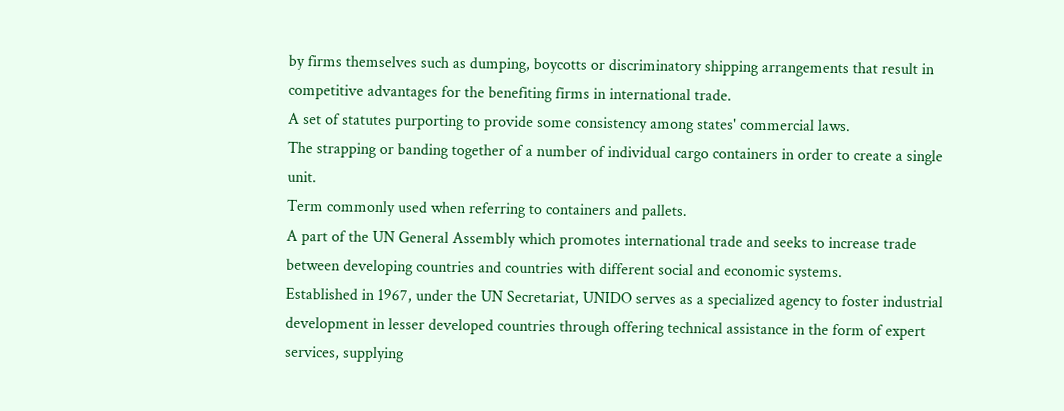by firms themselves such as dumping, boycotts or discriminatory shipping arrangements that result in competitive advantages for the benefiting firms in international trade.
A set of statutes purporting to provide some consistency among states' commercial laws.
The strapping or banding together of a number of individual cargo containers in order to create a single unit.
Term commonly used when referring to containers and pallets.
A part of the UN General Assembly which promotes international trade and seeks to increase trade between developing countries and countries with different social and economic systems.
Established in 1967, under the UN Secretariat, UNIDO serves as a specialized agency to foster industrial development in lesser developed countries through offering technical assistance in the form of expert services, supplying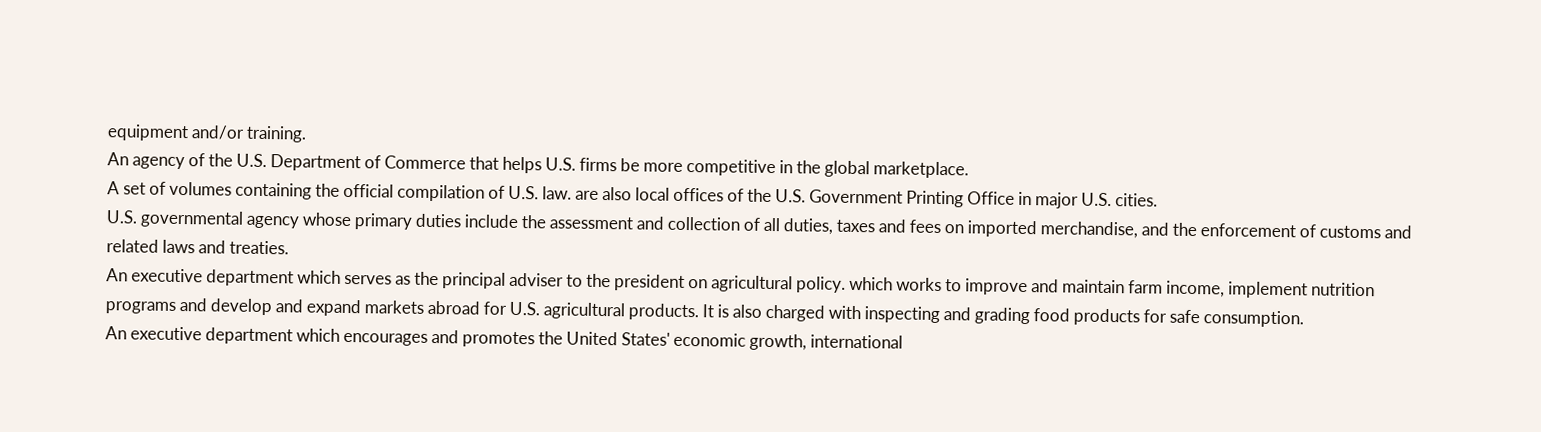equipment and/or training.
An agency of the U.S. Department of Commerce that helps U.S. firms be more competitive in the global marketplace.
A set of volumes containing the official compilation of U.S. law. are also local offices of the U.S. Government Printing Office in major U.S. cities.
U.S. governmental agency whose primary duties include the assessment and collection of all duties, taxes and fees on imported merchandise, and the enforcement of customs and related laws and treaties.
An executive department which serves as the principal adviser to the president on agricultural policy. which works to improve and maintain farm income, implement nutrition programs and develop and expand markets abroad for U.S. agricultural products. It is also charged with inspecting and grading food products for safe consumption.
An executive department which encourages and promotes the United States' economic growth, international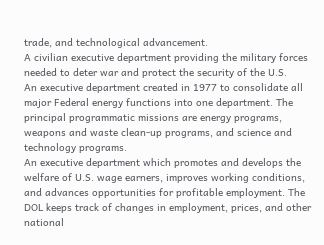trade, and technological advancement.
A civilian executive department providing the military forces needed to deter war and protect the security of the U.S.
An executive department created in 1977 to consolidate all major Federal energy functions into one department. The principal programmatic missions are energy programs, weapons and waste clean-up programs, and science and technology programs.
An executive department which promotes and develops the welfare of U.S. wage earners, improves working conditions, and advances opportunities for profitable employment. The DOL keeps track of changes in employment, prices, and other national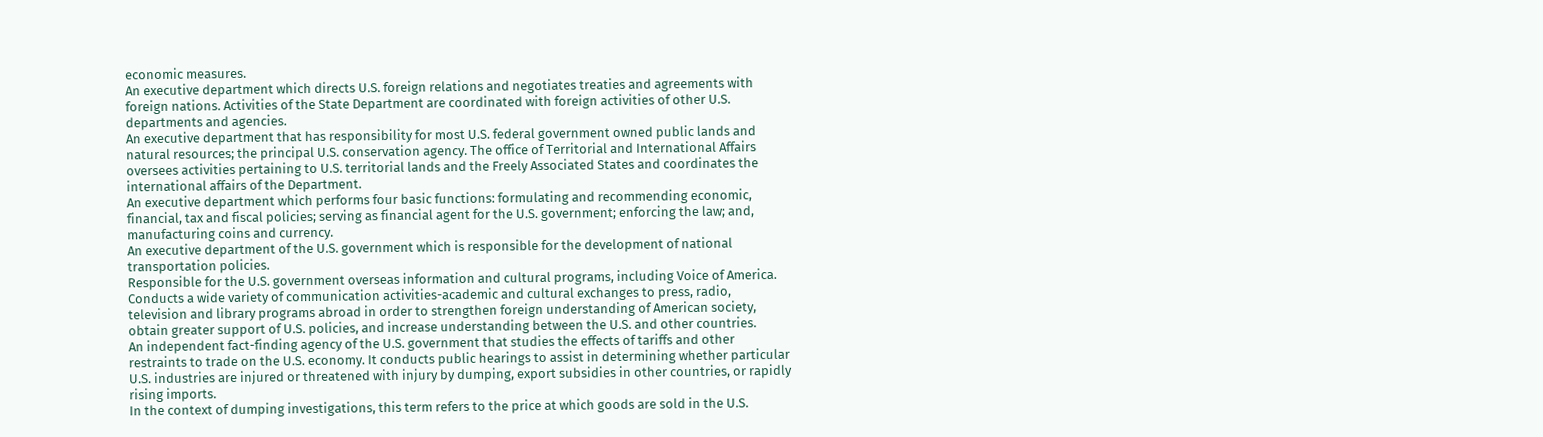economic measures.
An executive department which directs U.S. foreign relations and negotiates treaties and agreements with foreign nations. Activities of the State Department are coordinated with foreign activities of other U.S. departments and agencies.
An executive department that has responsibility for most U.S. federal government owned public lands and natural resources; the principal U.S. conservation agency. The office of Territorial and International Affairs oversees activities pertaining to U.S. territorial lands and the Freely Associated States and coordinates the international affairs of the Department.
An executive department which performs four basic functions: formulating and recommending economic, financial, tax and fiscal policies; serving as financial agent for the U.S. government; enforcing the law; and, manufacturing coins and currency.
An executive department of the U.S. government which is responsible for the development of national transportation policies.
Responsible for the U.S. government overseas information and cultural programs, including Voice of America. Conducts a wide variety of communication activities-academic and cultural exchanges to press, radio, television and library programs abroad in order to strengthen foreign understanding of American society, obtain greater support of U.S. policies, and increase understanding between the U.S. and other countries.
An independent fact-finding agency of the U.S. government that studies the effects of tariffs and other restraints to trade on the U.S. economy. It conducts public hearings to assist in determining whether particular U.S. industries are injured or threatened with injury by dumping, export subsidies in other countries, or rapidly rising imports.
In the context of dumping investigations, this term refers to the price at which goods are sold in the U.S.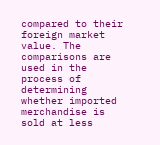compared to their foreign market value. The comparisons are used in the process of determining whether imported merchandise is sold at less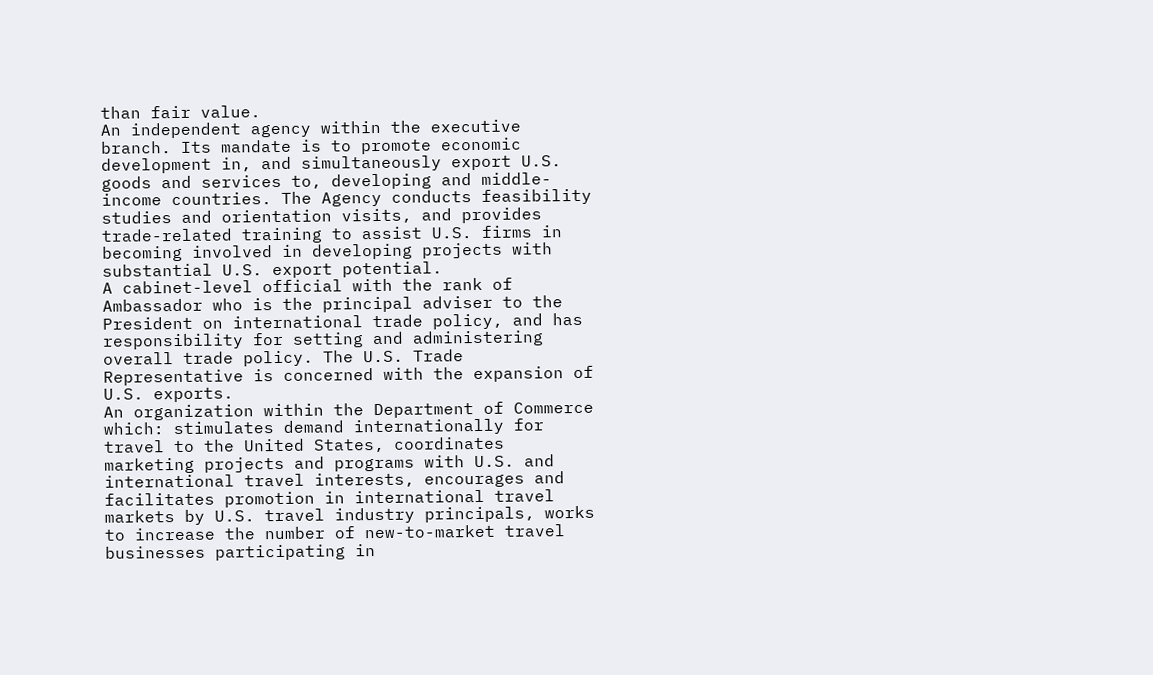than fair value.
An independent agency within the executive branch. Its mandate is to promote economic development in, and simultaneously export U.S. goods and services to, developing and middle-income countries. The Agency conducts feasibility studies and orientation visits, and provides trade-related training to assist U.S. firms in becoming involved in developing projects with substantial U.S. export potential.
A cabinet-level official with the rank of Ambassador who is the principal adviser to the President on international trade policy, and has responsibility for setting and administering overall trade policy. The U.S. Trade Representative is concerned with the expansion of U.S. exports.
An organization within the Department of Commerce which: stimulates demand internationally for travel to the United States, coordinates marketing projects and programs with U.S. and international travel interests, encourages and facilitates promotion in international travel markets by U.S. travel industry principals, works to increase the number of new-to-market travel businesses participating in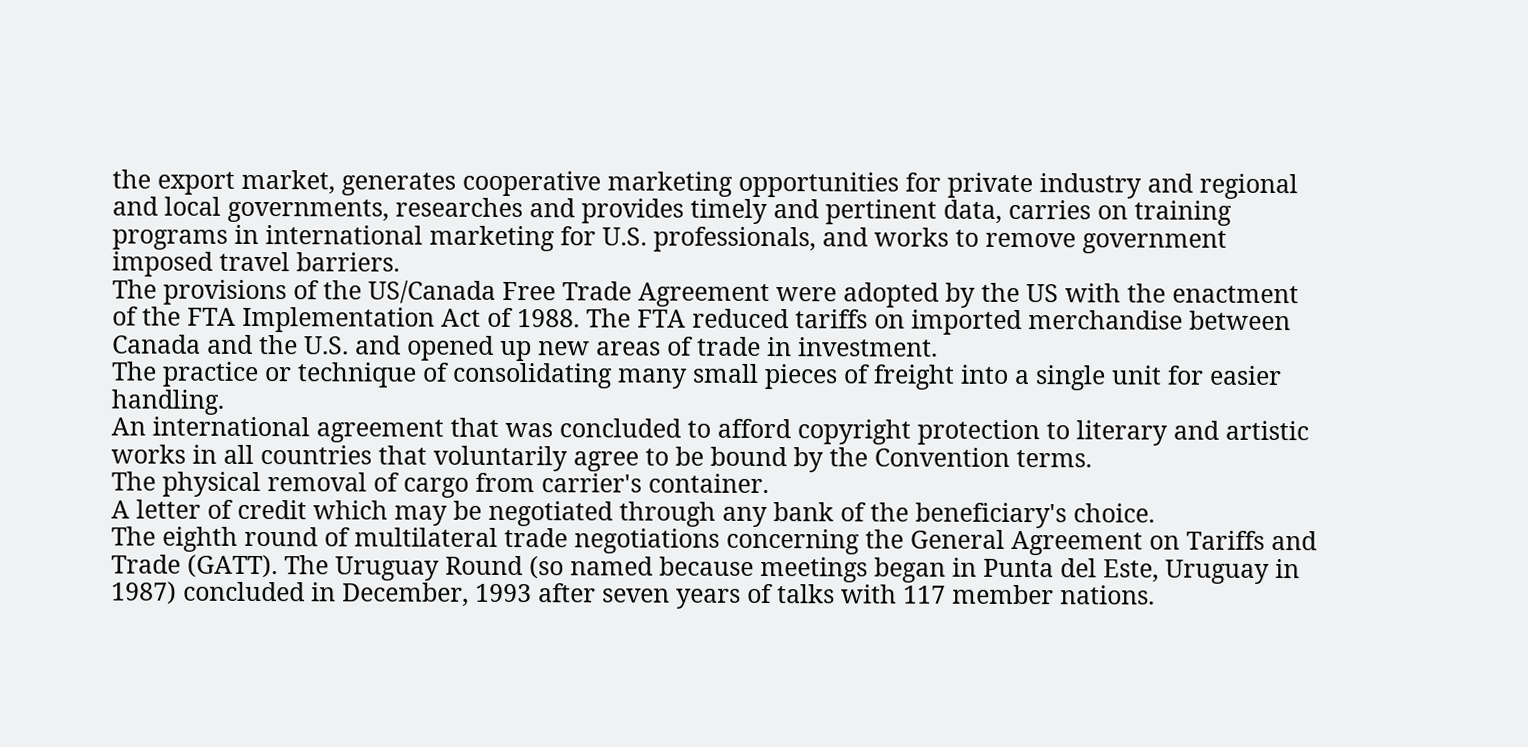the export market, generates cooperative marketing opportunities for private industry and regional and local governments, researches and provides timely and pertinent data, carries on training programs in international marketing for U.S. professionals, and works to remove government imposed travel barriers.
The provisions of the US/Canada Free Trade Agreement were adopted by the US with the enactment of the FTA Implementation Act of 1988. The FTA reduced tariffs on imported merchandise between Canada and the U.S. and opened up new areas of trade in investment.
The practice or technique of consolidating many small pieces of freight into a single unit for easier handling.
An international agreement that was concluded to afford copyright protection to literary and artistic works in all countries that voluntarily agree to be bound by the Convention terms.
The physical removal of cargo from carrier's container.
A letter of credit which may be negotiated through any bank of the beneficiary's choice.
The eighth round of multilateral trade negotiations concerning the General Agreement on Tariffs and Trade (GATT). The Uruguay Round (so named because meetings began in Punta del Este, Uruguay in 1987) concluded in December, 1993 after seven years of talks with 117 member nations.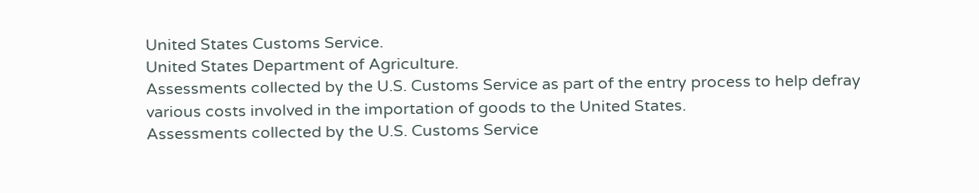United States Customs Service.
United States Department of Agriculture.
Assessments collected by the U.S. Customs Service as part of the entry process to help defray various costs involved in the importation of goods to the United States.
Assessments collected by the U.S. Customs Service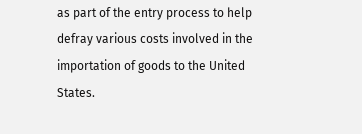as part of the entry process to help defray various costs involved in the importation of goods to the United States.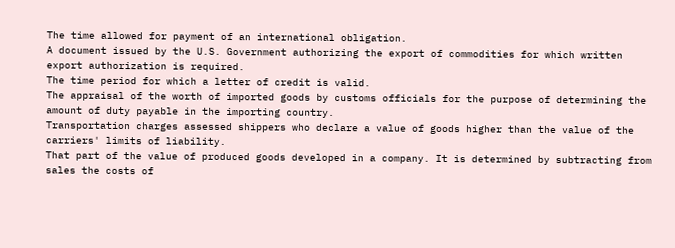The time allowed for payment of an international obligation.
A document issued by the U.S. Government authorizing the export of commodities for which written export authorization is required.
The time period for which a letter of credit is valid.
The appraisal of the worth of imported goods by customs officials for the purpose of determining the amount of duty payable in the importing country.
Transportation charges assessed shippers who declare a value of goods higher than the value of the carriers' limits of liability.
That part of the value of produced goods developed in a company. It is determined by subtracting from sales the costs of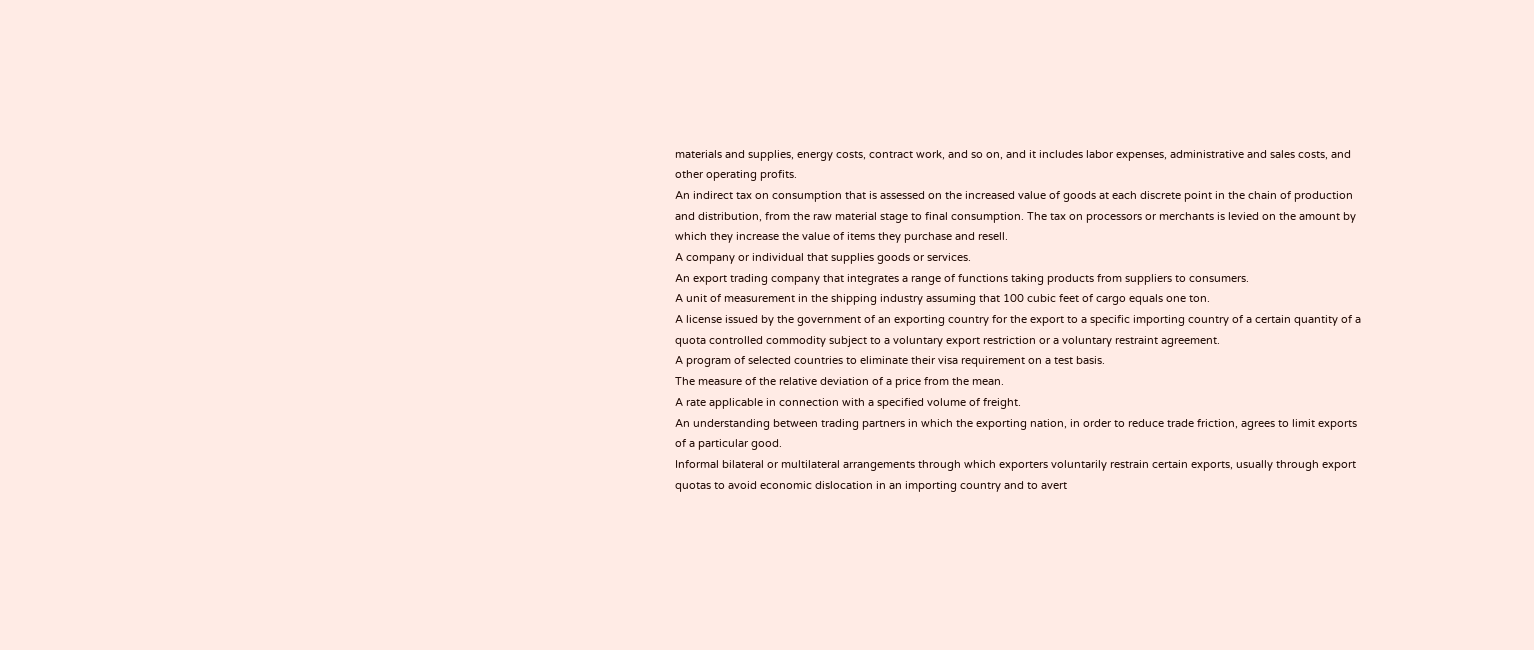materials and supplies, energy costs, contract work, and so on, and it includes labor expenses, administrative and sales costs, and other operating profits.
An indirect tax on consumption that is assessed on the increased value of goods at each discrete point in the chain of production and distribution, from the raw material stage to final consumption. The tax on processors or merchants is levied on the amount by which they increase the value of items they purchase and resell.
A company or individual that supplies goods or services.
An export trading company that integrates a range of functions taking products from suppliers to consumers.
A unit of measurement in the shipping industry assuming that 100 cubic feet of cargo equals one ton.
A license issued by the government of an exporting country for the export to a specific importing country of a certain quantity of a quota controlled commodity subject to a voluntary export restriction or a voluntary restraint agreement.
A program of selected countries to eliminate their visa requirement on a test basis.
The measure of the relative deviation of a price from the mean.
A rate applicable in connection with a specified volume of freight.
An understanding between trading partners in which the exporting nation, in order to reduce trade friction, agrees to limit exports of a particular good.
Informal bilateral or multilateral arrangements through which exporters voluntarily restrain certain exports, usually through export quotas to avoid economic dislocation in an importing country and to avert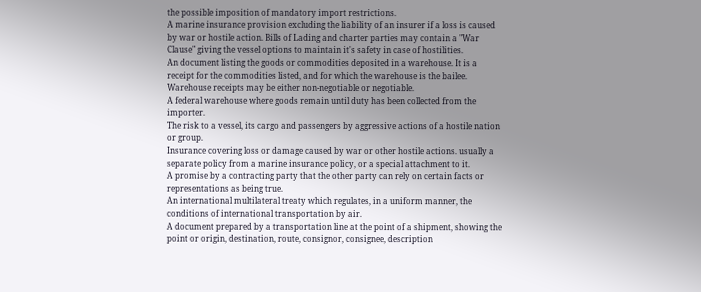the possible imposition of mandatory import restrictions.
A marine insurance provision excluding the liability of an insurer if a loss is caused by war or hostile action. Bills of Lading and charter parties may contain a "War Clause" giving the vessel options to maintain it's safety in case of hostilities.
An document listing the goods or commodities deposited in a warehouse. It is a receipt for the commodities listed, and for which the warehouse is the bailee. Warehouse receipts may be either non-negotiable or negotiable.
A federal warehouse where goods remain until duty has been collected from the importer.
The risk to a vessel, its cargo and passengers by aggressive actions of a hostile nation or group.
Insurance covering loss or damage caused by war or other hostile actions. usually a separate policy from a marine insurance policy, or a special attachment to it.
A promise by a contracting party that the other party can rely on certain facts or representations as being true.
An international multilateral treaty which regulates, in a uniform manner, the conditions of international transportation by air.
A document prepared by a transportation line at the point of a shipment, showing the point or origin, destination, route, consignor, consignee, description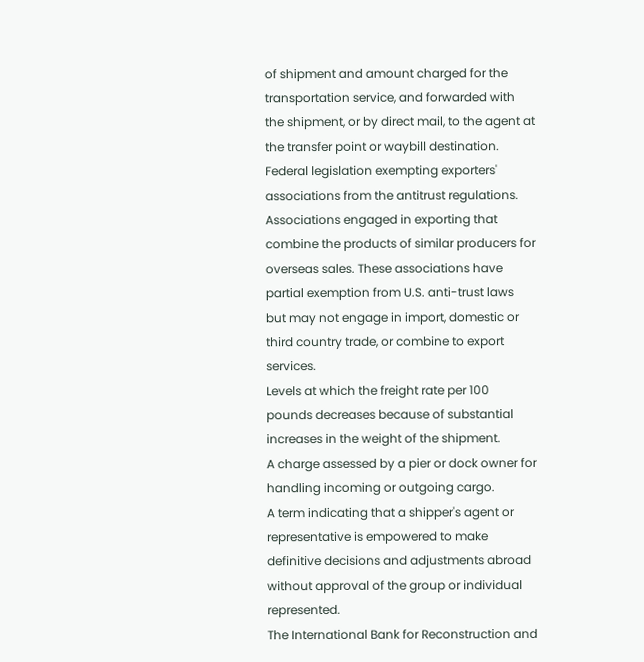of shipment and amount charged for the transportation service, and forwarded with the shipment, or by direct mail, to the agent at the transfer point or waybill destination.
Federal legislation exempting exporters' associations from the antitrust regulations.
Associations engaged in exporting that combine the products of similar producers for overseas sales. These associations have partial exemption from U.S. anti-trust laws but may not engage in import, domestic or third country trade, or combine to export services.
Levels at which the freight rate per 100 pounds decreases because of substantial increases in the weight of the shipment.
A charge assessed by a pier or dock owner for handling incoming or outgoing cargo.
A term indicating that a shipper's agent or representative is empowered to make definitive decisions and adjustments abroad without approval of the group or individual represented.
The International Bank for Reconstruction and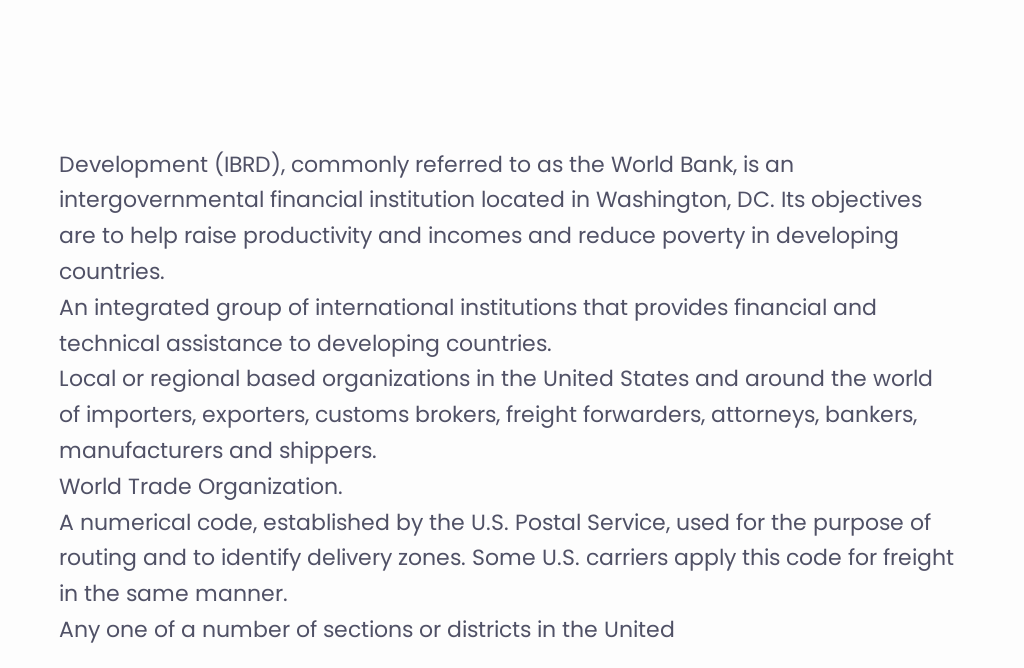Development (IBRD), commonly referred to as the World Bank, is an intergovernmental financial institution located in Washington, DC. Its objectives are to help raise productivity and incomes and reduce poverty in developing countries.
An integrated group of international institutions that provides financial and technical assistance to developing countries.
Local or regional based organizations in the United States and around the world of importers, exporters, customs brokers, freight forwarders, attorneys, bankers, manufacturers and shippers.
World Trade Organization.
A numerical code, established by the U.S. Postal Service, used for the purpose of routing and to identify delivery zones. Some U.S. carriers apply this code for freight in the same manner.
Any one of a number of sections or districts in the United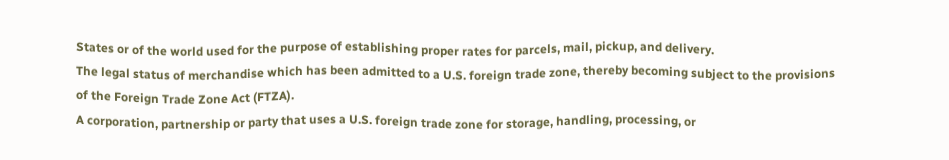States or of the world used for the purpose of establishing proper rates for parcels, mail, pickup, and delivery.
The legal status of merchandise which has been admitted to a U.S. foreign trade zone, thereby becoming subject to the provisions of the Foreign Trade Zone Act (FTZA).
A corporation, partnership or party that uses a U.S. foreign trade zone for storage, handling, processing, or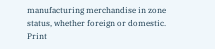manufacturing merchandise in zone status, whether foreign or domestic.
Print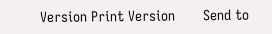Version Print Version       Send to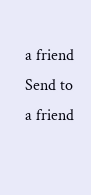a friend Send to a friend